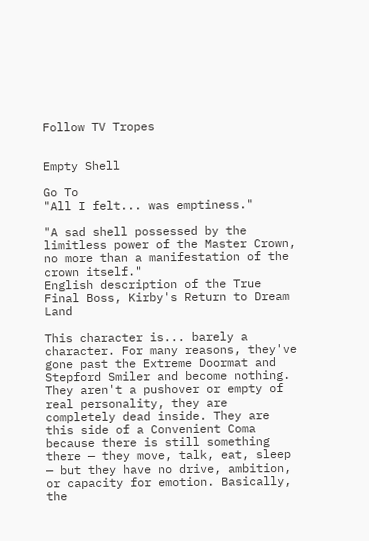Follow TV Tropes


Empty Shell

Go To
"All I felt... was emptiness."

"A sad shell possessed by the limitless power of the Master Crown, no more than a manifestation of the crown itself."
English description of the True Final Boss, Kirby's Return to Dream Land

This character is... barely a character. For many reasons, they've gone past the Extreme Doormat and Stepford Smiler and become nothing. They aren't a pushover or empty of real personality, they are completely dead inside. They are this side of a Convenient Coma because there is still something there — they move, talk, eat, sleep — but they have no drive, ambition, or capacity for emotion. Basically, the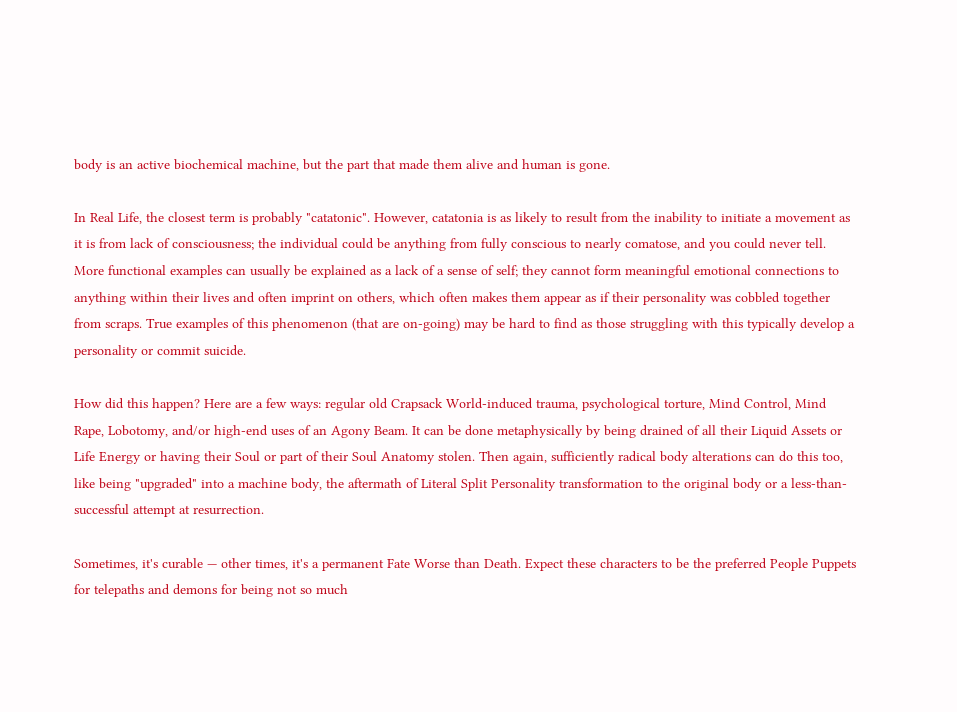body is an active biochemical machine, but the part that made them alive and human is gone.

In Real Life, the closest term is probably "catatonic". However, catatonia is as likely to result from the inability to initiate a movement as it is from lack of consciousness; the individual could be anything from fully conscious to nearly comatose, and you could never tell. More functional examples can usually be explained as a lack of a sense of self; they cannot form meaningful emotional connections to anything within their lives and often imprint on others, which often makes them appear as if their personality was cobbled together from scraps. True examples of this phenomenon (that are on-going) may be hard to find as those struggling with this typically develop a personality or commit suicide.

How did this happen? Here are a few ways: regular old Crapsack World-induced trauma, psychological torture, Mind Control, Mind Rape, Lobotomy, and/or high-end uses of an Agony Beam. It can be done metaphysically by being drained of all their Liquid Assets or Life Energy or having their Soul or part of their Soul Anatomy stolen. Then again, sufficiently radical body alterations can do this too, like being "upgraded" into a machine body, the aftermath of Literal Split Personality transformation to the original body or a less-than-successful attempt at resurrection.

Sometimes, it's curable — other times, it's a permanent Fate Worse than Death. Expect these characters to be the preferred People Puppets for telepaths and demons for being not so much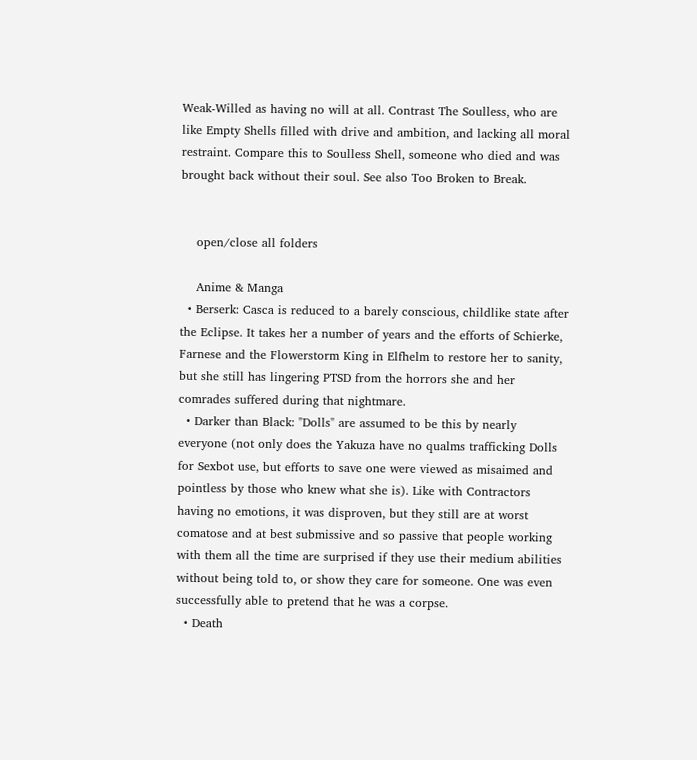Weak-Willed as having no will at all. Contrast The Soulless, who are like Empty Shells filled with drive and ambition, and lacking all moral restraint. Compare this to Soulless Shell, someone who died and was brought back without their soul. See also Too Broken to Break.


    open/close all folders

    Anime & Manga
  • Berserk: Casca is reduced to a barely conscious, childlike state after the Eclipse. It takes her a number of years and the efforts of Schierke, Farnese and the Flowerstorm King in Elfhelm to restore her to sanity, but she still has lingering PTSD from the horrors she and her comrades suffered during that nightmare.
  • Darker than Black: "Dolls" are assumed to be this by nearly everyone (not only does the Yakuza have no qualms trafficking Dolls for Sexbot use, but efforts to save one were viewed as misaimed and pointless by those who knew what she is). Like with Contractors having no emotions, it was disproven, but they still are at worst comatose and at best submissive and so passive that people working with them all the time are surprised if they use their medium abilities without being told to, or show they care for someone. One was even successfully able to pretend that he was a corpse.
  • Death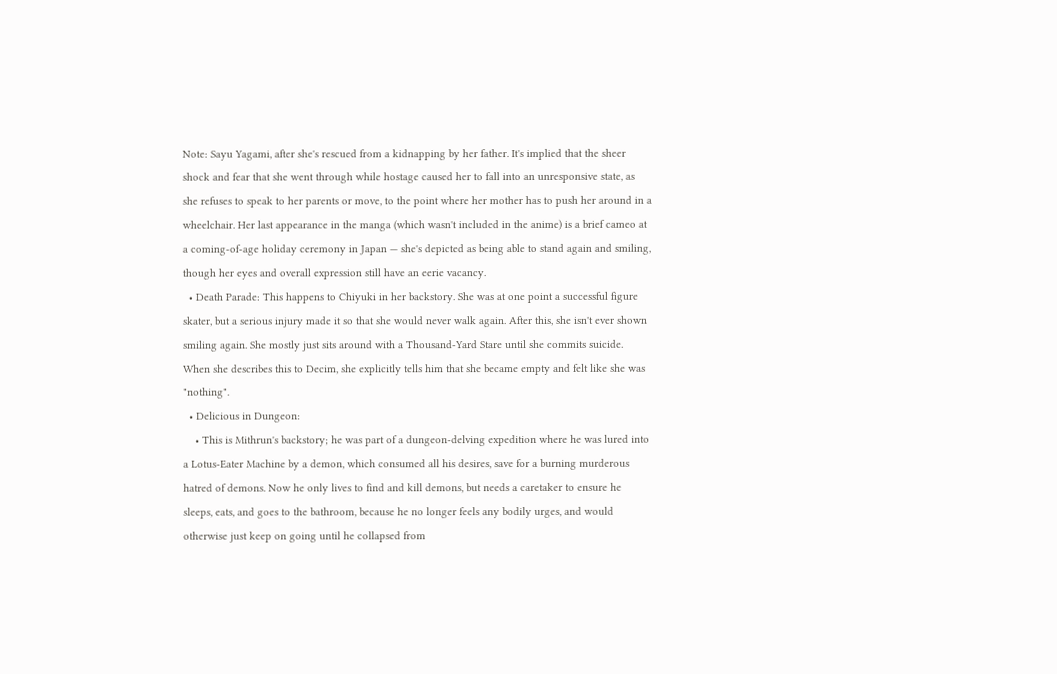Note: Sayu Yagami, after she's rescued from a kidnapping by her father. It's implied that the sheer shock and fear that she went through while hostage caused her to fall into an unresponsive state, as she refuses to speak to her parents or move, to the point where her mother has to push her around in a wheelchair. Her last appearance in the manga (which wasn't included in the anime) is a brief cameo at a coming-of-age holiday ceremony in Japan — she's depicted as being able to stand again and smiling, though her eyes and overall expression still have an eerie vacancy.
  • Death Parade: This happens to Chiyuki in her backstory. She was at one point a successful figure skater, but a serious injury made it so that she would never walk again. After this, she isn't ever shown smiling again. She mostly just sits around with a Thousand-Yard Stare until she commits suicide. When she describes this to Decim, she explicitly tells him that she became empty and felt like she was "nothing".
  • Delicious in Dungeon:
    • This is Mithrun's backstory; he was part of a dungeon-delving expedition where he was lured into a Lotus-Eater Machine by a demon, which consumed all his desires, save for a burning murderous hatred of demons. Now he only lives to find and kill demons, but needs a caretaker to ensure he sleeps, eats, and goes to the bathroom, because he no longer feels any bodily urges, and would otherwise just keep on going until he collapsed from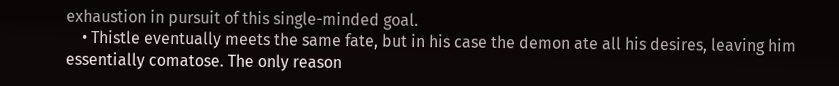exhaustion in pursuit of this single-minded goal.
    • Thistle eventually meets the same fate, but in his case the demon ate all his desires, leaving him essentially comatose. The only reason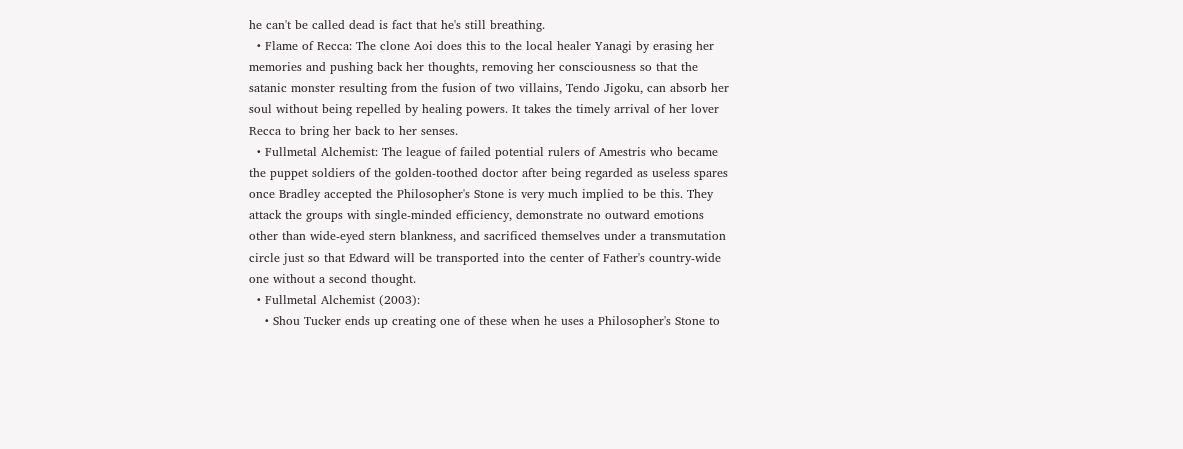he can't be called dead is fact that he's still breathing.
  • Flame of Recca: The clone Aoi does this to the local healer Yanagi by erasing her memories and pushing back her thoughts, removing her consciousness so that the satanic monster resulting from the fusion of two villains, Tendo Jigoku, can absorb her soul without being repelled by healing powers. It takes the timely arrival of her lover Recca to bring her back to her senses.
  • Fullmetal Alchemist: The league of failed potential rulers of Amestris who became the puppet soldiers of the golden-toothed doctor after being regarded as useless spares once Bradley accepted the Philosopher's Stone is very much implied to be this. They attack the groups with single-minded efficiency, demonstrate no outward emotions other than wide-eyed stern blankness, and sacrificed themselves under a transmutation circle just so that Edward will be transported into the center of Father's country-wide one without a second thought.
  • Fullmetal Alchemist (2003):
    • Shou Tucker ends up creating one of these when he uses a Philosopher's Stone to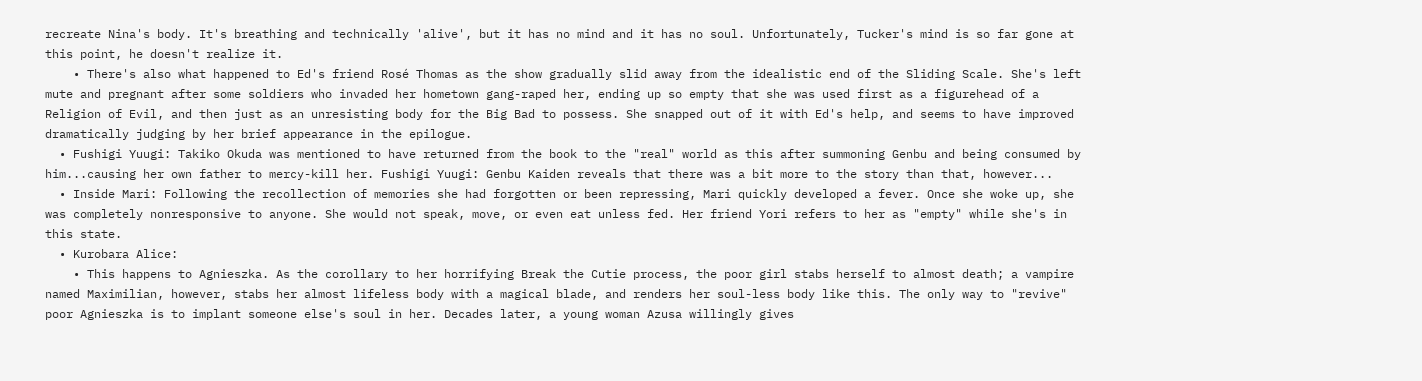recreate Nina's body. It's breathing and technically 'alive', but it has no mind and it has no soul. Unfortunately, Tucker's mind is so far gone at this point, he doesn't realize it.
    • There's also what happened to Ed's friend Rosé Thomas as the show gradually slid away from the idealistic end of the Sliding Scale. She's left mute and pregnant after some soldiers who invaded her hometown gang-raped her, ending up so empty that she was used first as a figurehead of a Religion of Evil, and then just as an unresisting body for the Big Bad to possess. She snapped out of it with Ed's help, and seems to have improved dramatically judging by her brief appearance in the epilogue.
  • Fushigi Yuugi: Takiko Okuda was mentioned to have returned from the book to the "real" world as this after summoning Genbu and being consumed by him...causing her own father to mercy-kill her. Fushigi Yuugi: Genbu Kaiden reveals that there was a bit more to the story than that, however...
  • Inside Mari: Following the recollection of memories she had forgotten or been repressing, Mari quickly developed a fever. Once she woke up, she was completely nonresponsive to anyone. She would not speak, move, or even eat unless fed. Her friend Yori refers to her as "empty" while she's in this state.
  • Kurobara Alice:
    • This happens to Agnieszka. As the corollary to her horrifying Break the Cutie process, the poor girl stabs herself to almost death; a vampire named Maximilian, however, stabs her almost lifeless body with a magical blade, and renders her soul-less body like this. The only way to "revive" poor Agnieszka is to implant someone else's soul in her. Decades later, a young woman Azusa willingly gives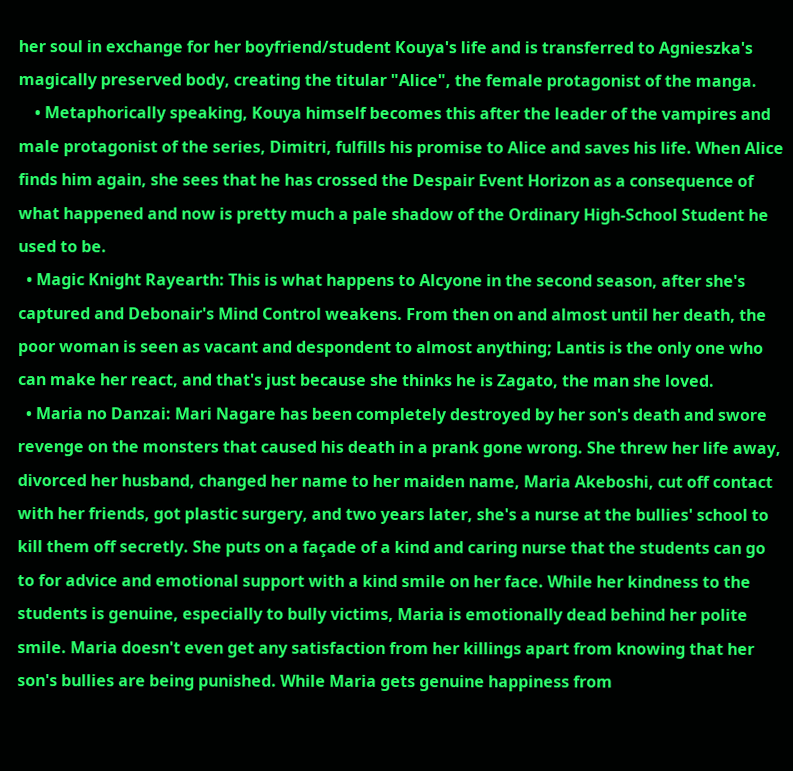her soul in exchange for her boyfriend/student Kouya's life and is transferred to Agnieszka's magically preserved body, creating the titular "Alice", the female protagonist of the manga.
    • Metaphorically speaking, Kouya himself becomes this after the leader of the vampires and male protagonist of the series, Dimitri, fulfills his promise to Alice and saves his life. When Alice finds him again, she sees that he has crossed the Despair Event Horizon as a consequence of what happened and now is pretty much a pale shadow of the Ordinary High-School Student he used to be.
  • Magic Knight Rayearth: This is what happens to Alcyone in the second season, after she's captured and Debonair's Mind Control weakens. From then on and almost until her death, the poor woman is seen as vacant and despondent to almost anything; Lantis is the only one who can make her react, and that's just because she thinks he is Zagato, the man she loved.
  • Maria no Danzai: Mari Nagare has been completely destroyed by her son's death and swore revenge on the monsters that caused his death in a prank gone wrong. She threw her life away, divorced her husband, changed her name to her maiden name, Maria Akeboshi, cut off contact with her friends, got plastic surgery, and two years later, she's a nurse at the bullies' school to kill them off secretly. She puts on a façade of a kind and caring nurse that the students can go to for advice and emotional support with a kind smile on her face. While her kindness to the students is genuine, especially to bully victims, Maria is emotionally dead behind her polite smile. Maria doesn't even get any satisfaction from her killings apart from knowing that her son's bullies are being punished. While Maria gets genuine happiness from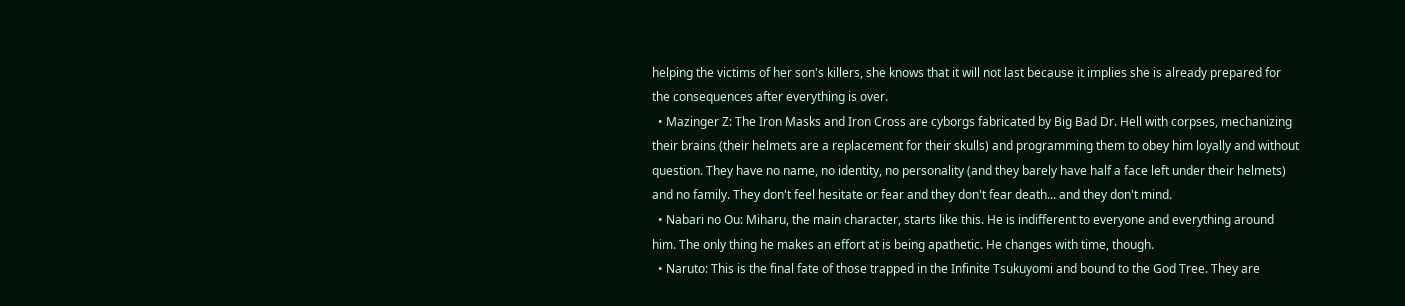helping the victims of her son's killers, she knows that it will not last because it implies she is already prepared for the consequences after everything is over.
  • Mazinger Z: The Iron Masks and Iron Cross are cyborgs fabricated by Big Bad Dr. Hell with corpses, mechanizing their brains (their helmets are a replacement for their skulls) and programming them to obey him loyally and without question. They have no name, no identity, no personality (and they barely have half a face left under their helmets) and no family. They don't feel hesitate or fear and they don't fear death... and they don't mind.
  • Nabari no Ou: Miharu, the main character, starts like this. He is indifferent to everyone and everything around him. The only thing he makes an effort at is being apathetic. He changes with time, though.
  • Naruto: This is the final fate of those trapped in the Infinite Tsukuyomi and bound to the God Tree. They are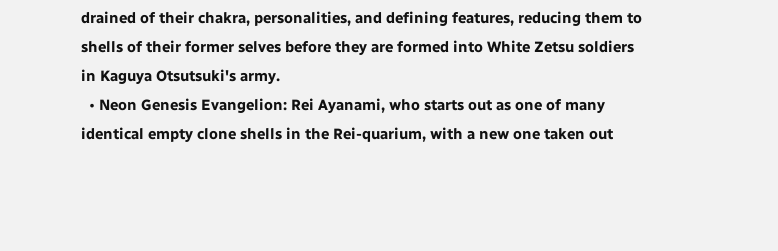drained of their chakra, personalities, and defining features, reducing them to shells of their former selves before they are formed into White Zetsu soldiers in Kaguya Otsutsuki's army.
  • Neon Genesis Evangelion: Rei Ayanami, who starts out as one of many identical empty clone shells in the Rei-quarium, with a new one taken out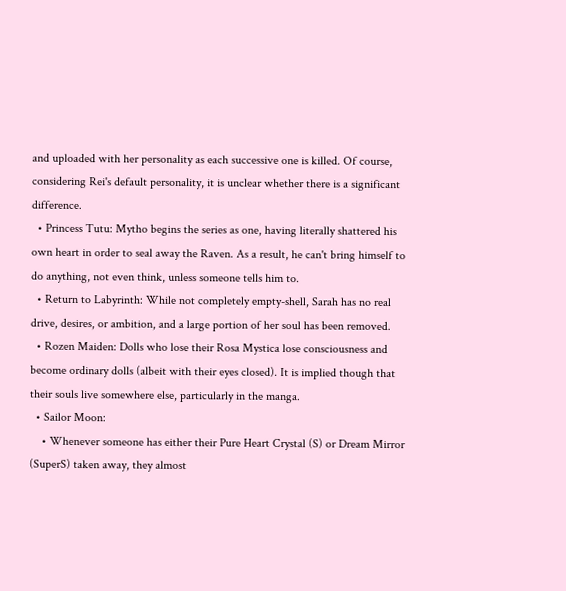and uploaded with her personality as each successive one is killed. Of course, considering Rei's default personality, it is unclear whether there is a significant difference.
  • Princess Tutu: Mytho begins the series as one, having literally shattered his own heart in order to seal away the Raven. As a result, he can't bring himself to do anything, not even think, unless someone tells him to.
  • Return to Labyrinth: While not completely empty-shell, Sarah has no real drive, desires, or ambition, and a large portion of her soul has been removed.
  • Rozen Maiden: Dolls who lose their Rosa Mystica lose consciousness and become ordinary dolls (albeit with their eyes closed). It is implied though that their souls live somewhere else, particularly in the manga.
  • Sailor Moon:
    • Whenever someone has either their Pure Heart Crystal (S) or Dream Mirror (SuperS) taken away, they almost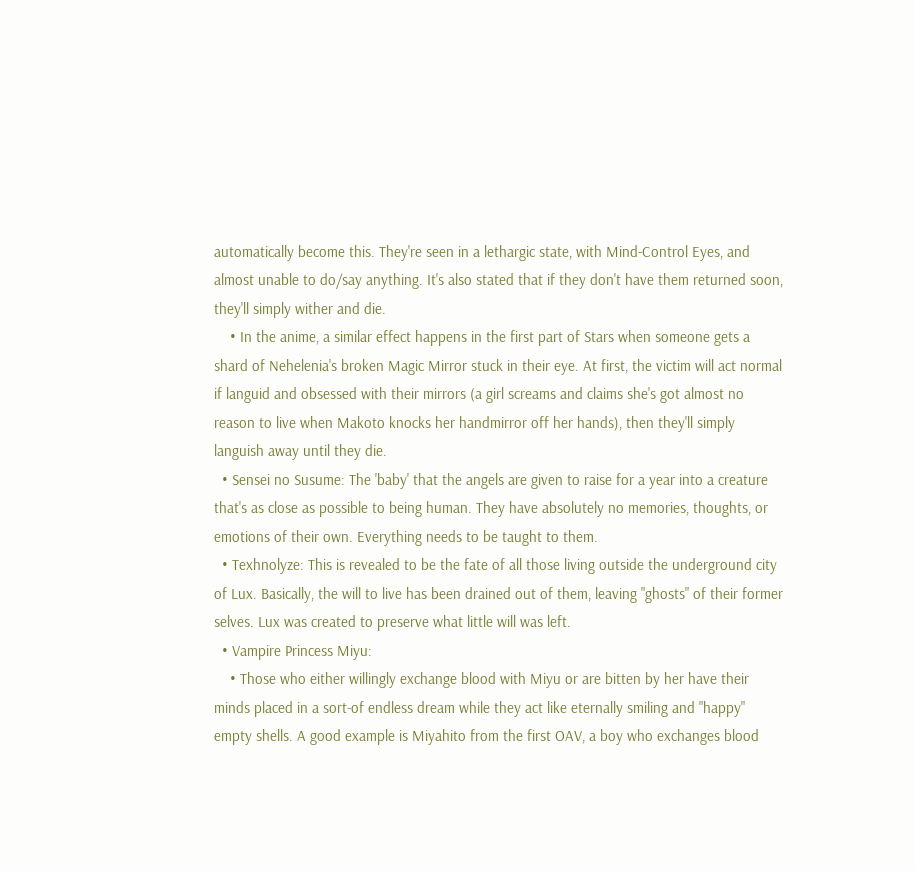automatically become this. They're seen in a lethargic state, with Mind-Control Eyes, and almost unable to do/say anything. It's also stated that if they don't have them returned soon, they'll simply wither and die.
    • In the anime, a similar effect happens in the first part of Stars when someone gets a shard of Nehelenia's broken Magic Mirror stuck in their eye. At first, the victim will act normal if languid and obsessed with their mirrors (a girl screams and claims she's got almost no reason to live when Makoto knocks her handmirror off her hands), then they'll simply languish away until they die.
  • Sensei no Susume: The 'baby' that the angels are given to raise for a year into a creature that's as close as possible to being human. They have absolutely no memories, thoughts, or emotions of their own. Everything needs to be taught to them.
  • Texhnolyze: This is revealed to be the fate of all those living outside the underground city of Lux. Basically, the will to live has been drained out of them, leaving "ghosts" of their former selves. Lux was created to preserve what little will was left.
  • Vampire Princess Miyu:
    • Those who either willingly exchange blood with Miyu or are bitten by her have their minds placed in a sort-of endless dream while they act like eternally smiling and "happy" empty shells. A good example is Miyahito from the first OAV, a boy who exchanges blood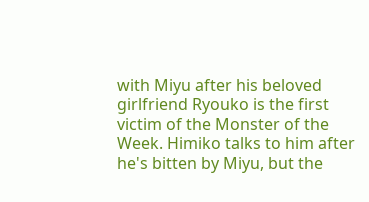with Miyu after his beloved girlfriend Ryouko is the first victim of the Monster of the Week. Himiko talks to him after he's bitten by Miyu, but the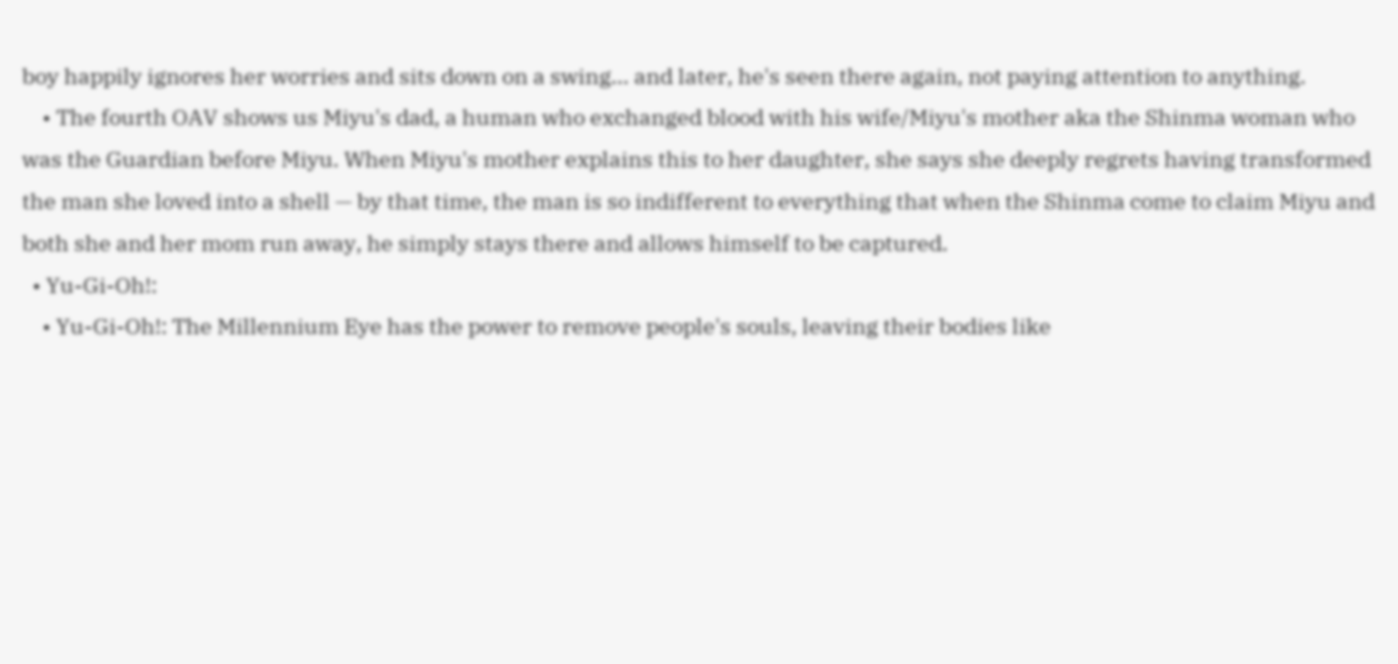boy happily ignores her worries and sits down on a swing... and later, he's seen there again, not paying attention to anything.
    • The fourth OAV shows us Miyu's dad, a human who exchanged blood with his wife/Miyu's mother aka the Shinma woman who was the Guardian before Miyu. When Miyu's mother explains this to her daughter, she says she deeply regrets having transformed the man she loved into a shell — by that time, the man is so indifferent to everything that when the Shinma come to claim Miyu and both she and her mom run away, he simply stays there and allows himself to be captured.
  • Yu-Gi-Oh!:
    • Yu-Gi-Oh!: The Millennium Eye has the power to remove people's souls, leaving their bodies like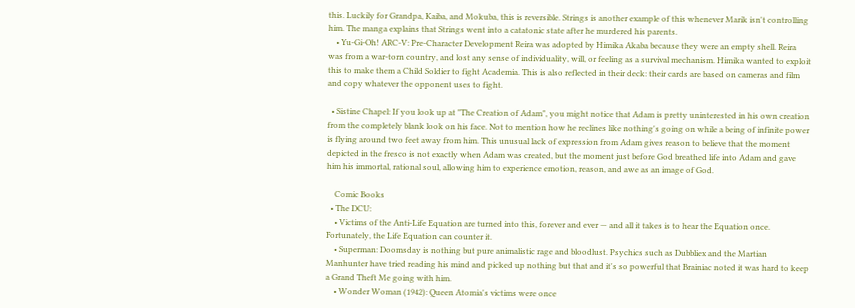this. Luckily for Grandpa, Kaiba, and Mokuba, this is reversible. Strings is another example of this whenever Marik isn't controlling him. The manga explains that Strings went into a catatonic state after he murdered his parents.
    • Yu-Gi-Oh! ARC-V: Pre-Character Development Reira was adopted by Himika Akaba because they were an empty shell. Reira was from a war-torn country, and lost any sense of individuality, will, or feeling as a survival mechanism. Himika wanted to exploit this to make them a Child Soldier to fight Academia. This is also reflected in their deck: their cards are based on cameras and film and copy whatever the opponent uses to fight.

  • Sistine Chapel: If you look up at "The Creation of Adam", you might notice that Adam is pretty uninterested in his own creation from the completely blank look on his face. Not to mention how he reclines like nothing's going on while a being of infinite power is flying around two feet away from him. This unusual lack of expression from Adam gives reason to believe that the moment depicted in the fresco is not exactly when Adam was created, but the moment just before God breathed life into Adam and gave him his immortal, rational soul, allowing him to experience emotion, reason, and awe as an image of God.

    Comic Books
  • The DCU:
    • Victims of the Anti-Life Equation are turned into this, forever and ever — and all it takes is to hear the Equation once. Fortunately, the Life Equation can counter it.
    • Superman: Doomsday is nothing but pure animalistic rage and bloodlust. Psychics such as Dubbliex and the Martian Manhunter have tried reading his mind and picked up nothing but that and it's so powerful that Brainiac noted it was hard to keep a Grand Theft Me going with him.
    • Wonder Woman (1942): Queen Atomia's victims were once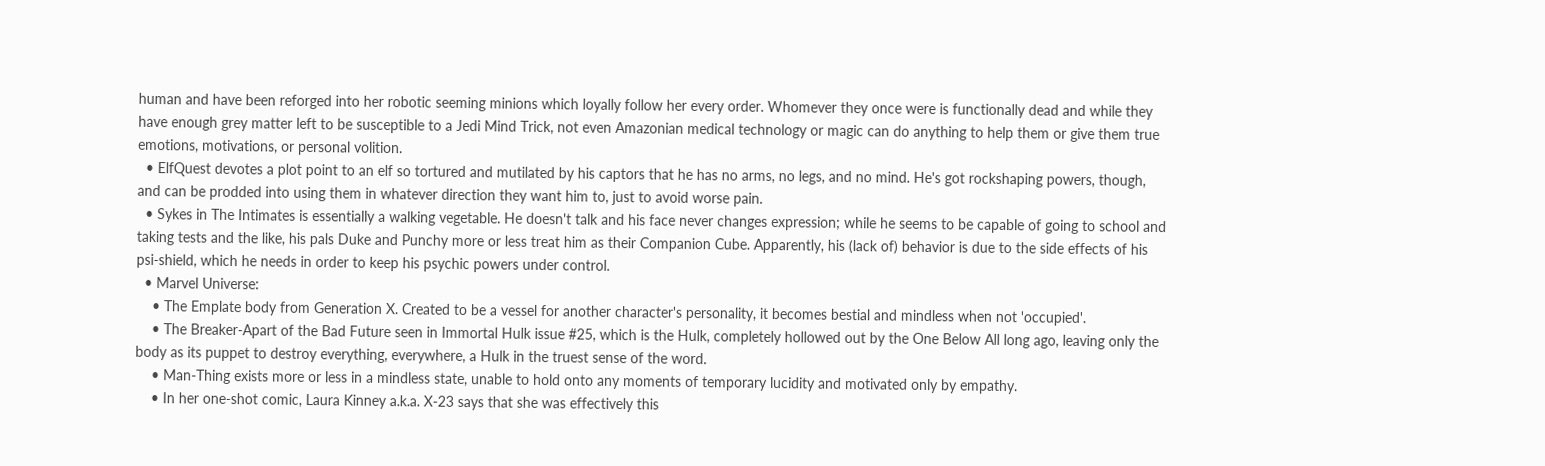human and have been reforged into her robotic seeming minions which loyally follow her every order. Whomever they once were is functionally dead and while they have enough grey matter left to be susceptible to a Jedi Mind Trick, not even Amazonian medical technology or magic can do anything to help them or give them true emotions, motivations, or personal volition.
  • ElfQuest devotes a plot point to an elf so tortured and mutilated by his captors that he has no arms, no legs, and no mind. He's got rockshaping powers, though, and can be prodded into using them in whatever direction they want him to, just to avoid worse pain.
  • Sykes in The Intimates is essentially a walking vegetable. He doesn't talk and his face never changes expression; while he seems to be capable of going to school and taking tests and the like, his pals Duke and Punchy more or less treat him as their Companion Cube. Apparently, his (lack of) behavior is due to the side effects of his psi-shield, which he needs in order to keep his psychic powers under control.
  • Marvel Universe:
    • The Emplate body from Generation X. Created to be a vessel for another character's personality, it becomes bestial and mindless when not 'occupied'.
    • The Breaker-Apart of the Bad Future seen in Immortal Hulk issue #25, which is the Hulk, completely hollowed out by the One Below All long ago, leaving only the body as its puppet to destroy everything, everywhere, a Hulk in the truest sense of the word.
    • Man-Thing exists more or less in a mindless state, unable to hold onto any moments of temporary lucidity and motivated only by empathy.
    • In her one-shot comic, Laura Kinney a.k.a. X-23 says that she was effectively this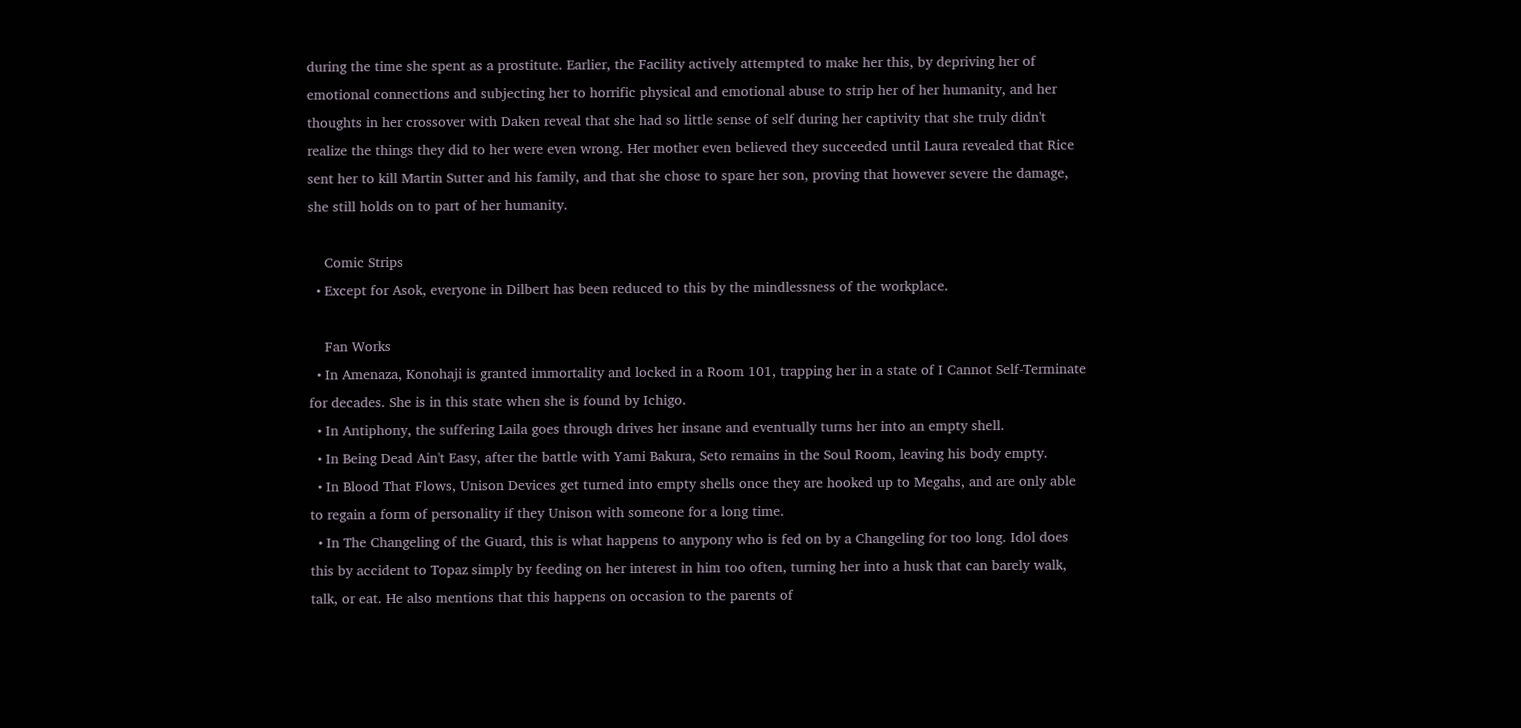during the time she spent as a prostitute. Earlier, the Facility actively attempted to make her this, by depriving her of emotional connections and subjecting her to horrific physical and emotional abuse to strip her of her humanity, and her thoughts in her crossover with Daken reveal that she had so little sense of self during her captivity that she truly didn't realize the things they did to her were even wrong. Her mother even believed they succeeded until Laura revealed that Rice sent her to kill Martin Sutter and his family, and that she chose to spare her son, proving that however severe the damage, she still holds on to part of her humanity.

    Comic Strips
  • Except for Asok, everyone in Dilbert has been reduced to this by the mindlessness of the workplace.

    Fan Works
  • In Amenaza, Konohaji is granted immortality and locked in a Room 101, trapping her in a state of I Cannot Self-Terminate for decades. She is in this state when she is found by Ichigo.
  • In Antiphony, the suffering Laila goes through drives her insane and eventually turns her into an empty shell.
  • In Being Dead Ain't Easy, after the battle with Yami Bakura, Seto remains in the Soul Room, leaving his body empty.
  • In Blood That Flows, Unison Devices get turned into empty shells once they are hooked up to Megahs, and are only able to regain a form of personality if they Unison with someone for a long time.
  • In The Changeling of the Guard, this is what happens to anypony who is fed on by a Changeling for too long. Idol does this by accident to Topaz simply by feeding on her interest in him too often, turning her into a husk that can barely walk, talk, or eat. He also mentions that this happens on occasion to the parents of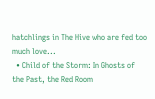hatchlings in The Hive who are fed too much love...
  • Child of the Storm: In Ghosts of the Past, the Red Room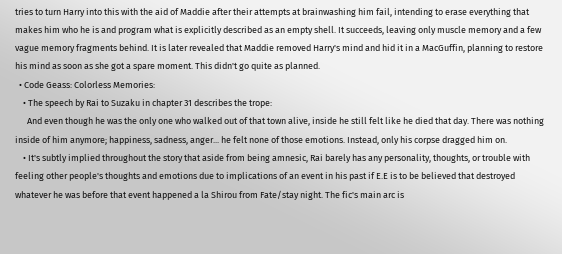tries to turn Harry into this with the aid of Maddie after their attempts at brainwashing him fail, intending to erase everything that makes him who he is and program what is explicitly described as an empty shell. It succeeds, leaving only muscle memory and a few vague memory fragments behind. It is later revealed that Maddie removed Harry's mind and hid it in a MacGuffin, planning to restore his mind as soon as she got a spare moment. This didn't go quite as planned.
  • Code Geass: Colorless Memories:
    • The speech by Rai to Suzaku in chapter 31 describes the trope:
      And even though he was the only one who walked out of that town alive, inside he still felt like he died that day. There was nothing inside of him anymore; happiness, sadness, anger... he felt none of those emotions. Instead, only his corpse dragged him on.
    • It's subtly implied throughout the story that aside from being amnesic, Rai barely has any personality, thoughts, or trouble with feeling other people's thoughts and emotions due to implications of an event in his past if E.E is to be believed that destroyed whatever he was before that event happened a la Shirou from Fate/stay night. The fic's main arc is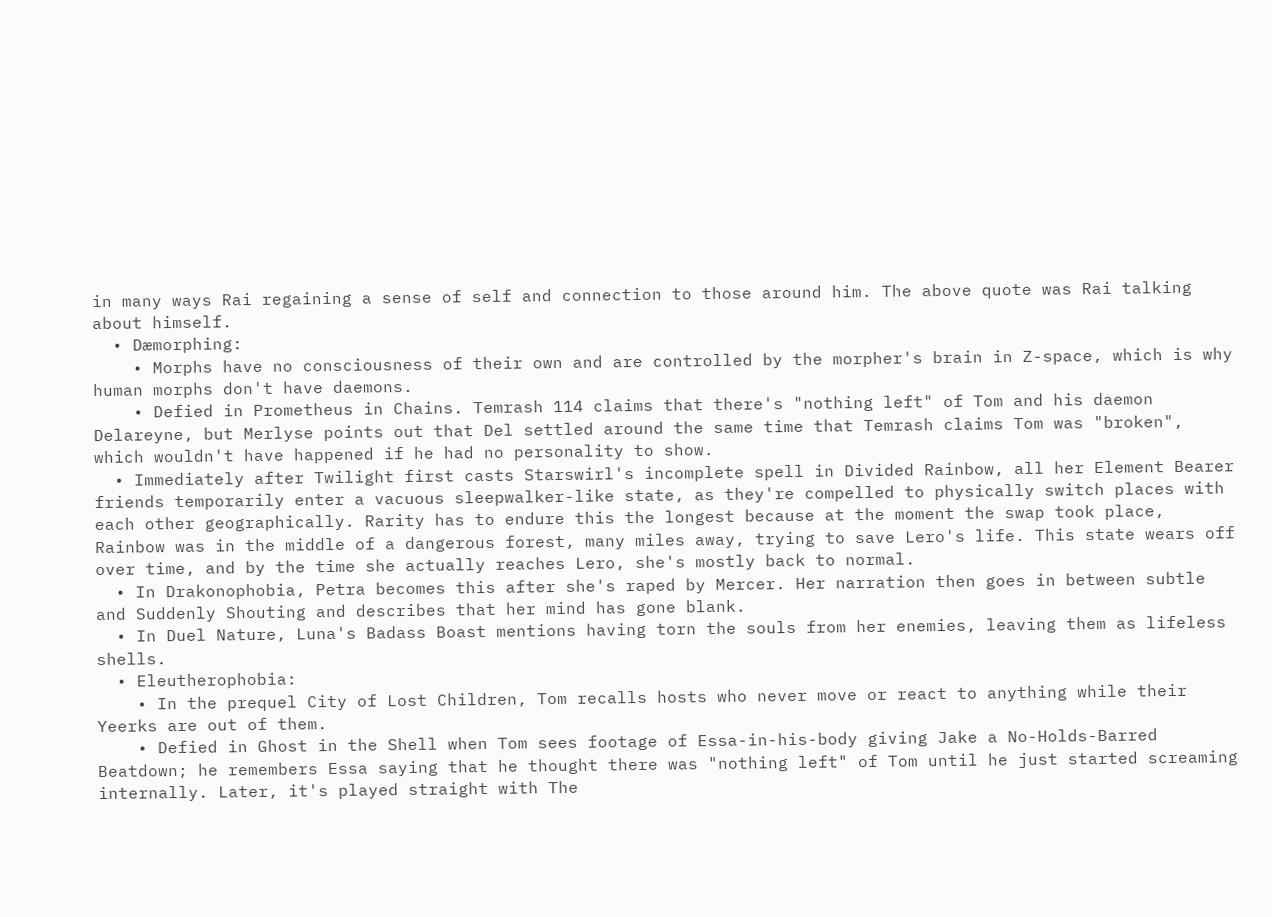in many ways Rai regaining a sense of self and connection to those around him. The above quote was Rai talking about himself.
  • Dæmorphing:
    • Morphs have no consciousness of their own and are controlled by the morpher's brain in Z-space, which is why human morphs don't have daemons.
    • Defied in Prometheus in Chains. Temrash 114 claims that there's "nothing left" of Tom and his daemon Delareyne, but Merlyse points out that Del settled around the same time that Temrash claims Tom was "broken", which wouldn't have happened if he had no personality to show.
  • Immediately after Twilight first casts Starswirl's incomplete spell in Divided Rainbow, all her Element Bearer friends temporarily enter a vacuous sleepwalker-like state, as they're compelled to physically switch places with each other geographically. Rarity has to endure this the longest because at the moment the swap took place, Rainbow was in the middle of a dangerous forest, many miles away, trying to save Lero's life. This state wears off over time, and by the time she actually reaches Lero, she's mostly back to normal.
  • In Drakonophobia, Petra becomes this after she's raped by Mercer. Her narration then goes in between subtle and Suddenly Shouting and describes that her mind has gone blank.
  • In Duel Nature, Luna's Badass Boast mentions having torn the souls from her enemies, leaving them as lifeless shells.
  • Eleutherophobia:
    • In the prequel City of Lost Children, Tom recalls hosts who never move or react to anything while their Yeerks are out of them.
    • Defied in Ghost in the Shell when Tom sees footage of Essa-in-his-body giving Jake a No-Holds-Barred Beatdown; he remembers Essa saying that he thought there was "nothing left" of Tom until he just started screaming internally. Later, it's played straight with The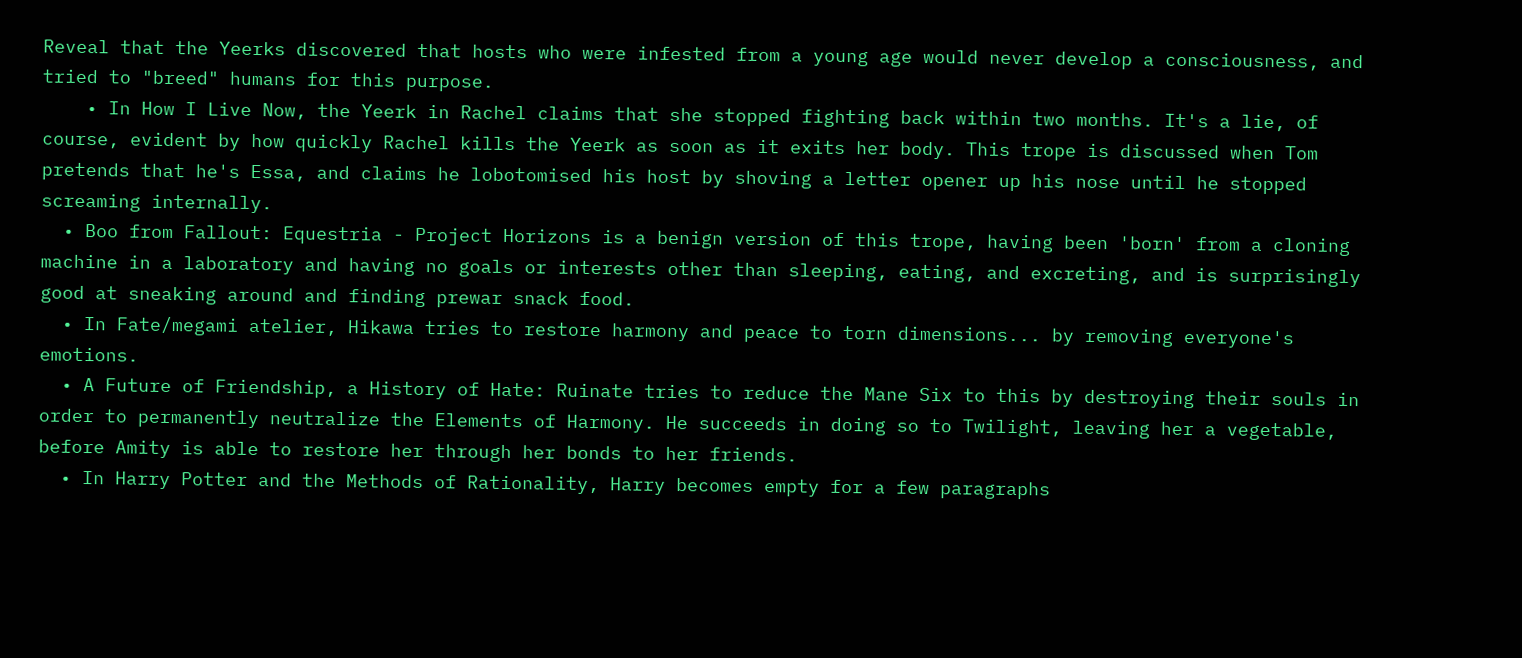Reveal that the Yeerks discovered that hosts who were infested from a young age would never develop a consciousness, and tried to "breed" humans for this purpose.
    • In How I Live Now, the Yeerk in Rachel claims that she stopped fighting back within two months. It's a lie, of course, evident by how quickly Rachel kills the Yeerk as soon as it exits her body. This trope is discussed when Tom pretends that he's Essa, and claims he lobotomised his host by shoving a letter opener up his nose until he stopped screaming internally.
  • Boo from Fallout: Equestria - Project Horizons is a benign version of this trope, having been 'born' from a cloning machine in a laboratory and having no goals or interests other than sleeping, eating, and excreting, and is surprisingly good at sneaking around and finding prewar snack food.
  • In Fate/megami atelier, Hikawa tries to restore harmony and peace to torn dimensions... by removing everyone's emotions.
  • A Future of Friendship, a History of Hate: Ruinate tries to reduce the Mane Six to this by destroying their souls in order to permanently neutralize the Elements of Harmony. He succeeds in doing so to Twilight, leaving her a vegetable, before Amity is able to restore her through her bonds to her friends.
  • In Harry Potter and the Methods of Rationality, Harry becomes empty for a few paragraphs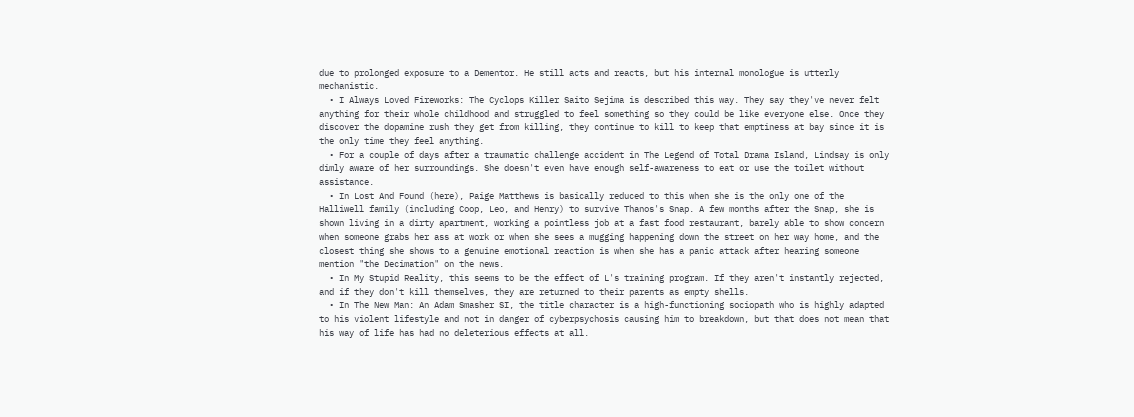due to prolonged exposure to a Dementor. He still acts and reacts, but his internal monologue is utterly mechanistic.
  • I Always Loved Fireworks: The Cyclops Killer Saito Sejima is described this way. They say they've never felt anything for their whole childhood and struggled to feel something so they could be like everyone else. Once they discover the dopamine rush they get from killing, they continue to kill to keep that emptiness at bay since it is the only time they feel anything.
  • For a couple of days after a traumatic challenge accident in The Legend of Total Drama Island, Lindsay is only dimly aware of her surroundings. She doesn't even have enough self-awareness to eat or use the toilet without assistance.
  • In Lost And Found (here), Paige Matthews is basically reduced to this when she is the only one of the Halliwell family (including Coop, Leo, and Henry) to survive Thanos's Snap. A few months after the Snap, she is shown living in a dirty apartment, working a pointless job at a fast food restaurant, barely able to show concern when someone grabs her ass at work or when she sees a mugging happening down the street on her way home, and the closest thing she shows to a genuine emotional reaction is when she has a panic attack after hearing someone mention "the Decimation" on the news.
  • In My Stupid Reality, this seems to be the effect of L's training program. If they aren't instantly rejected, and if they don't kill themselves, they are returned to their parents as empty shells.
  • In The New Man: An Adam Smasher SI, the title character is a high-functioning sociopath who is highly adapted to his violent lifestyle and not in danger of cyberpsychosis causing him to breakdown, but that does not mean that his way of life has had no deleterious effects at all.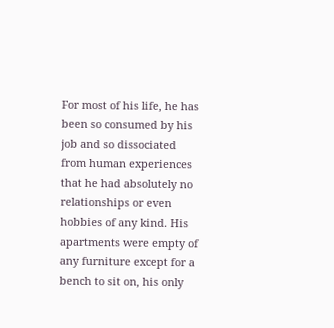For most of his life, he has been so consumed by his job and so dissociated from human experiences that he had absolutely no relationships or even hobbies of any kind. His apartments were empty of any furniture except for a bench to sit on, his only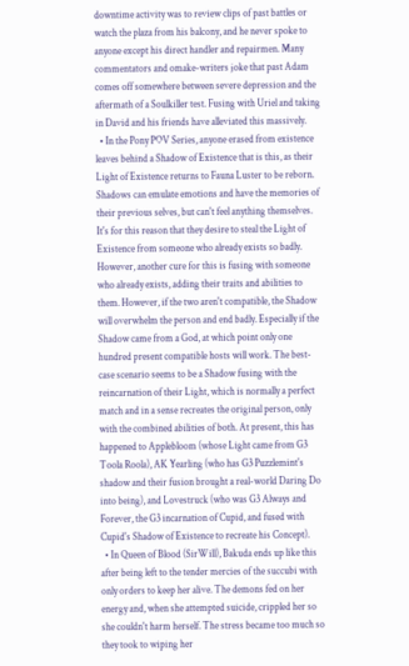downtime activity was to review clips of past battles or watch the plaza from his balcony, and he never spoke to anyone except his direct handler and repairmen. Many commentators and omake-writers joke that past Adam comes off somewhere between severe depression and the aftermath of a Soulkiller test. Fusing with Uriel and taking in David and his friends have alleviated this massively.
  • In the Pony POV Series, anyone erased from existence leaves behind a Shadow of Existence that is this, as their Light of Existence returns to Fauna Luster to be reborn. Shadows can emulate emotions and have the memories of their previous selves, but can't feel anything themselves. It's for this reason that they desire to steal the Light of Existence from someone who already exists so badly. However, another cure for this is fusing with someone who already exists, adding their traits and abilities to them. However, if the two aren't compatible, the Shadow will overwhelm the person and end badly. Especially if the Shadow came from a God, at which point only one hundred present compatible hosts will work. The best-case scenario seems to be a Shadow fusing with the reincarnation of their Light, which is normally a perfect match and in a sense recreates the original person, only with the combined abilities of both. At present, this has happened to Applebloom (whose Light came from G3 Toola Roola), AK Yearling (who has G3 Puzzlemint's shadow and their fusion brought a real-world Daring Do into being), and Lovestruck (who was G3 Always and Forever, the G3 incarnation of Cupid, and fused with Cupid's Shadow of Existence to recreate his Concept).
  • In Queen of Blood (SirWill), Bakuda ends up like this after being left to the tender mercies of the succubi with only orders to keep her alive. The demons fed on her energy and, when she attempted suicide, crippled her so she couldn't harm herself. The stress became too much so they took to wiping her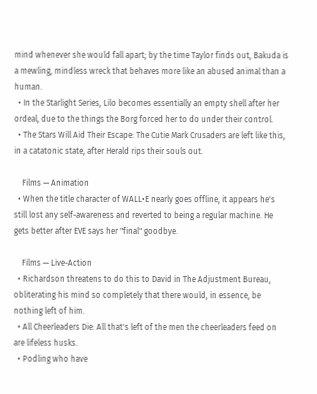mind whenever she would fall apart; by the time Taylor finds out, Bakuda is a mewling, mindless wreck that behaves more like an abused animal than a human.
  • In the Starlight Series, Lilo becomes essentially an empty shell after her ordeal, due to the things the Borg forced her to do under their control.
  • The Stars Will Aid Their Escape: The Cutie Mark Crusaders are left like this, in a catatonic state, after Herald rips their souls out.

    Films — Animation
  • When the title character of WALL•E nearly goes offline, it appears he's still lost any self-awareness and reverted to being a regular machine. He gets better after EVE says her "final" goodbye.

    Films — Live-Action
  • Richardson threatens to do this to David in The Adjustment Bureau, obliterating his mind so completely that there would, in essence, be nothing left of him.
  • All Cheerleaders Die: All that's left of the men the cheerleaders feed on are lifeless husks.
  • Podling who have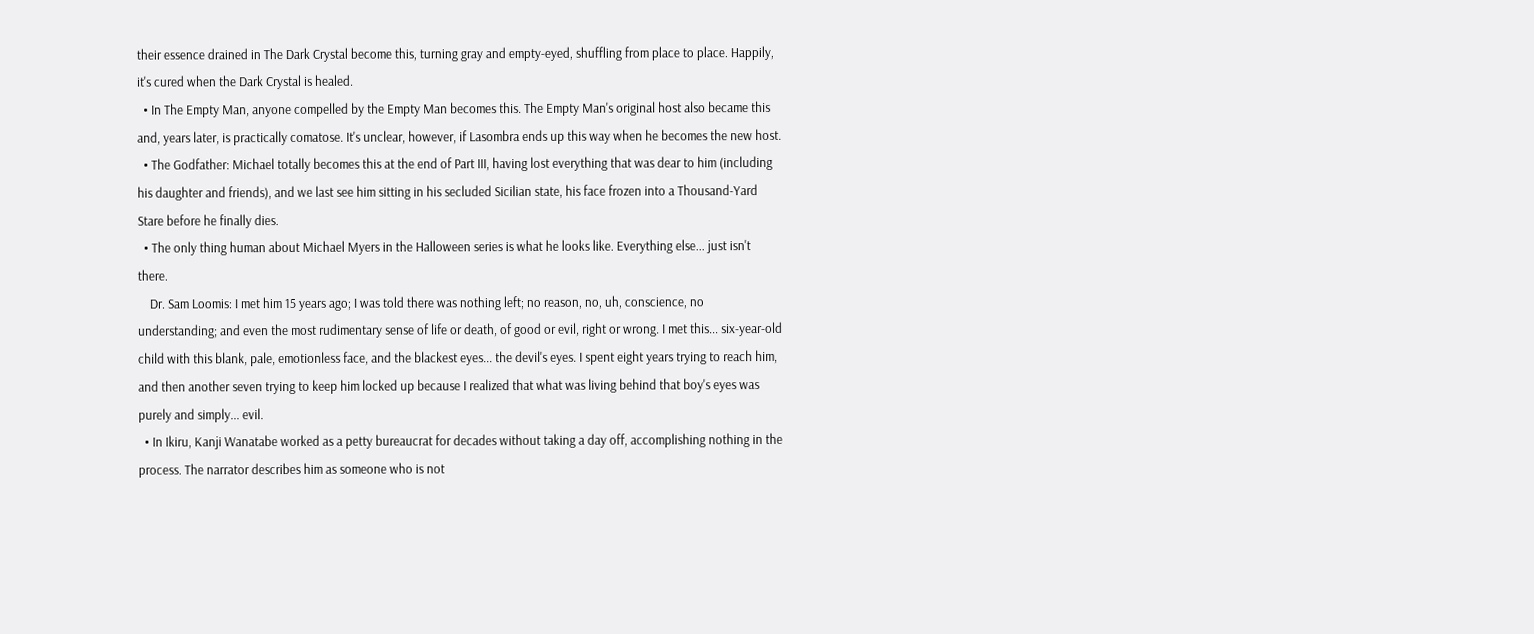their essence drained in The Dark Crystal become this, turning gray and empty-eyed, shuffling from place to place. Happily, it's cured when the Dark Crystal is healed.
  • In The Empty Man, anyone compelled by the Empty Man becomes this. The Empty Man's original host also became this and, years later, is practically comatose. It's unclear, however, if Lasombra ends up this way when he becomes the new host.
  • The Godfather: Michael totally becomes this at the end of Part III, having lost everything that was dear to him (including his daughter and friends), and we last see him sitting in his secluded Sicilian state, his face frozen into a Thousand-Yard Stare before he finally dies.
  • The only thing human about Michael Myers in the Halloween series is what he looks like. Everything else... just isn't there.
    Dr. Sam Loomis: I met him 15 years ago; I was told there was nothing left; no reason, no, uh, conscience, no understanding; and even the most rudimentary sense of life or death, of good or evil, right or wrong. I met this... six-year-old child with this blank, pale, emotionless face, and the blackest eyes... the devil's eyes. I spent eight years trying to reach him, and then another seven trying to keep him locked up because I realized that what was living behind that boy's eyes was purely and simply... evil.
  • In Ikiru, Kanji Wanatabe worked as a petty bureaucrat for decades without taking a day off, accomplishing nothing in the process. The narrator describes him as someone who is not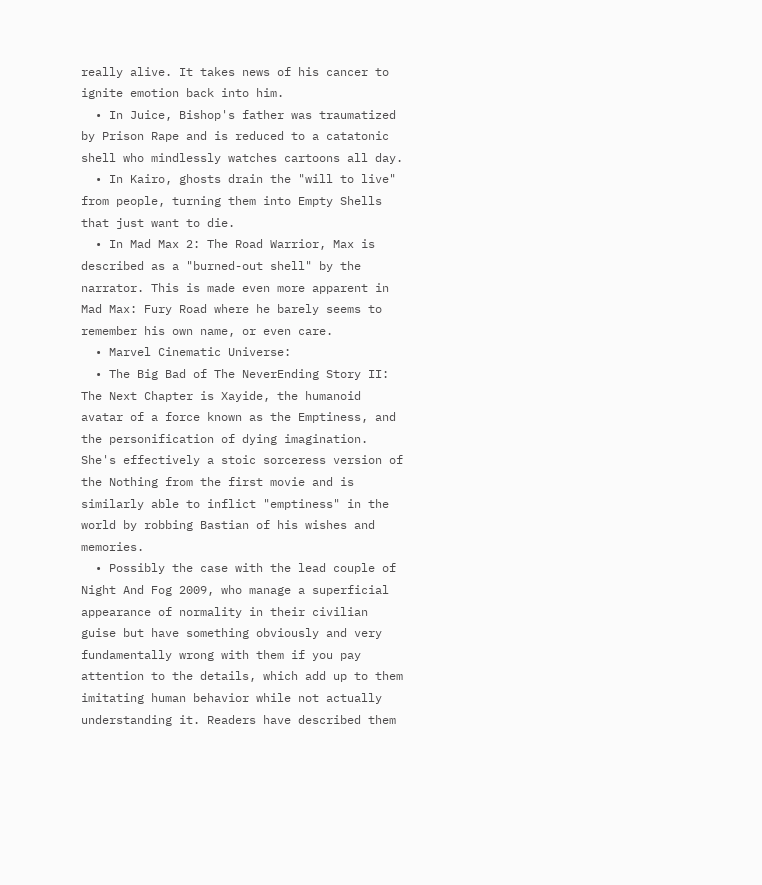really alive. It takes news of his cancer to ignite emotion back into him.
  • In Juice, Bishop's father was traumatized by Prison Rape and is reduced to a catatonic shell who mindlessly watches cartoons all day.
  • In Kairo, ghosts drain the "will to live" from people, turning them into Empty Shells that just want to die.
  • In Mad Max 2: The Road Warrior, Max is described as a "burned-out shell" by the narrator. This is made even more apparent in Mad Max: Fury Road where he barely seems to remember his own name, or even care.
  • Marvel Cinematic Universe:
  • The Big Bad of The NeverEnding Story II: The Next Chapter is Xayide, the humanoid avatar of a force known as the Emptiness, and the personification of dying imagination. She's effectively a stoic sorceress version of the Nothing from the first movie and is similarly able to inflict "emptiness" in the world by robbing Bastian of his wishes and memories.
  • Possibly the case with the lead couple of Night And Fog 2009, who manage a superficial appearance of normality in their civilian guise but have something obviously and very fundamentally wrong with them if you pay attention to the details, which add up to them imitating human behavior while not actually understanding it. Readers have described them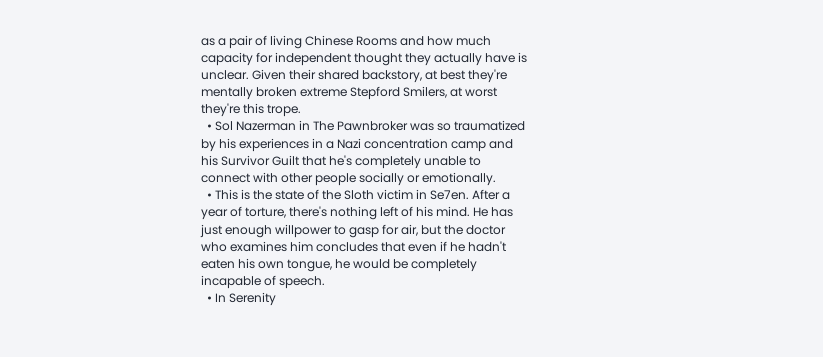as a pair of living Chinese Rooms and how much capacity for independent thought they actually have is unclear. Given their shared backstory, at best they're mentally broken extreme Stepford Smilers, at worst they're this trope.
  • Sol Nazerman in The Pawnbroker was so traumatized by his experiences in a Nazi concentration camp and his Survivor Guilt that he's completely unable to connect with other people socially or emotionally.
  • This is the state of the Sloth victim in Se7en. After a year of torture, there's nothing left of his mind. He has just enough willpower to gasp for air, but the doctor who examines him concludes that even if he hadn't eaten his own tongue, he would be completely incapable of speech.
  • In Serenity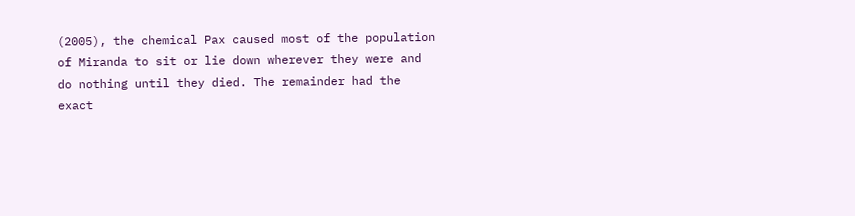(2005), the chemical Pax caused most of the population of Miranda to sit or lie down wherever they were and do nothing until they died. The remainder had the exact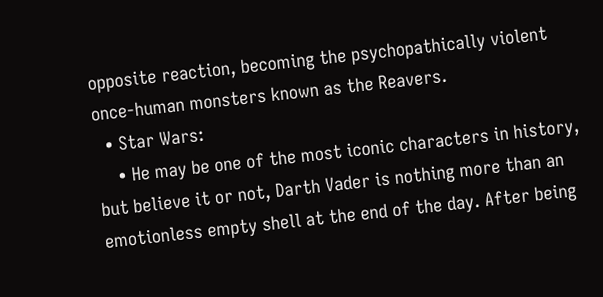opposite reaction, becoming the psychopathically violent once-human monsters known as the Reavers.
  • Star Wars:
    • He may be one of the most iconic characters in history, but believe it or not, Darth Vader is nothing more than an emotionless empty shell at the end of the day. After being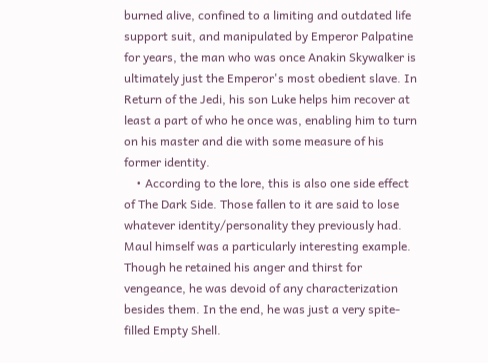burned alive, confined to a limiting and outdated life support suit, and manipulated by Emperor Palpatine for years, the man who was once Anakin Skywalker is ultimately just the Emperor's most obedient slave. In Return of the Jedi, his son Luke helps him recover at least a part of who he once was, enabling him to turn on his master and die with some measure of his former identity.
    • According to the lore, this is also one side effect of The Dark Side. Those fallen to it are said to lose whatever identity/personality they previously had. Maul himself was a particularly interesting example. Though he retained his anger and thirst for vengeance, he was devoid of any characterization besides them. In the end, he was just a very spite-filled Empty Shell.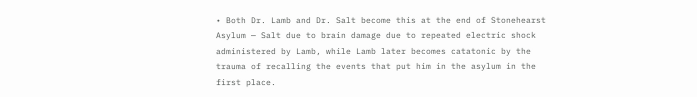• Both Dr. Lamb and Dr. Salt become this at the end of Stonehearst Asylum — Salt due to brain damage due to repeated electric shock administered by Lamb, while Lamb later becomes catatonic by the trauma of recalling the events that put him in the asylum in the first place.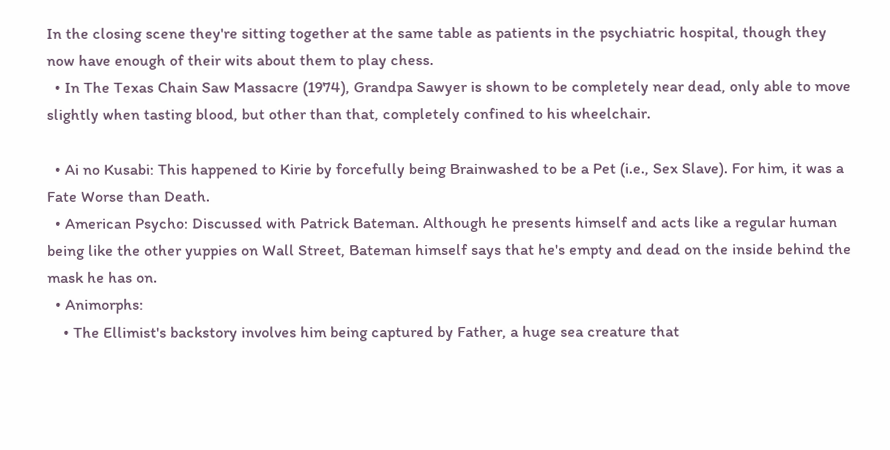In the closing scene they're sitting together at the same table as patients in the psychiatric hospital, though they now have enough of their wits about them to play chess.
  • In The Texas Chain Saw Massacre (1974), Grandpa Sawyer is shown to be completely near dead, only able to move slightly when tasting blood, but other than that, completely confined to his wheelchair.

  • Ai no Kusabi: This happened to Kirie by forcefully being Brainwashed to be a Pet (i.e., Sex Slave). For him, it was a Fate Worse than Death.
  • American Psycho: Discussed with Patrick Bateman. Although he presents himself and acts like a regular human being like the other yuppies on Wall Street, Bateman himself says that he's empty and dead on the inside behind the mask he has on.
  • Animorphs:
    • The Ellimist's backstory involves him being captured by Father, a huge sea creature that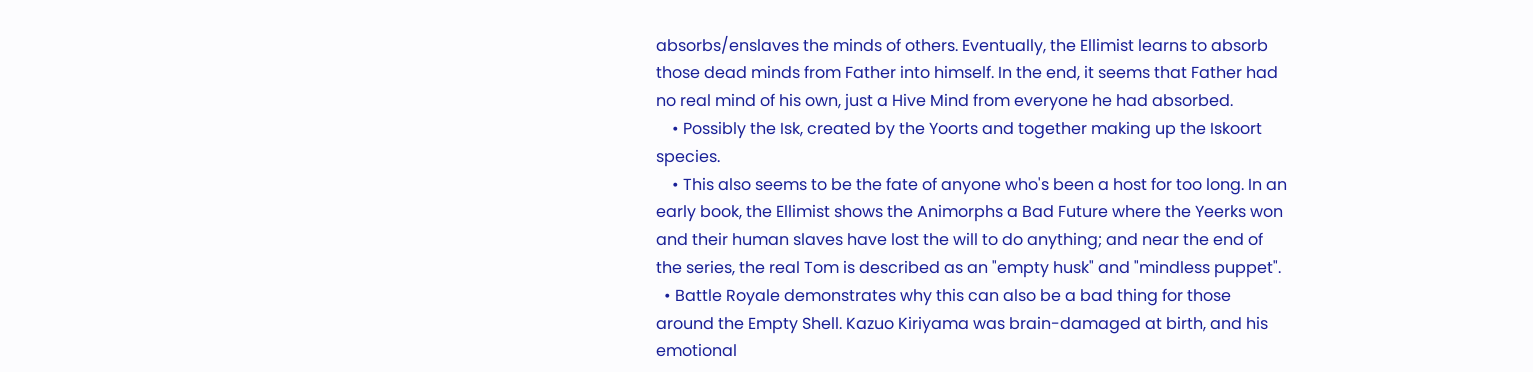absorbs/enslaves the minds of others. Eventually, the Ellimist learns to absorb those dead minds from Father into himself. In the end, it seems that Father had no real mind of his own, just a Hive Mind from everyone he had absorbed.
    • Possibly the Isk, created by the Yoorts and together making up the Iskoort species.
    • This also seems to be the fate of anyone who's been a host for too long. In an early book, the Ellimist shows the Animorphs a Bad Future where the Yeerks won and their human slaves have lost the will to do anything; and near the end of the series, the real Tom is described as an "empty husk" and "mindless puppet".
  • Battle Royale demonstrates why this can also be a bad thing for those around the Empty Shell. Kazuo Kiriyama was brain-damaged at birth, and his emotional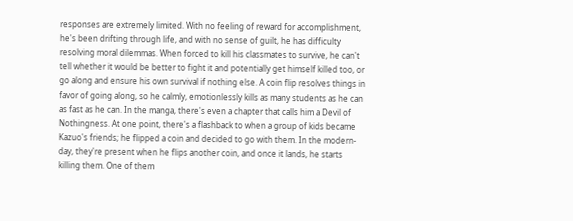responses are extremely limited. With no feeling of reward for accomplishment, he's been drifting through life, and with no sense of guilt, he has difficulty resolving moral dilemmas. When forced to kill his classmates to survive, he can't tell whether it would be better to fight it and potentially get himself killed too, or go along and ensure his own survival if nothing else. A coin flip resolves things in favor of going along, so he calmly, emotionlessly kills as many students as he can as fast as he can. In the manga, there's even a chapter that calls him a Devil of Nothingness. At one point, there's a flashback to when a group of kids became Kazuo's friends; he flipped a coin and decided to go with them. In the modern-day, they're present when he flips another coin, and once it lands, he starts killing them. One of them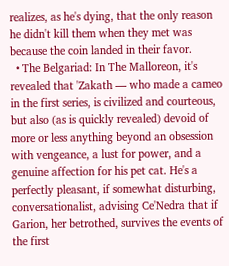realizes, as he's dying, that the only reason he didn't kill them when they met was because the coin landed in their favor.
  • The Belgariad: In The Malloreon, it's revealed that 'Zakath — who made a cameo in the first series, is civilized and courteous, but also (as is quickly revealed) devoid of more or less anything beyond an obsession with vengeance, a lust for power, and a genuine affection for his pet cat. He's a perfectly pleasant, if somewhat disturbing, conversationalist, advising Ce'Nedra that if Garion, her betrothed, survives the events of the first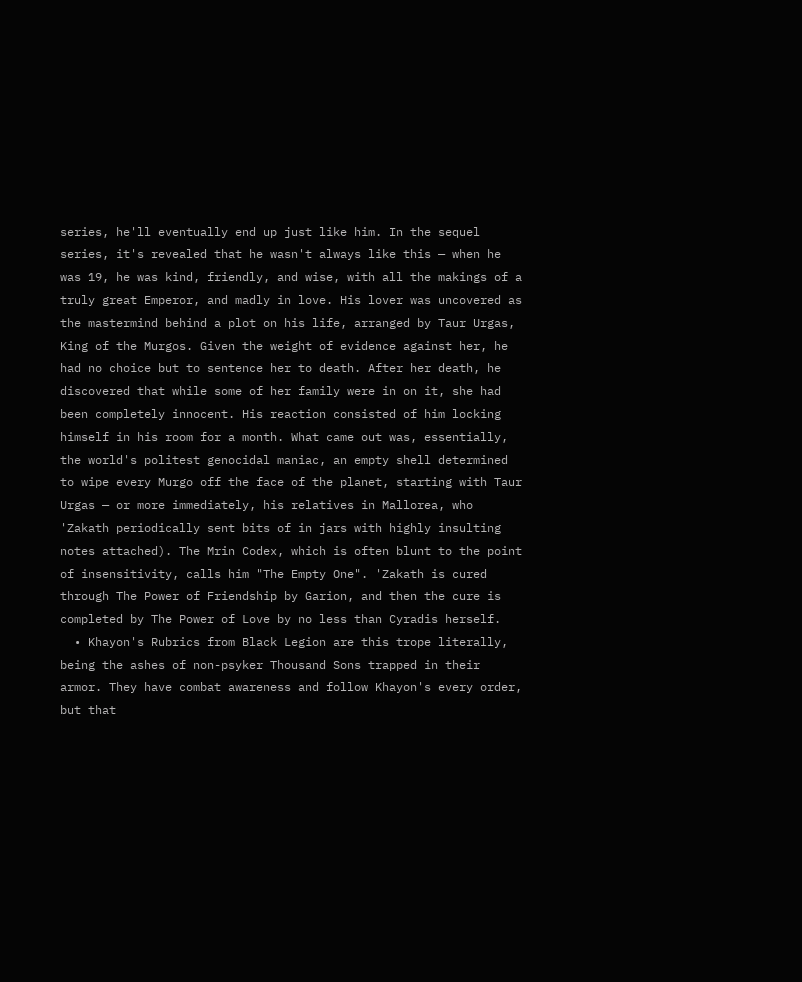series, he'll eventually end up just like him. In the sequel series, it's revealed that he wasn't always like this — when he was 19, he was kind, friendly, and wise, with all the makings of a truly great Emperor, and madly in love. His lover was uncovered as the mastermind behind a plot on his life, arranged by Taur Urgas, King of the Murgos. Given the weight of evidence against her, he had no choice but to sentence her to death. After her death, he discovered that while some of her family were in on it, she had been completely innocent. His reaction consisted of him locking himself in his room for a month. What came out was, essentially, the world's politest genocidal maniac, an empty shell determined to wipe every Murgo off the face of the planet, starting with Taur Urgas — or more immediately, his relatives in Mallorea, who 'Zakath periodically sent bits of in jars with highly insulting notes attached). The Mrin Codex, which is often blunt to the point of insensitivity, calls him "The Empty One". 'Zakath is cured through The Power of Friendship by Garion, and then the cure is completed by The Power of Love by no less than Cyradis herself.
  • Khayon's Rubrics from Black Legion are this trope literally, being the ashes of non-psyker Thousand Sons trapped in their armor. They have combat awareness and follow Khayon's every order, but that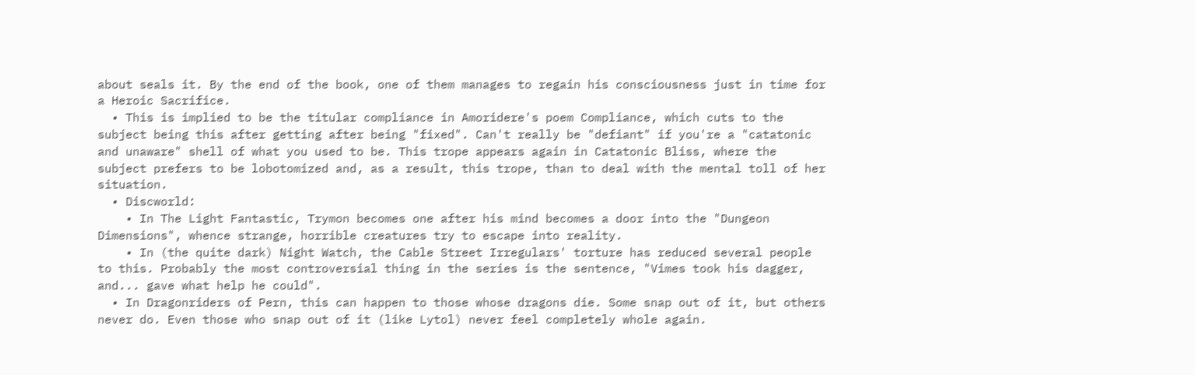about seals it. By the end of the book, one of them manages to regain his consciousness just in time for a Heroic Sacrifice.
  • This is implied to be the titular compliance in Amoridere's poem Compliance, which cuts to the subject being this after getting after being "fixed". Can't really be "defiant" if you're a "catatonic and unaware" shell of what you used to be. This trope appears again in Catatonic Bliss, where the subject prefers to be lobotomized and, as a result, this trope, than to deal with the mental toll of her situation.
  • Discworld:
    • In The Light Fantastic, Trymon becomes one after his mind becomes a door into the "Dungeon Dimensions", whence strange, horrible creatures try to escape into reality.
    • In (the quite dark) Night Watch, the Cable Street Irregulars' torture has reduced several people to this. Probably the most controversial thing in the series is the sentence, "Vimes took his dagger, and... gave what help he could".
  • In Dragonriders of Pern, this can happen to those whose dragons die. Some snap out of it, but others never do. Even those who snap out of it (like Lytol) never feel completely whole again.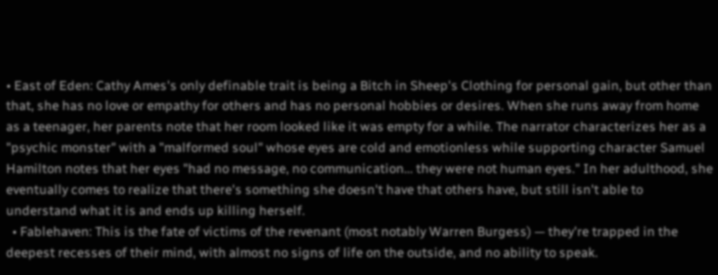• East of Eden: Cathy Ames's only definable trait is being a Bitch in Sheep's Clothing for personal gain, but other than that, she has no love or empathy for others and has no personal hobbies or desires. When she runs away from home as a teenager, her parents note that her room looked like it was empty for a while. The narrator characterizes her as a "psychic monster" with a "malformed soul" whose eyes are cold and emotionless while supporting character Samuel Hamilton notes that her eyes "had no message, no communication... they were not human eyes." In her adulthood, she eventually comes to realize that there's something she doesn't have that others have, but still isn't able to understand what it is and ends up killing herself.
  • Fablehaven: This is the fate of victims of the revenant (most notably Warren Burgess) — they're trapped in the deepest recesses of their mind, with almost no signs of life on the outside, and no ability to speak.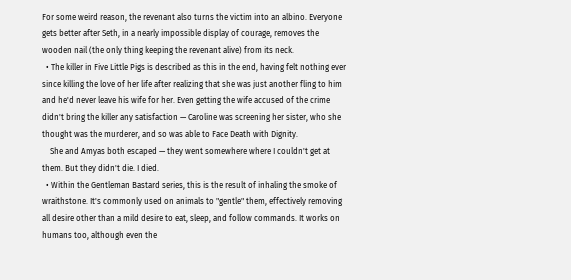For some weird reason, the revenant also turns the victim into an albino. Everyone gets better after Seth, in a nearly impossible display of courage, removes the wooden nail (the only thing keeping the revenant alive) from its neck.
  • The killer in Five Little Pigs is described as this in the end, having felt nothing ever since killing the love of her life after realizing that she was just another fling to him and he'd never leave his wife for her. Even getting the wife accused of the crime didn't bring the killer any satisfaction — Caroline was screening her sister, who she thought was the murderer, and so was able to Face Death with Dignity.
    She and Amyas both escaped — they went somewhere where I couldn't get at them. But they didn't die. I died.
  • Within the Gentleman Bastard series, this is the result of inhaling the smoke of wraithstone. It's commonly used on animals to "gentle" them, effectively removing all desire other than a mild desire to eat, sleep, and follow commands. It works on humans too, although even the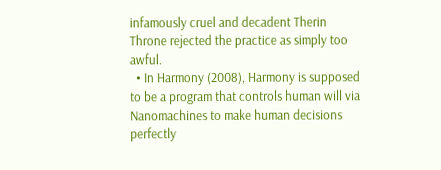infamously cruel and decadent Therin Throne rejected the practice as simply too awful.
  • In Harmony (2008), Harmony is supposed to be a program that controls human will via Nanomachines to make human decisions perfectly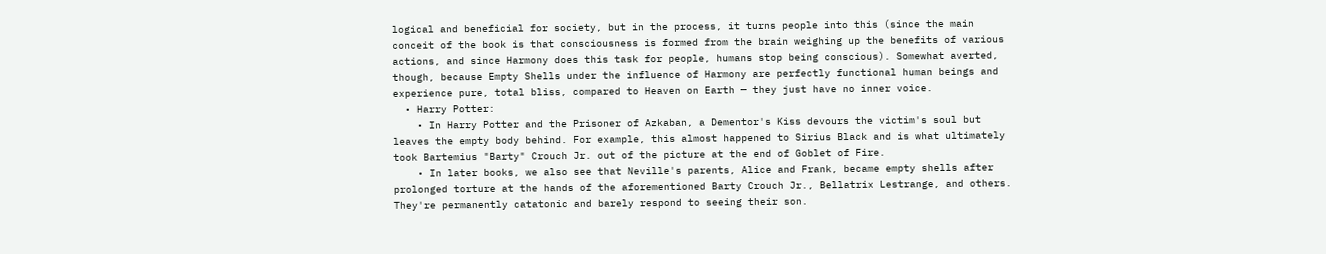logical and beneficial for society, but in the process, it turns people into this (since the main conceit of the book is that consciousness is formed from the brain weighing up the benefits of various actions, and since Harmony does this task for people, humans stop being conscious). Somewhat averted, though, because Empty Shells under the influence of Harmony are perfectly functional human beings and experience pure, total bliss, compared to Heaven on Earth — they just have no inner voice.
  • Harry Potter:
    • In Harry Potter and the Prisoner of Azkaban, a Dementor's Kiss devours the victim's soul but leaves the empty body behind. For example, this almost happened to Sirius Black and is what ultimately took Bartemius "Barty" Crouch Jr. out of the picture at the end of Goblet of Fire.
    • In later books, we also see that Neville's parents, Alice and Frank, became empty shells after prolonged torture at the hands of the aforementioned Barty Crouch Jr., Bellatrix Lestrange, and others. They're permanently catatonic and barely respond to seeing their son.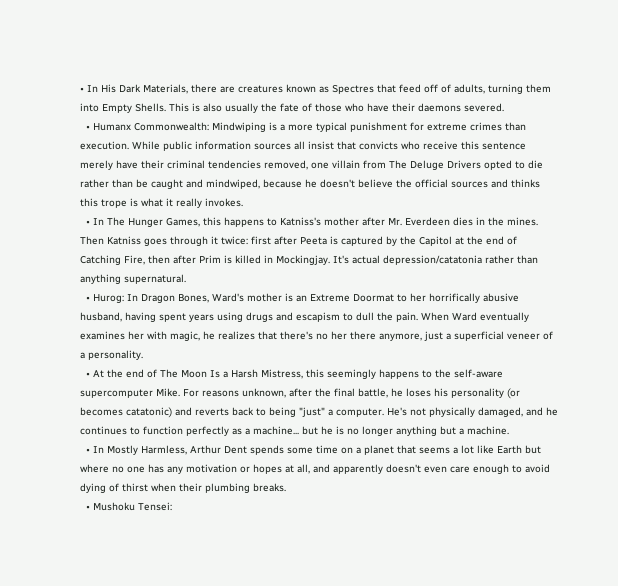• In His Dark Materials, there are creatures known as Spectres that feed off of adults, turning them into Empty Shells. This is also usually the fate of those who have their daemons severed.
  • Humanx Commonwealth: Mindwiping is a more typical punishment for extreme crimes than execution. While public information sources all insist that convicts who receive this sentence merely have their criminal tendencies removed, one villain from The Deluge Drivers opted to die rather than be caught and mindwiped, because he doesn't believe the official sources and thinks this trope is what it really invokes.
  • In The Hunger Games, this happens to Katniss's mother after Mr. Everdeen dies in the mines. Then Katniss goes through it twice: first after Peeta is captured by the Capitol at the end of Catching Fire, then after Prim is killed in Mockingjay. It's actual depression/catatonia rather than anything supernatural.
  • Hurog: In Dragon Bones, Ward's mother is an Extreme Doormat to her horrifically abusive husband, having spent years using drugs and escapism to dull the pain. When Ward eventually examines her with magic, he realizes that there's no her there anymore, just a superficial veneer of a personality.
  • At the end of The Moon Is a Harsh Mistress, this seemingly happens to the self-aware supercomputer Mike. For reasons unknown, after the final battle, he loses his personality (or becomes catatonic) and reverts back to being "just" a computer. He's not physically damaged, and he continues to function perfectly as a machine... but he is no longer anything but a machine.
  • In Mostly Harmless, Arthur Dent spends some time on a planet that seems a lot like Earth but where no one has any motivation or hopes at all, and apparently doesn't even care enough to avoid dying of thirst when their plumbing breaks.
  • Mushoku Tensei: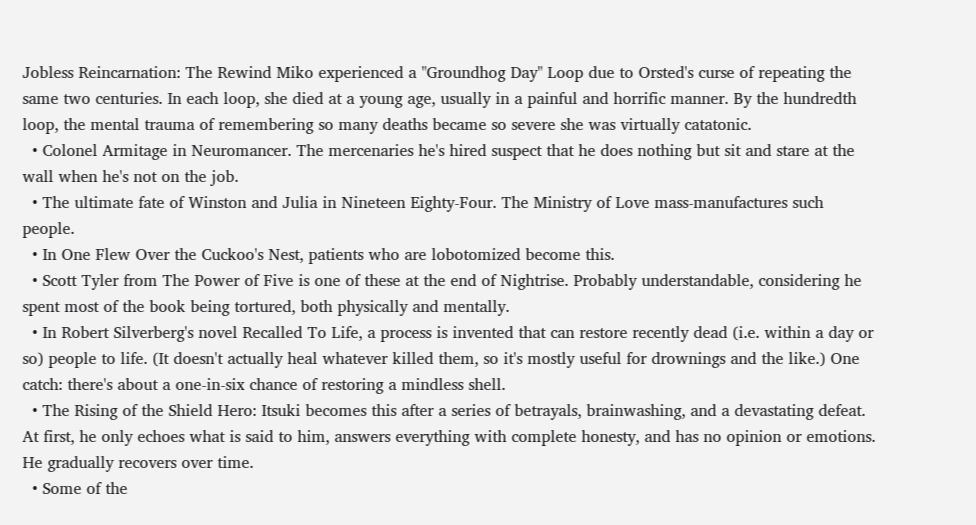Jobless Reincarnation: The Rewind Miko experienced a "Groundhog Day" Loop due to Orsted's curse of repeating the same two centuries. In each loop, she died at a young age, usually in a painful and horrific manner. By the hundredth loop, the mental trauma of remembering so many deaths became so severe she was virtually catatonic.
  • Colonel Armitage in Neuromancer. The mercenaries he's hired suspect that he does nothing but sit and stare at the wall when he's not on the job.
  • The ultimate fate of Winston and Julia in Nineteen Eighty-Four. The Ministry of Love mass-manufactures such people.
  • In One Flew Over the Cuckoo's Nest, patients who are lobotomized become this.
  • Scott Tyler from The Power of Five is one of these at the end of Nightrise. Probably understandable, considering he spent most of the book being tortured, both physically and mentally.
  • In Robert Silverberg's novel Recalled To Life, a process is invented that can restore recently dead (i.e. within a day or so) people to life. (It doesn't actually heal whatever killed them, so it's mostly useful for drownings and the like.) One catch: there's about a one-in-six chance of restoring a mindless shell.
  • The Rising of the Shield Hero: Itsuki becomes this after a series of betrayals, brainwashing, and a devastating defeat. At first, he only echoes what is said to him, answers everything with complete honesty, and has no opinion or emotions. He gradually recovers over time.
  • Some of the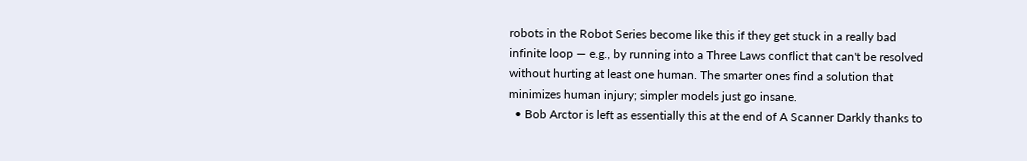robots in the Robot Series become like this if they get stuck in a really bad infinite loop — e.g., by running into a Three Laws conflict that can't be resolved without hurting at least one human. The smarter ones find a solution that minimizes human injury; simpler models just go insane.
  • Bob Arctor is left as essentially this at the end of A Scanner Darkly thanks to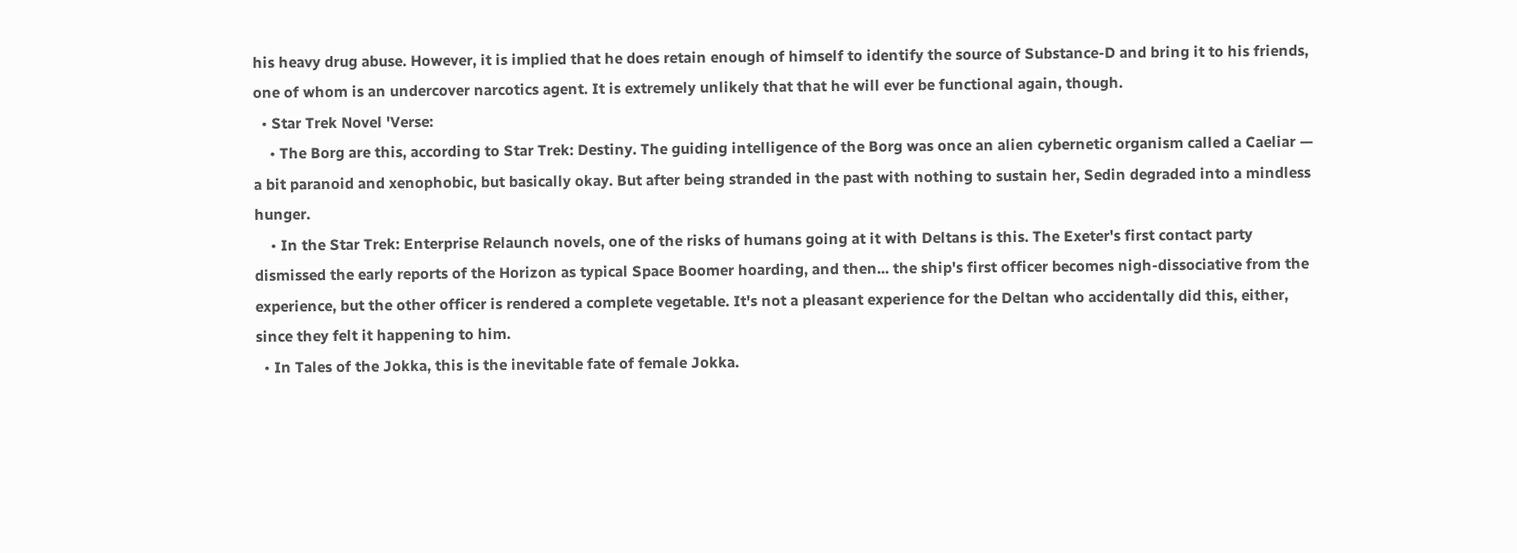his heavy drug abuse. However, it is implied that he does retain enough of himself to identify the source of Substance-D and bring it to his friends, one of whom is an undercover narcotics agent. It is extremely unlikely that that he will ever be functional again, though.
  • Star Trek Novel 'Verse:
    • The Borg are this, according to Star Trek: Destiny. The guiding intelligence of the Borg was once an alien cybernetic organism called a Caeliar — a bit paranoid and xenophobic, but basically okay. But after being stranded in the past with nothing to sustain her, Sedin degraded into a mindless hunger.
    • In the Star Trek: Enterprise Relaunch novels, one of the risks of humans going at it with Deltans is this. The Exeter's first contact party dismissed the early reports of the Horizon as typical Space Boomer hoarding, and then... the ship's first officer becomes nigh-dissociative from the experience, but the other officer is rendered a complete vegetable. It's not a pleasant experience for the Deltan who accidentally did this, either, since they felt it happening to him.
  • In Tales of the Jokka, this is the inevitable fate of female Jokka.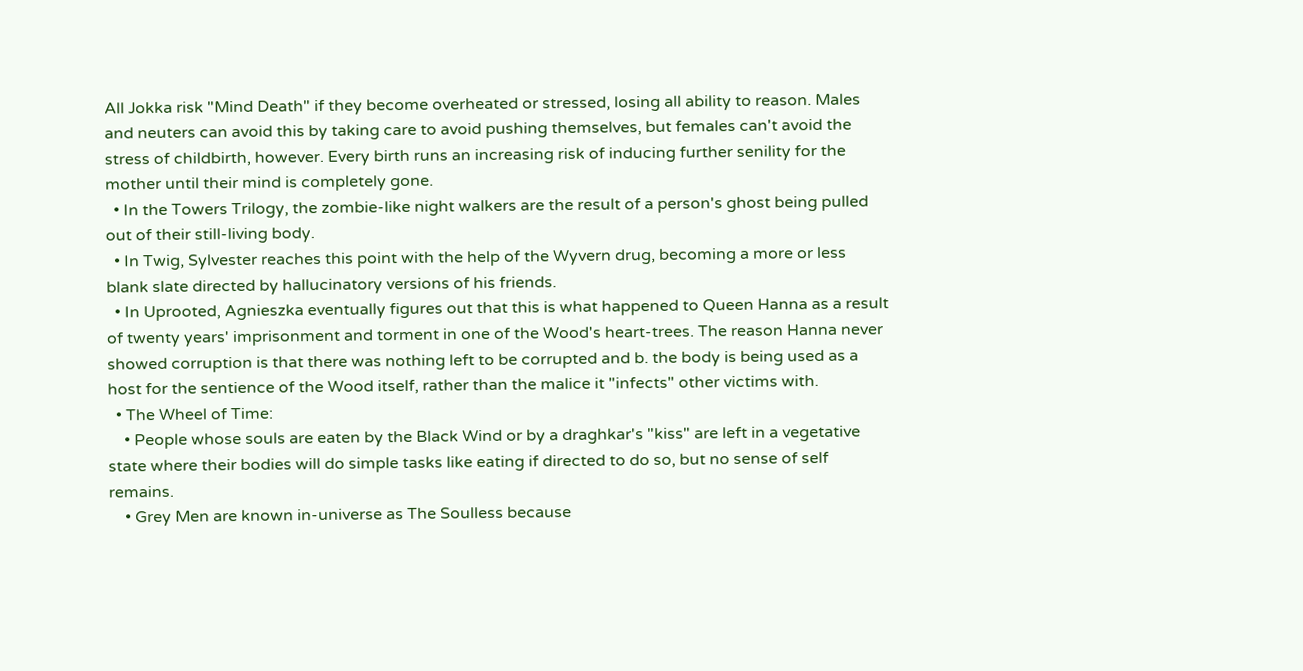All Jokka risk "Mind Death" if they become overheated or stressed, losing all ability to reason. Males and neuters can avoid this by taking care to avoid pushing themselves, but females can't avoid the stress of childbirth, however. Every birth runs an increasing risk of inducing further senility for the mother until their mind is completely gone.
  • In the Towers Trilogy, the zombie-like night walkers are the result of a person's ghost being pulled out of their still-living body.
  • In Twig, Sylvester reaches this point with the help of the Wyvern drug, becoming a more or less blank slate directed by hallucinatory versions of his friends.
  • In Uprooted, Agnieszka eventually figures out that this is what happened to Queen Hanna as a result of twenty years' imprisonment and torment in one of the Wood's heart-trees. The reason Hanna never showed corruption is that there was nothing left to be corrupted and b. the body is being used as a host for the sentience of the Wood itself, rather than the malice it "infects" other victims with.
  • The Wheel of Time:
    • People whose souls are eaten by the Black Wind or by a draghkar's "kiss" are left in a vegetative state where their bodies will do simple tasks like eating if directed to do so, but no sense of self remains.
    • Grey Men are known in-universe as The Soulless because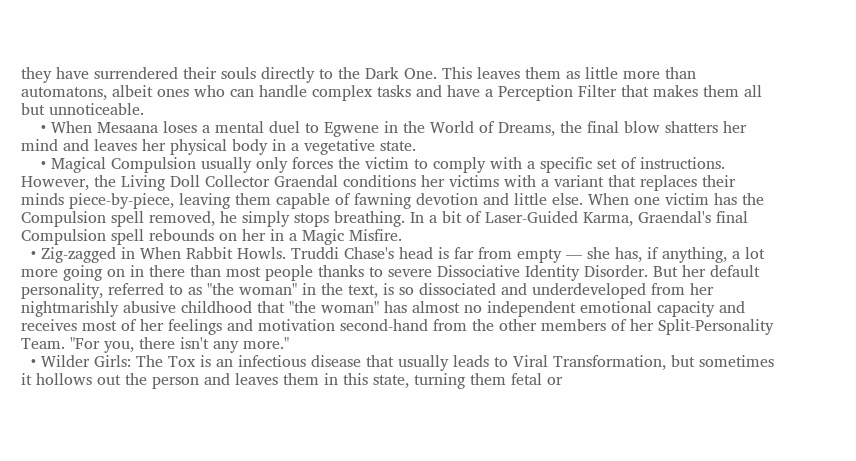they have surrendered their souls directly to the Dark One. This leaves them as little more than automatons, albeit ones who can handle complex tasks and have a Perception Filter that makes them all but unnoticeable.
    • When Mesaana loses a mental duel to Egwene in the World of Dreams, the final blow shatters her mind and leaves her physical body in a vegetative state.
    • Magical Compulsion usually only forces the victim to comply with a specific set of instructions. However, the Living Doll Collector Graendal conditions her victims with a variant that replaces their minds piece-by-piece, leaving them capable of fawning devotion and little else. When one victim has the Compulsion spell removed, he simply stops breathing. In a bit of Laser-Guided Karma, Graendal's final Compulsion spell rebounds on her in a Magic Misfire.
  • Zig-zagged in When Rabbit Howls. Truddi Chase's head is far from empty — she has, if anything, a lot more going on in there than most people thanks to severe Dissociative Identity Disorder. But her default personality, referred to as "the woman" in the text, is so dissociated and underdeveloped from her nightmarishly abusive childhood that "the woman" has almost no independent emotional capacity and receives most of her feelings and motivation second-hand from the other members of her Split-Personality Team. "For you, there isn't any more."
  • Wilder Girls: The Tox is an infectious disease that usually leads to Viral Transformation, but sometimes it hollows out the person and leaves them in this state, turning them fetal or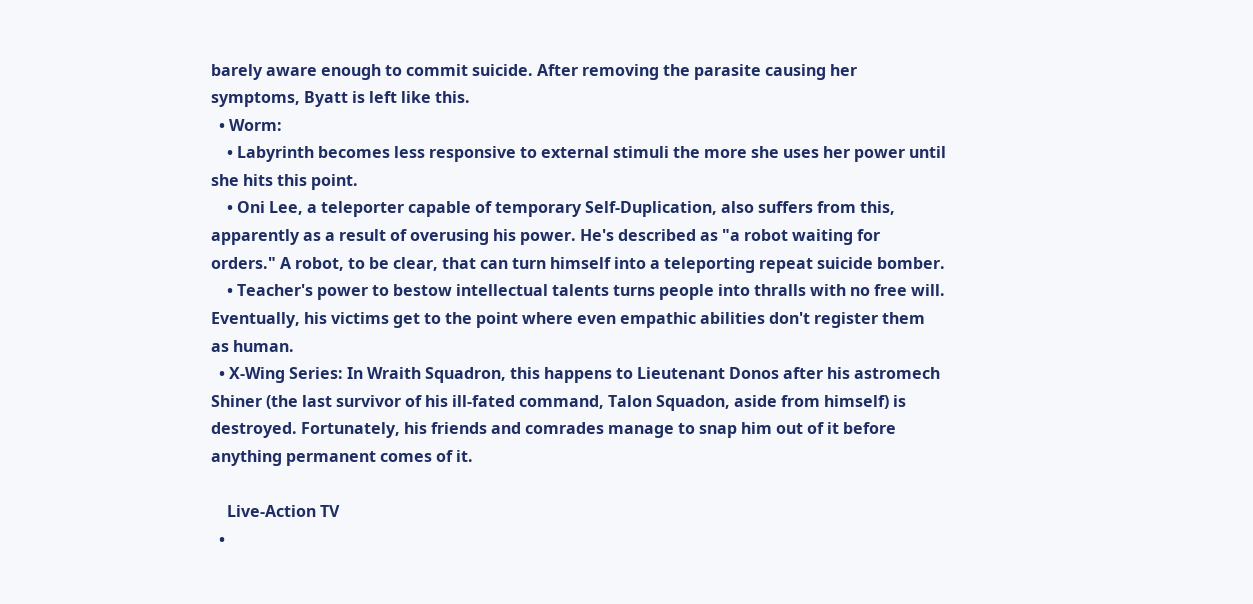barely aware enough to commit suicide. After removing the parasite causing her symptoms, Byatt is left like this.
  • Worm:
    • Labyrinth becomes less responsive to external stimuli the more she uses her power until she hits this point.
    • Oni Lee, a teleporter capable of temporary Self-Duplication, also suffers from this, apparently as a result of overusing his power. He's described as "a robot waiting for orders." A robot, to be clear, that can turn himself into a teleporting repeat suicide bomber.
    • Teacher's power to bestow intellectual talents turns people into thralls with no free will. Eventually, his victims get to the point where even empathic abilities don't register them as human.
  • X-Wing Series: In Wraith Squadron, this happens to Lieutenant Donos after his astromech Shiner (the last survivor of his ill-fated command, Talon Squadon, aside from himself) is destroyed. Fortunately, his friends and comrades manage to snap him out of it before anything permanent comes of it.

    Live-Action TV
  •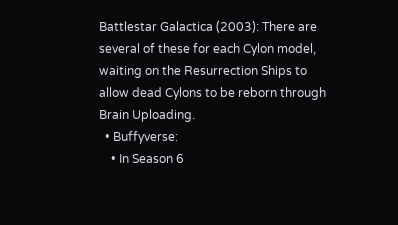Battlestar Galactica (2003): There are several of these for each Cylon model, waiting on the Resurrection Ships to allow dead Cylons to be reborn through Brain Uploading.
  • Buffyverse:
    • In Season 6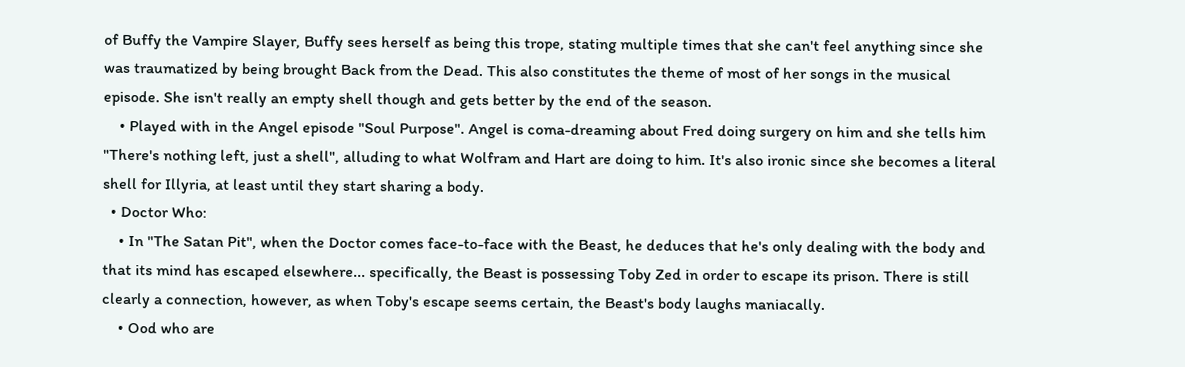of Buffy the Vampire Slayer, Buffy sees herself as being this trope, stating multiple times that she can't feel anything since she was traumatized by being brought Back from the Dead. This also constitutes the theme of most of her songs in the musical episode. She isn't really an empty shell though and gets better by the end of the season.
    • Played with in the Angel episode "Soul Purpose". Angel is coma-dreaming about Fred doing surgery on him and she tells him "There's nothing left, just a shell", alluding to what Wolfram and Hart are doing to him. It's also ironic since she becomes a literal shell for Illyria, at least until they start sharing a body.
  • Doctor Who:
    • In "The Satan Pit", when the Doctor comes face-to-face with the Beast, he deduces that he's only dealing with the body and that its mind has escaped elsewhere... specifically, the Beast is possessing Toby Zed in order to escape its prison. There is still clearly a connection, however, as when Toby's escape seems certain, the Beast's body laughs maniacally.
    • Ood who are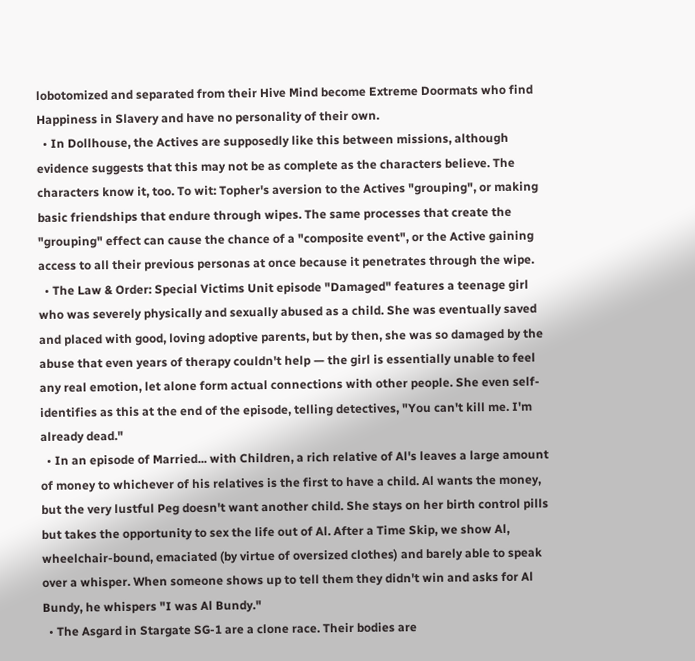lobotomized and separated from their Hive Mind become Extreme Doormats who find Happiness in Slavery and have no personality of their own.
  • In Dollhouse, the Actives are supposedly like this between missions, although evidence suggests that this may not be as complete as the characters believe. The characters know it, too. To wit: Topher's aversion to the Actives "grouping", or making basic friendships that endure through wipes. The same processes that create the "grouping" effect can cause the chance of a "composite event", or the Active gaining access to all their previous personas at once because it penetrates through the wipe.
  • The Law & Order: Special Victims Unit episode "Damaged" features a teenage girl who was severely physically and sexually abused as a child. She was eventually saved and placed with good, loving adoptive parents, but by then, she was so damaged by the abuse that even years of therapy couldn't help — the girl is essentially unable to feel any real emotion, let alone form actual connections with other people. She even self-identifies as this at the end of the episode, telling detectives, "You can't kill me. I'm already dead."
  • In an episode of Married... with Children, a rich relative of Al's leaves a large amount of money to whichever of his relatives is the first to have a child. Al wants the money, but the very lustful Peg doesn't want another child. She stays on her birth control pills but takes the opportunity to sex the life out of Al. After a Time Skip, we show Al, wheelchair-bound, emaciated (by virtue of oversized clothes) and barely able to speak over a whisper. When someone shows up to tell them they didn't win and asks for Al Bundy, he whispers "I was Al Bundy."
  • The Asgard in Stargate SG-1 are a clone race. Their bodies are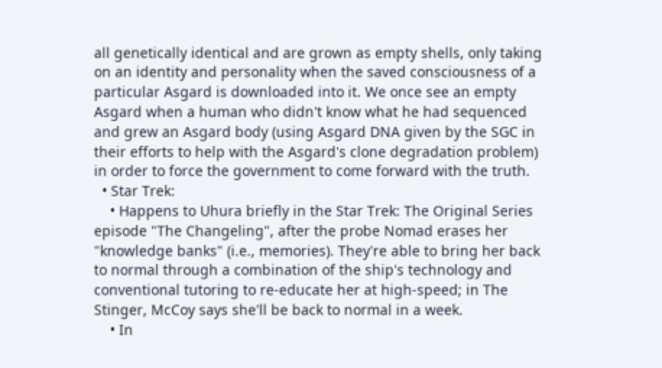all genetically identical and are grown as empty shells, only taking on an identity and personality when the saved consciousness of a particular Asgard is downloaded into it. We once see an empty Asgard when a human who didn't know what he had sequenced and grew an Asgard body (using Asgard DNA given by the SGC in their efforts to help with the Asgard's clone degradation problem) in order to force the government to come forward with the truth.
  • Star Trek:
    • Happens to Uhura briefly in the Star Trek: The Original Series episode "The Changeling", after the probe Nomad erases her "knowledge banks" (i.e., memories). They're able to bring her back to normal through a combination of the ship's technology and conventional tutoring to re-educate her at high-speed; in The Stinger, McCoy says she'll be back to normal in a week.
    • In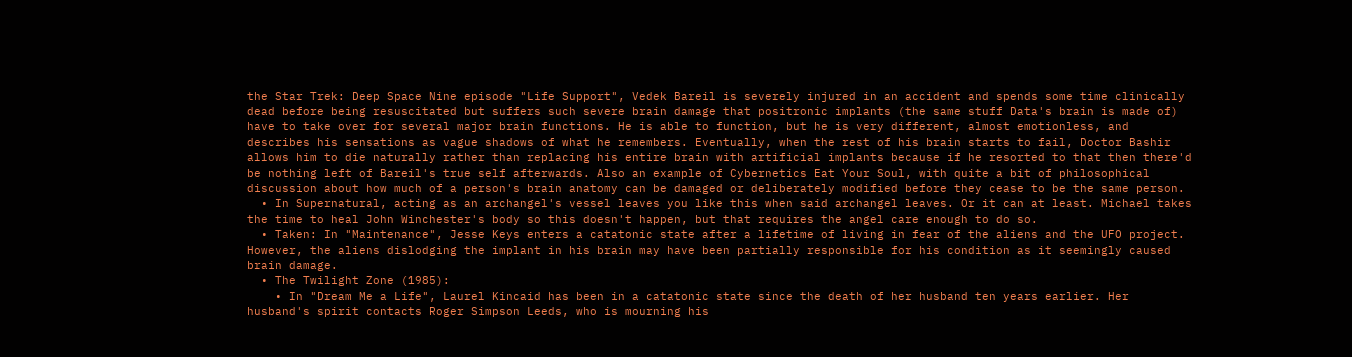the Star Trek: Deep Space Nine episode "Life Support", Vedek Bareil is severely injured in an accident and spends some time clinically dead before being resuscitated but suffers such severe brain damage that positronic implants (the same stuff Data's brain is made of) have to take over for several major brain functions. He is able to function, but he is very different, almost emotionless, and describes his sensations as vague shadows of what he remembers. Eventually, when the rest of his brain starts to fail, Doctor Bashir allows him to die naturally rather than replacing his entire brain with artificial implants because if he resorted to that then there'd be nothing left of Bareil's true self afterwards. Also an example of Cybernetics Eat Your Soul, with quite a bit of philosophical discussion about how much of a person's brain anatomy can be damaged or deliberately modified before they cease to be the same person.
  • In Supernatural, acting as an archangel's vessel leaves you like this when said archangel leaves. Or it can at least. Michael takes the time to heal John Winchester's body so this doesn't happen, but that requires the angel care enough to do so.
  • Taken: In "Maintenance", Jesse Keys enters a catatonic state after a lifetime of living in fear of the aliens and the UFO project. However, the aliens dislodging the implant in his brain may have been partially responsible for his condition as it seemingly caused brain damage.
  • The Twilight Zone (1985):
    • In "Dream Me a Life", Laurel Kincaid has been in a catatonic state since the death of her husband ten years earlier. Her husband's spirit contacts Roger Simpson Leeds, who is mourning his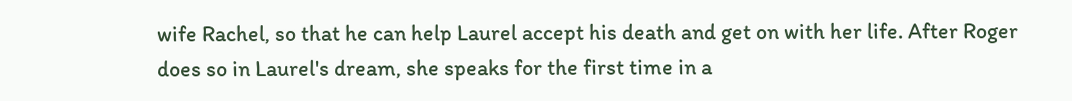wife Rachel, so that he can help Laurel accept his death and get on with her life. After Roger does so in Laurel's dream, she speaks for the first time in a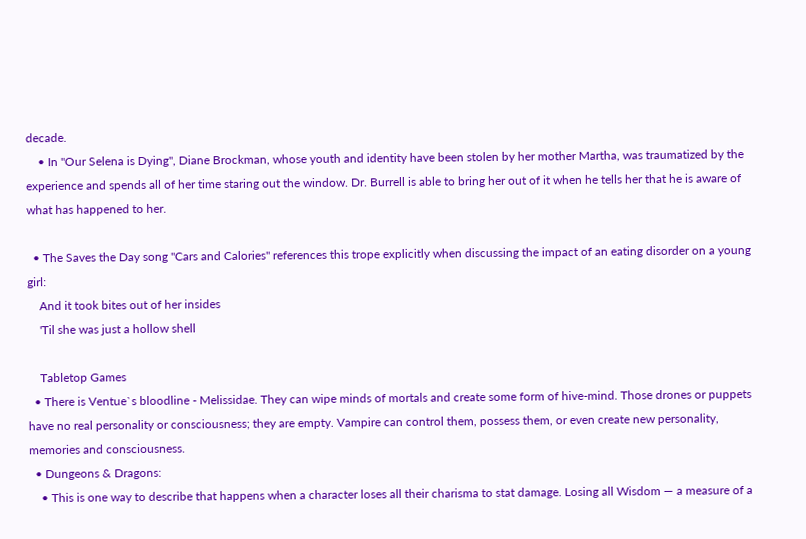decade.
    • In "Our Selena is Dying", Diane Brockman, whose youth and identity have been stolen by her mother Martha, was traumatized by the experience and spends all of her time staring out the window. Dr. Burrell is able to bring her out of it when he tells her that he is aware of what has happened to her.

  • The Saves the Day song "Cars and Calories" references this trope explicitly when discussing the impact of an eating disorder on a young girl:
    And it took bites out of her insides
    'Til she was just a hollow shell

    Tabletop Games
  • There is Ventue`s bloodline - Melissidae. They can wipe minds of mortals and create some form of hive-mind. Those drones or puppets have no real personality or consciousness; they are empty. Vampire can control them, possess them, or even create new personality, memories and consciousness.
  • Dungeons & Dragons:
    • This is one way to describe that happens when a character loses all their charisma to stat damage. Losing all Wisdom — a measure of a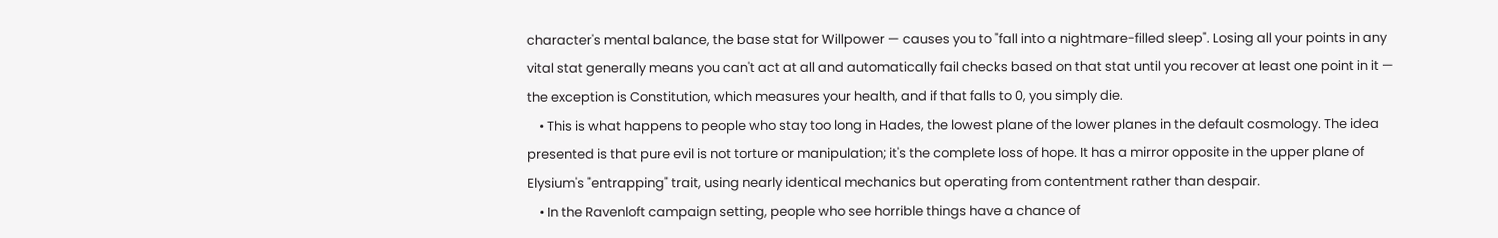character's mental balance, the base stat for Willpower — causes you to "fall into a nightmare-filled sleep". Losing all your points in any vital stat generally means you can't act at all and automatically fail checks based on that stat until you recover at least one point in it — the exception is Constitution, which measures your health, and if that falls to 0, you simply die.
    • This is what happens to people who stay too long in Hades, the lowest plane of the lower planes in the default cosmology. The idea presented is that pure evil is not torture or manipulation; it's the complete loss of hope. It has a mirror opposite in the upper plane of Elysium's "entrapping" trait, using nearly identical mechanics but operating from contentment rather than despair.
    • In the Ravenloft campaign setting, people who see horrible things have a chance of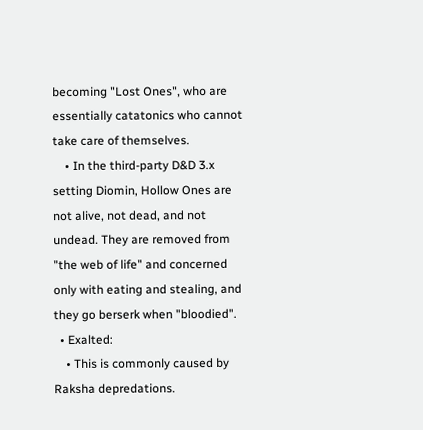becoming "Lost Ones", who are essentially catatonics who cannot take care of themselves.
    • In the third-party D&D 3.x setting Diomin, Hollow Ones are not alive, not dead, and not undead. They are removed from "the web of life" and concerned only with eating and stealing, and they go berserk when "bloodied".
  • Exalted:
    • This is commonly caused by Raksha depredations.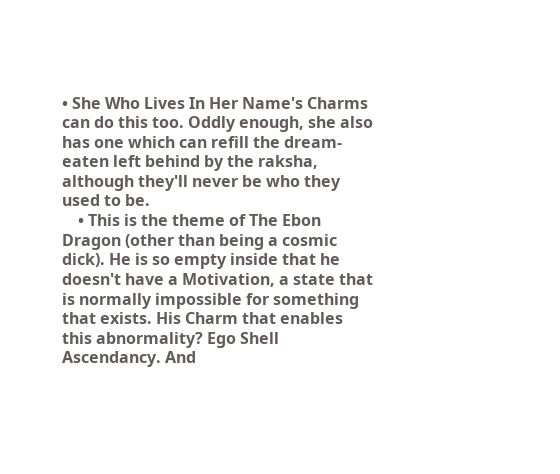• She Who Lives In Her Name's Charms can do this too. Oddly enough, she also has one which can refill the dream-eaten left behind by the raksha, although they'll never be who they used to be.
    • This is the theme of The Ebon Dragon (other than being a cosmic dick). He is so empty inside that he doesn't have a Motivation, a state that is normally impossible for something that exists. His Charm that enables this abnormality? Ego Shell Ascendancy. And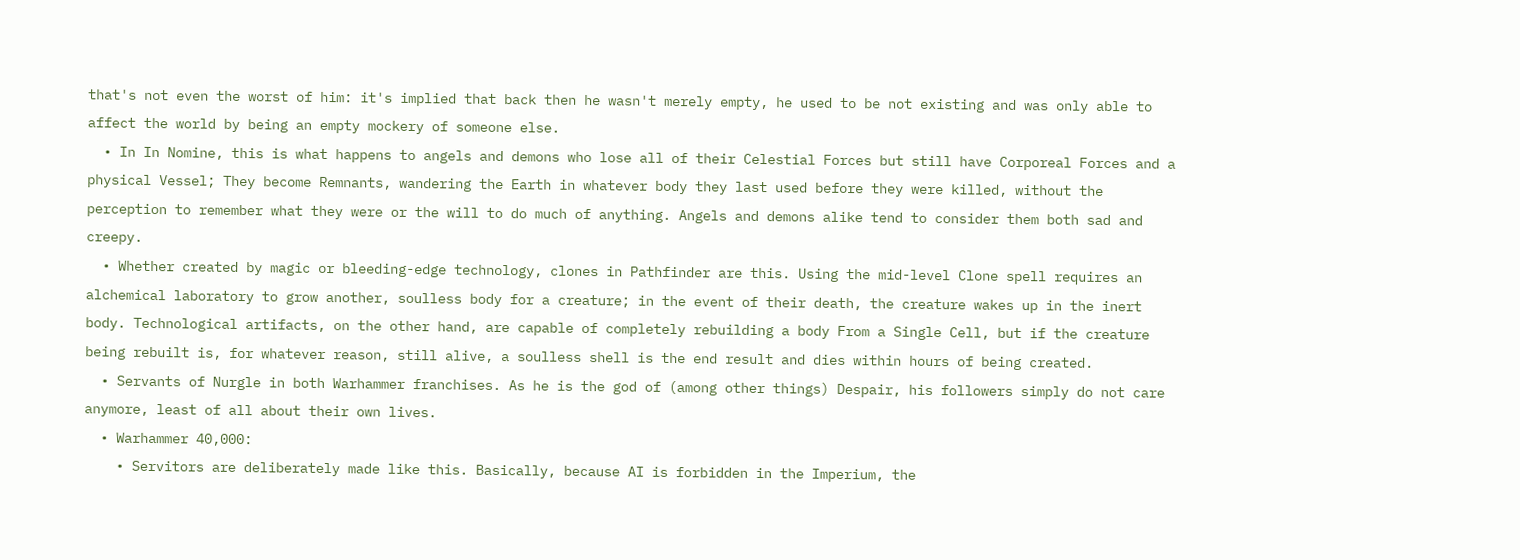that's not even the worst of him: it's implied that back then he wasn't merely empty, he used to be not existing and was only able to affect the world by being an empty mockery of someone else.
  • In In Nomine, this is what happens to angels and demons who lose all of their Celestial Forces but still have Corporeal Forces and a physical Vessel; They become Remnants, wandering the Earth in whatever body they last used before they were killed, without the perception to remember what they were or the will to do much of anything. Angels and demons alike tend to consider them both sad and creepy.
  • Whether created by magic or bleeding-edge technology, clones in Pathfinder are this. Using the mid-level Clone spell requires an alchemical laboratory to grow another, soulless body for a creature; in the event of their death, the creature wakes up in the inert body. Technological artifacts, on the other hand, are capable of completely rebuilding a body From a Single Cell, but if the creature being rebuilt is, for whatever reason, still alive, a soulless shell is the end result and dies within hours of being created.
  • Servants of Nurgle in both Warhammer franchises. As he is the god of (among other things) Despair, his followers simply do not care anymore, least of all about their own lives.
  • Warhammer 40,000:
    • Servitors are deliberately made like this. Basically, because AI is forbidden in the Imperium, the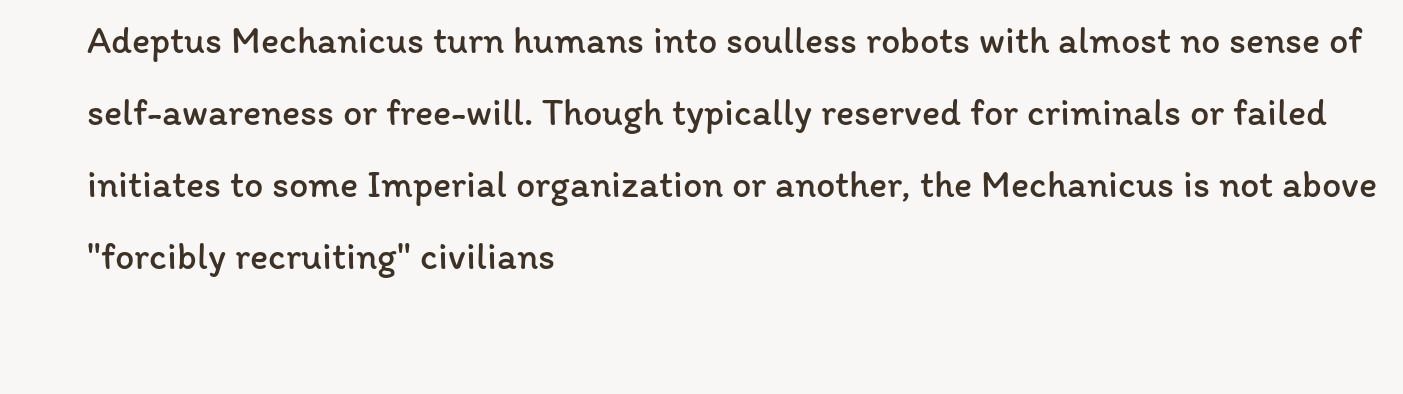Adeptus Mechanicus turn humans into soulless robots with almost no sense of self-awareness or free-will. Though typically reserved for criminals or failed initiates to some Imperial organization or another, the Mechanicus is not above "forcibly recruiting" civilians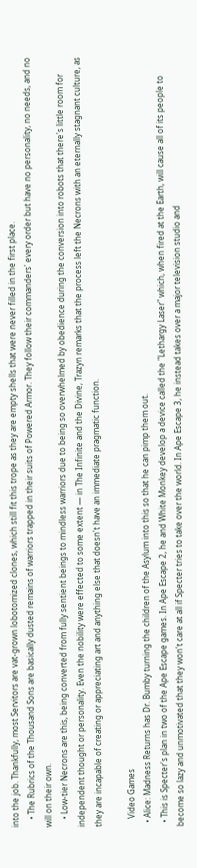into the job. Thankfully, most Servitors are vat-grown lobotomized clones, which still fit this trope as they are empty shells that were never filled in the first place.
    • The Rubrics of the Thousand Sons are basically dusted remains of warriors trapped in their suits of Powered Armor. They follow their commanders' every order but have no personality, no needs, and no will on their own.
    • Low-tier Necrons are this, being converted from fully sentient beings to mindless warriors due to being so overwhelmed by obedience during the conversion into robots that there's little room for independent thought or personality. Even the nobility were effected to some extent — in The Infinite and the Divine, Trazyn remarks that the process left the Necrons with an eternally stagnant culture, as they are incapable of creating or appreciating art and anything else that doesn't have an immediate pragmatic function.

    Video Games
  • Alice: Madness Returns has Dr. Bumby turning the children of the Asylum into this so that he can pimp them out.
  • This is Specter's plan in two of the Ape Escape games. In Ape Escape 2, he and White Monkey develop a device called the "Lethargy Laser" which, when fired at the Earth, will cause all of its people to become so lazy and unmotivated that they won't care at all if Specter tries to take over the world. In Ape Escape 3, he instead takes over a major television studio and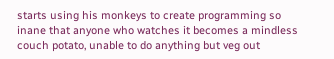starts using his monkeys to create programming so inane that anyone who watches it becomes a mindless couch potato, unable to do anything but veg out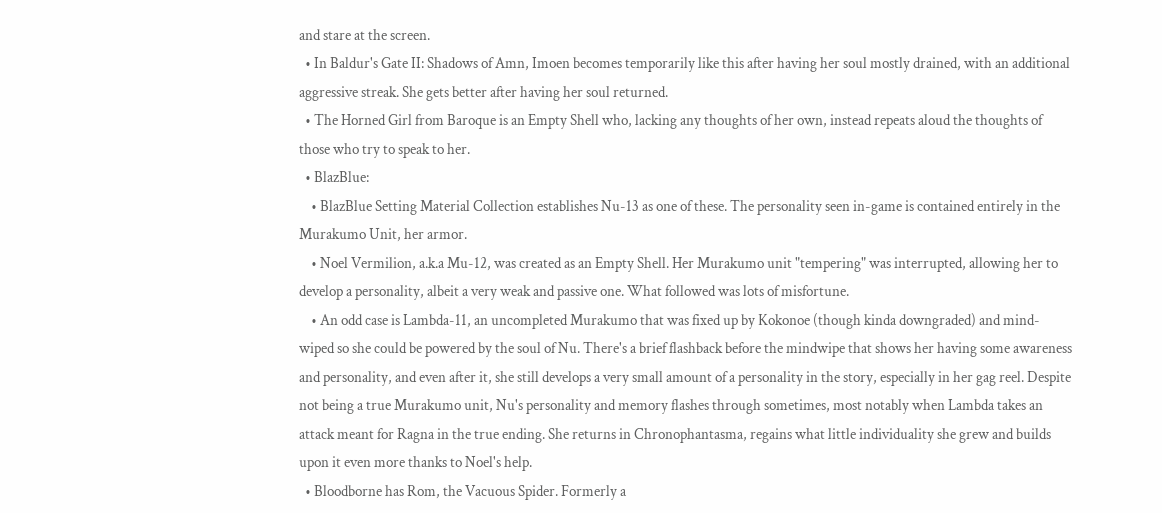and stare at the screen.
  • In Baldur's Gate II: Shadows of Amn, Imoen becomes temporarily like this after having her soul mostly drained, with an additional aggressive streak. She gets better after having her soul returned.
  • The Horned Girl from Baroque is an Empty Shell who, lacking any thoughts of her own, instead repeats aloud the thoughts of those who try to speak to her.
  • BlazBlue:
    • BlazBlue Setting Material Collection establishes Nu-13 as one of these. The personality seen in-game is contained entirely in the Murakumo Unit, her armor.
    • Noel Vermilion, a.k.a Mu-12, was created as an Empty Shell. Her Murakumo unit "tempering" was interrupted, allowing her to develop a personality, albeit a very weak and passive one. What followed was lots of misfortune.
    • An odd case is Lambda-11, an uncompleted Murakumo that was fixed up by Kokonoe (though kinda downgraded) and mind-wiped so she could be powered by the soul of Nu. There's a brief flashback before the mindwipe that shows her having some awareness and personality, and even after it, she still develops a very small amount of a personality in the story, especially in her gag reel. Despite not being a true Murakumo unit, Nu's personality and memory flashes through sometimes, most notably when Lambda takes an attack meant for Ragna in the true ending. She returns in Chronophantasma, regains what little individuality she grew and builds upon it even more thanks to Noel's help.
  • Bloodborne has Rom, the Vacuous Spider. Formerly a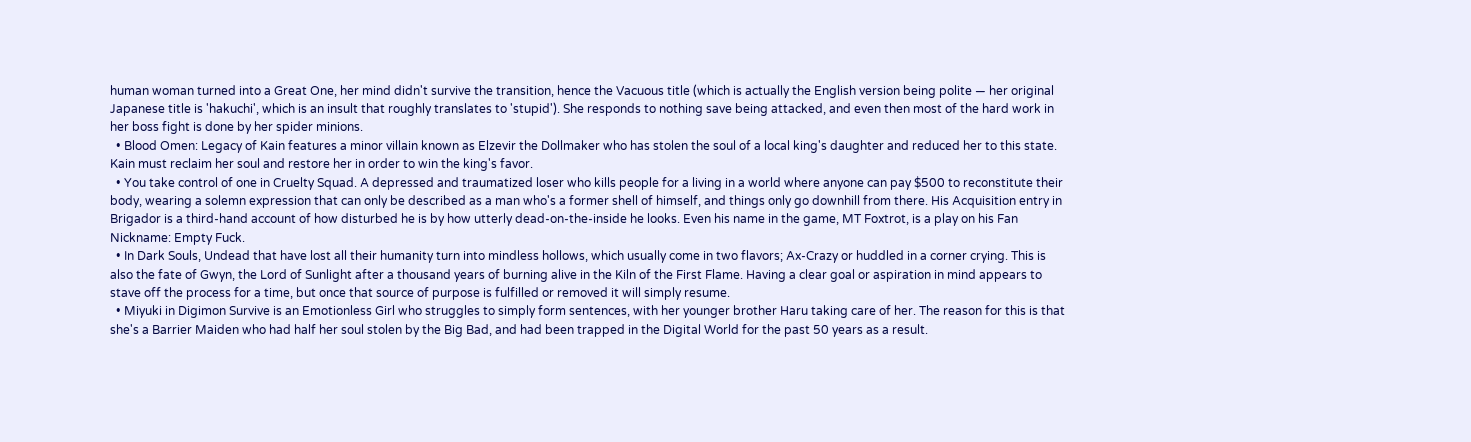human woman turned into a Great One, her mind didn't survive the transition, hence the Vacuous title (which is actually the English version being polite — her original Japanese title is 'hakuchi', which is an insult that roughly translates to 'stupid'). She responds to nothing save being attacked, and even then most of the hard work in her boss fight is done by her spider minions.
  • Blood Omen: Legacy of Kain features a minor villain known as Elzevir the Dollmaker who has stolen the soul of a local king's daughter and reduced her to this state. Kain must reclaim her soul and restore her in order to win the king's favor.
  • You take control of one in Cruelty Squad. A depressed and traumatized loser who kills people for a living in a world where anyone can pay $500 to reconstitute their body, wearing a solemn expression that can only be described as a man who's a former shell of himself, and things only go downhill from there. His Acquisition entry in Brigador is a third-hand account of how disturbed he is by how utterly dead-on-the-inside he looks. Even his name in the game, MT Foxtrot, is a play on his Fan Nickname: Empty Fuck.
  • In Dark Souls, Undead that have lost all their humanity turn into mindless hollows, which usually come in two flavors; Ax-Crazy or huddled in a corner crying. This is also the fate of Gwyn, the Lord of Sunlight after a thousand years of burning alive in the Kiln of the First Flame. Having a clear goal or aspiration in mind appears to stave off the process for a time, but once that source of purpose is fulfilled or removed it will simply resume.
  • Miyuki in Digimon Survive is an Emotionless Girl who struggles to simply form sentences, with her younger brother Haru taking care of her. The reason for this is that she's a Barrier Maiden who had half her soul stolen by the Big Bad, and had been trapped in the Digital World for the past 50 years as a result.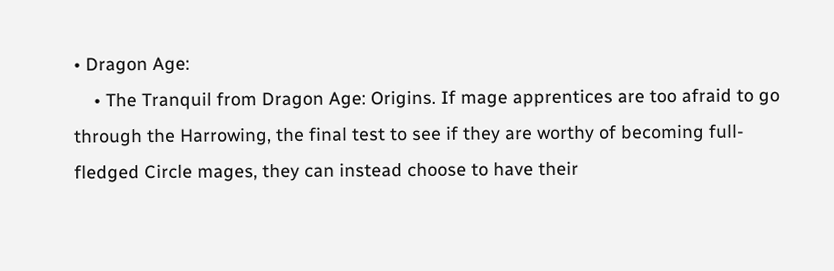• Dragon Age:
    • The Tranquil from Dragon Age: Origins. If mage apprentices are too afraid to go through the Harrowing, the final test to see if they are worthy of becoming full-fledged Circle mages, they can instead choose to have their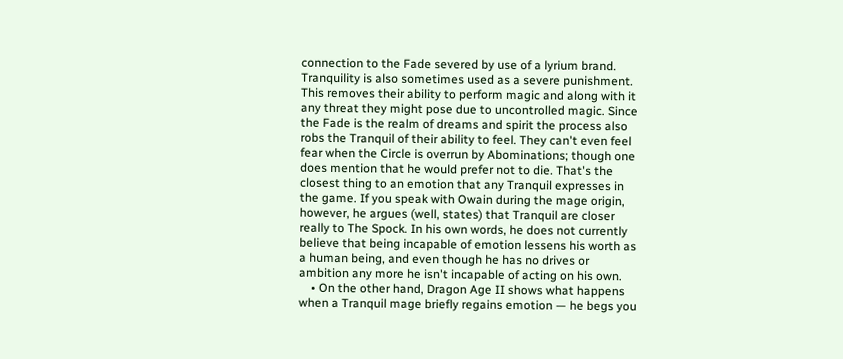connection to the Fade severed by use of a lyrium brand. Tranquility is also sometimes used as a severe punishment. This removes their ability to perform magic and along with it any threat they might pose due to uncontrolled magic. Since the Fade is the realm of dreams and spirit the process also robs the Tranquil of their ability to feel. They can't even feel fear when the Circle is overrun by Abominations; though one does mention that he would prefer not to die. That's the closest thing to an emotion that any Tranquil expresses in the game. If you speak with Owain during the mage origin, however, he argues (well, states) that Tranquil are closer really to The Spock. In his own words, he does not currently believe that being incapable of emotion lessens his worth as a human being, and even though he has no drives or ambition any more he isn't incapable of acting on his own.
    • On the other hand, Dragon Age II shows what happens when a Tranquil mage briefly regains emotion — he begs you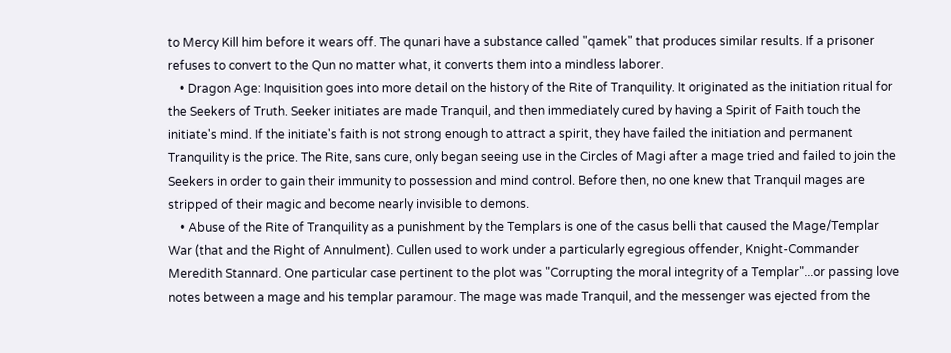to Mercy Kill him before it wears off. The qunari have a substance called "qamek" that produces similar results. If a prisoner refuses to convert to the Qun no matter what, it converts them into a mindless laborer.
    • Dragon Age: Inquisition goes into more detail on the history of the Rite of Tranquility. It originated as the initiation ritual for the Seekers of Truth. Seeker initiates are made Tranquil, and then immediately cured by having a Spirit of Faith touch the initiate's mind. If the initiate's faith is not strong enough to attract a spirit, they have failed the initiation and permanent Tranquility is the price. The Rite, sans cure, only began seeing use in the Circles of Magi after a mage tried and failed to join the Seekers in order to gain their immunity to possession and mind control. Before then, no one knew that Tranquil mages are stripped of their magic and become nearly invisible to demons.
    • Abuse of the Rite of Tranquility as a punishment by the Templars is one of the casus belli that caused the Mage/Templar War (that and the Right of Annulment). Cullen used to work under a particularly egregious offender, Knight-Commander Meredith Stannard. One particular case pertinent to the plot was "Corrupting the moral integrity of a Templar"...or passing love notes between a mage and his templar paramour. The mage was made Tranquil, and the messenger was ejected from the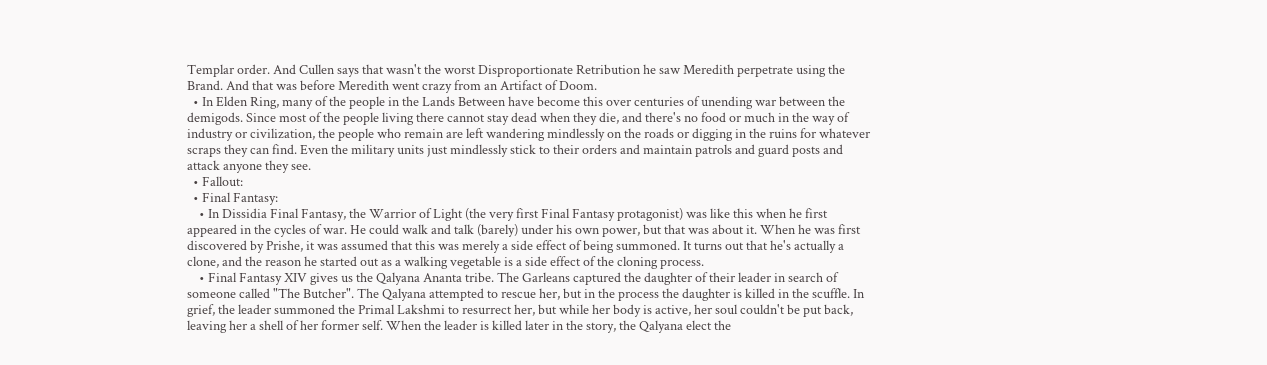Templar order. And Cullen says that wasn't the worst Disproportionate Retribution he saw Meredith perpetrate using the Brand. And that was before Meredith went crazy from an Artifact of Doom.
  • In Elden Ring, many of the people in the Lands Between have become this over centuries of unending war between the demigods. Since most of the people living there cannot stay dead when they die, and there's no food or much in the way of industry or civilization, the people who remain are left wandering mindlessly on the roads or digging in the ruins for whatever scraps they can find. Even the military units just mindlessly stick to their orders and maintain patrols and guard posts and attack anyone they see.
  • Fallout:
  • Final Fantasy:
    • In Dissidia Final Fantasy, the Warrior of Light (the very first Final Fantasy protagonist) was like this when he first appeared in the cycles of war. He could walk and talk (barely) under his own power, but that was about it. When he was first discovered by Prishe, it was assumed that this was merely a side effect of being summoned. It turns out that he's actually a clone, and the reason he started out as a walking vegetable is a side effect of the cloning process.
    • Final Fantasy XIV gives us the Qalyana Ananta tribe. The Garleans captured the daughter of their leader in search of someone called "The Butcher". The Qalyana attempted to rescue her, but in the process the daughter is killed in the scuffle. In grief, the leader summoned the Primal Lakshmi to resurrect her, but while her body is active, her soul couldn't be put back, leaving her a shell of her former self. When the leader is killed later in the story, the Qalyana elect the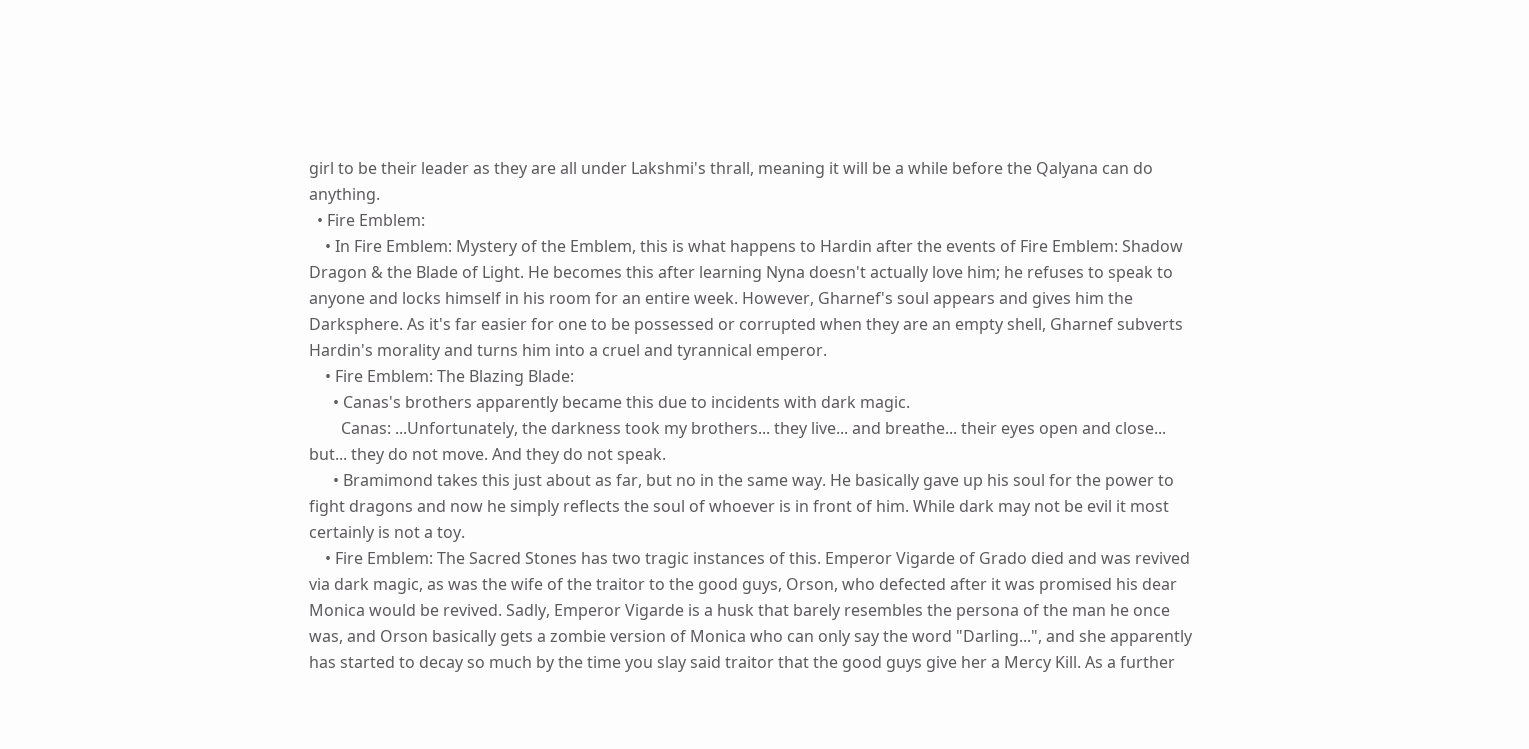girl to be their leader as they are all under Lakshmi's thrall, meaning it will be a while before the Qalyana can do anything.
  • Fire Emblem:
    • In Fire Emblem: Mystery of the Emblem, this is what happens to Hardin after the events of Fire Emblem: Shadow Dragon & the Blade of Light. He becomes this after learning Nyna doesn't actually love him; he refuses to speak to anyone and locks himself in his room for an entire week. However, Gharnef's soul appears and gives him the Darksphere. As it's far easier for one to be possessed or corrupted when they are an empty shell, Gharnef subverts Hardin's morality and turns him into a cruel and tyrannical emperor.
    • Fire Emblem: The Blazing Blade:
      • Canas's brothers apparently became this due to incidents with dark magic.
        Canas: ...Unfortunately, the darkness took my brothers... they live... and breathe... their eyes open and close... but... they do not move. And they do not speak.
      • Bramimond takes this just about as far, but no in the same way. He basically gave up his soul for the power to fight dragons and now he simply reflects the soul of whoever is in front of him. While dark may not be evil it most certainly is not a toy.
    • Fire Emblem: The Sacred Stones has two tragic instances of this. Emperor Vigarde of Grado died and was revived via dark magic, as was the wife of the traitor to the good guys, Orson, who defected after it was promised his dear Monica would be revived. Sadly, Emperor Vigarde is a husk that barely resembles the persona of the man he once was, and Orson basically gets a zombie version of Monica who can only say the word "Darling...", and she apparently has started to decay so much by the time you slay said traitor that the good guys give her a Mercy Kill. As a further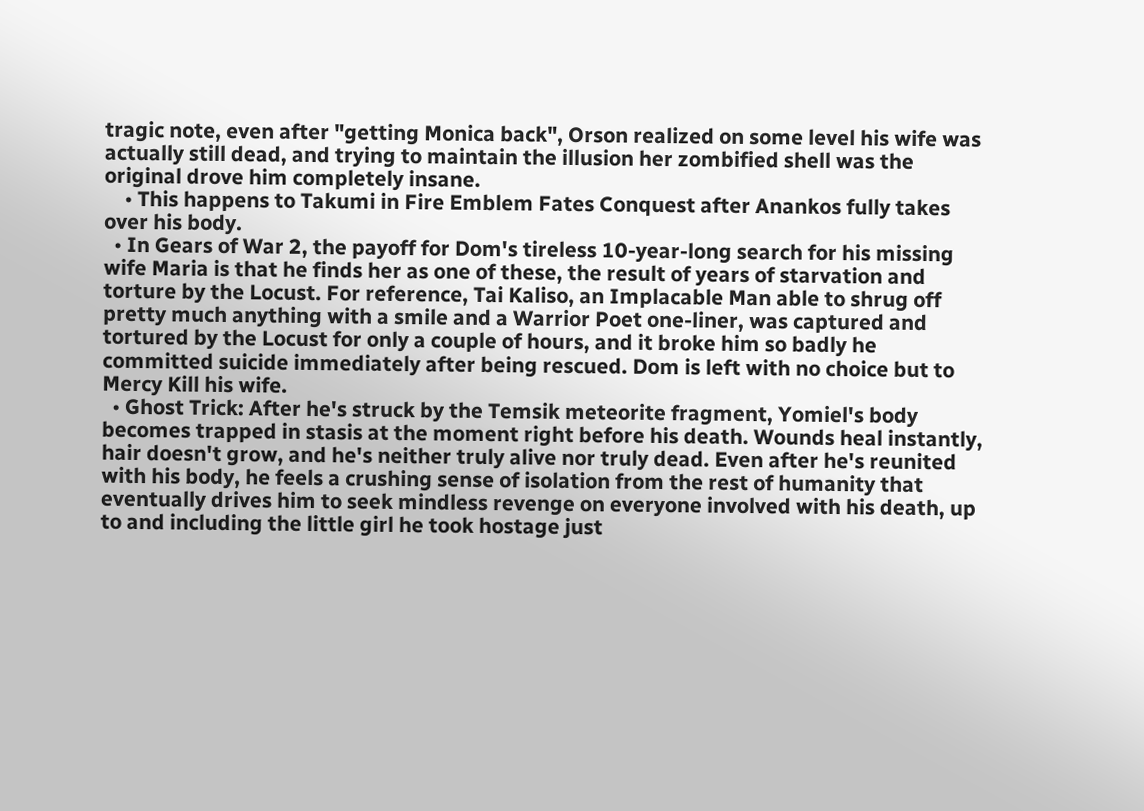tragic note, even after "getting Monica back", Orson realized on some level his wife was actually still dead, and trying to maintain the illusion her zombified shell was the original drove him completely insane.
    • This happens to Takumi in Fire Emblem Fates Conquest after Anankos fully takes over his body.
  • In Gears of War 2, the payoff for Dom's tireless 10-year-long search for his missing wife Maria is that he finds her as one of these, the result of years of starvation and torture by the Locust. For reference, Tai Kaliso, an Implacable Man able to shrug off pretty much anything with a smile and a Warrior Poet one-liner, was captured and tortured by the Locust for only a couple of hours, and it broke him so badly he committed suicide immediately after being rescued. Dom is left with no choice but to Mercy Kill his wife.
  • Ghost Trick: After he's struck by the Temsik meteorite fragment, Yomiel's body becomes trapped in stasis at the moment right before his death. Wounds heal instantly, hair doesn't grow, and he's neither truly alive nor truly dead. Even after he's reunited with his body, he feels a crushing sense of isolation from the rest of humanity that eventually drives him to seek mindless revenge on everyone involved with his death, up to and including the little girl he took hostage just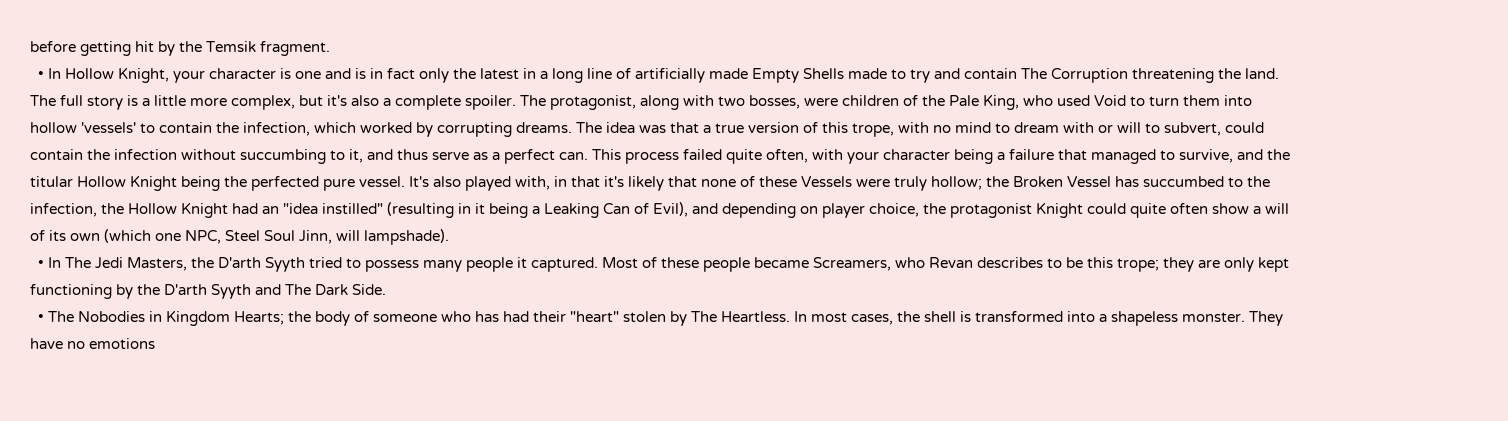before getting hit by the Temsik fragment.
  • In Hollow Knight, your character is one and is in fact only the latest in a long line of artificially made Empty Shells made to try and contain The Corruption threatening the land. The full story is a little more complex, but it's also a complete spoiler. The protagonist, along with two bosses, were children of the Pale King, who used Void to turn them into hollow 'vessels' to contain the infection, which worked by corrupting dreams. The idea was that a true version of this trope, with no mind to dream with or will to subvert, could contain the infection without succumbing to it, and thus serve as a perfect can. This process failed quite often, with your character being a failure that managed to survive, and the titular Hollow Knight being the perfected pure vessel. It's also played with, in that it's likely that none of these Vessels were truly hollow; the Broken Vessel has succumbed to the infection, the Hollow Knight had an "idea instilled" (resulting in it being a Leaking Can of Evil), and depending on player choice, the protagonist Knight could quite often show a will of its own (which one NPC, Steel Soul Jinn, will lampshade).
  • In The Jedi Masters, the D'arth Syyth tried to possess many people it captured. Most of these people became Screamers, who Revan describes to be this trope; they are only kept functioning by the D'arth Syyth and The Dark Side.
  • The Nobodies in Kingdom Hearts; the body of someone who has had their "heart" stolen by The Heartless. In most cases, the shell is transformed into a shapeless monster. They have no emotions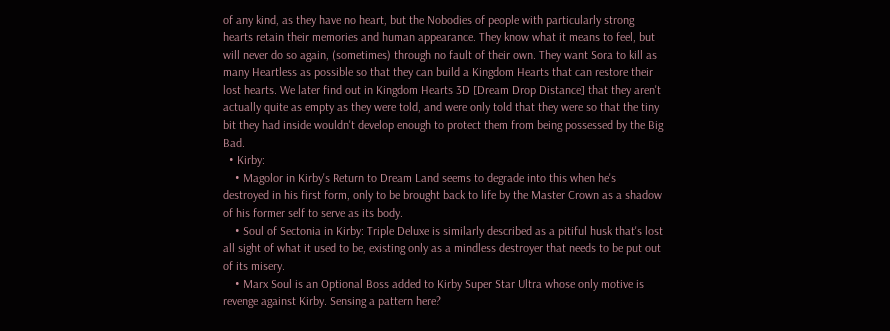of any kind, as they have no heart, but the Nobodies of people with particularly strong hearts retain their memories and human appearance. They know what it means to feel, but will never do so again, (sometimes) through no fault of their own. They want Sora to kill as many Heartless as possible so that they can build a Kingdom Hearts that can restore their lost hearts. We later find out in Kingdom Hearts 3D [Dream Drop Distance] that they aren't actually quite as empty as they were told, and were only told that they were so that the tiny bit they had inside wouldn't develop enough to protect them from being possessed by the Big Bad.
  • Kirby:
    • Magolor in Kirby's Return to Dream Land seems to degrade into this when he's destroyed in his first form, only to be brought back to life by the Master Crown as a shadow of his former self to serve as its body.
    • Soul of Sectonia in Kirby: Triple Deluxe is similarly described as a pitiful husk that's lost all sight of what it used to be, existing only as a mindless destroyer that needs to be put out of its misery.
    • Marx Soul is an Optional Boss added to Kirby Super Star Ultra whose only motive is revenge against Kirby. Sensing a pattern here?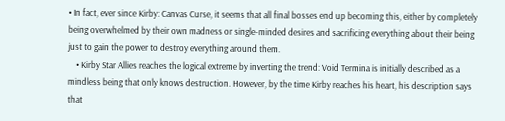• In fact, ever since Kirby: Canvas Curse, it seems that all final bosses end up becoming this, either by completely being overwhelmed by their own madness or single-minded desires and sacrificing everything about their being just to gain the power to destroy everything around them.
    • Kirby Star Allies reaches the logical extreme by inverting the trend: Void Termina is initially described as a mindless being that only knows destruction. However, by the time Kirby reaches his heart, his description says that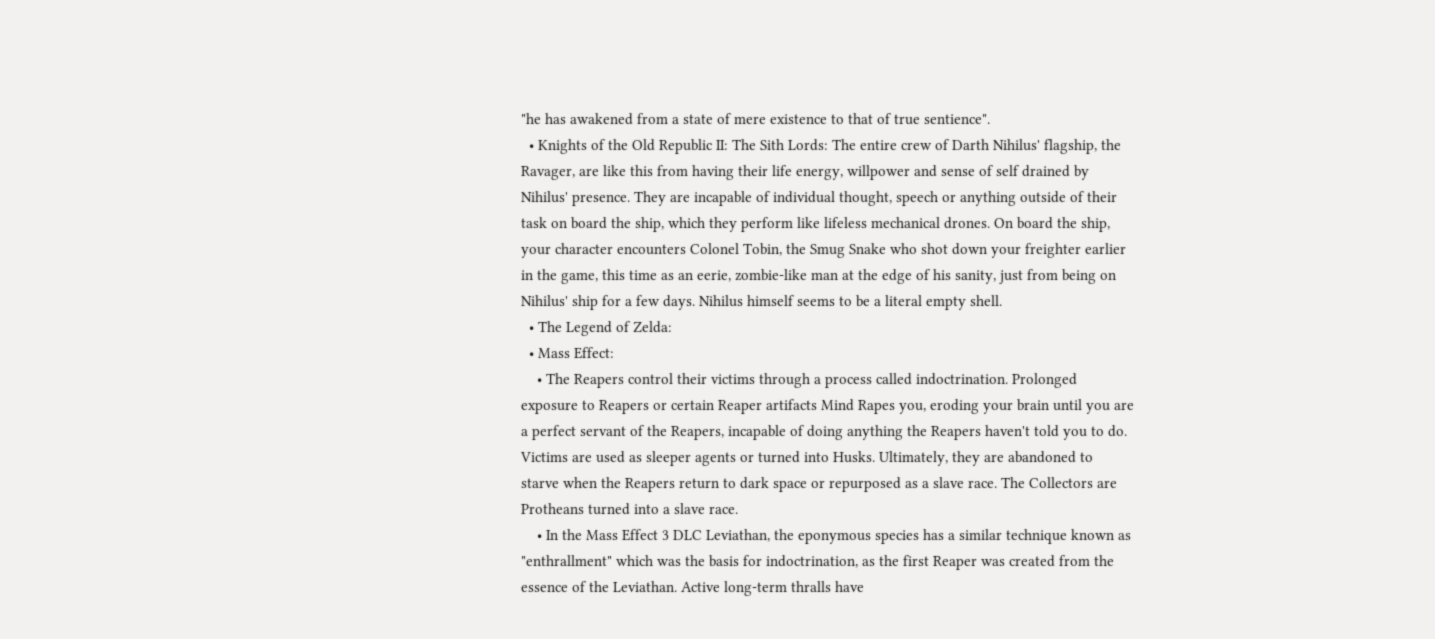"he has awakened from a state of mere existence to that of true sentience".
  • Knights of the Old Republic II: The Sith Lords: The entire crew of Darth Nihilus' flagship, the Ravager, are like this from having their life energy, willpower and sense of self drained by Nihilus' presence. They are incapable of individual thought, speech or anything outside of their task on board the ship, which they perform like lifeless mechanical drones. On board the ship, your character encounters Colonel Tobin, the Smug Snake who shot down your freighter earlier in the game, this time as an eerie, zombie-like man at the edge of his sanity, just from being on Nihilus' ship for a few days. Nihilus himself seems to be a literal empty shell.
  • The Legend of Zelda:
  • Mass Effect:
    • The Reapers control their victims through a process called indoctrination. Prolonged exposure to Reapers or certain Reaper artifacts Mind Rapes you, eroding your brain until you are a perfect servant of the Reapers, incapable of doing anything the Reapers haven't told you to do. Victims are used as sleeper agents or turned into Husks. Ultimately, they are abandoned to starve when the Reapers return to dark space or repurposed as a slave race. The Collectors are Protheans turned into a slave race.
    • In the Mass Effect 3 DLC Leviathan, the eponymous species has a similar technique known as "enthrallment" which was the basis for indoctrination, as the first Reaper was created from the essence of the Leviathan. Active long-term thralls have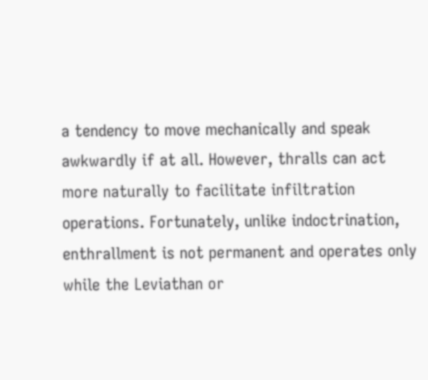a tendency to move mechanically and speak awkwardly if at all. However, thralls can act more naturally to facilitate infiltration operations. Fortunately, unlike indoctrination, enthrallment is not permanent and operates only while the Leviathan or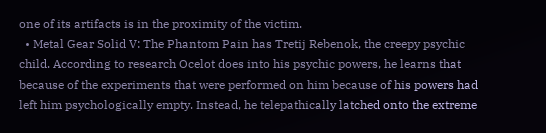one of its artifacts is in the proximity of the victim.
  • Metal Gear Solid V: The Phantom Pain has Tretij Rebenok, the creepy psychic child. According to research Ocelot does into his psychic powers, he learns that because of the experiments that were performed on him because of his powers had left him psychologically empty. Instead, he telepathically latched onto the extreme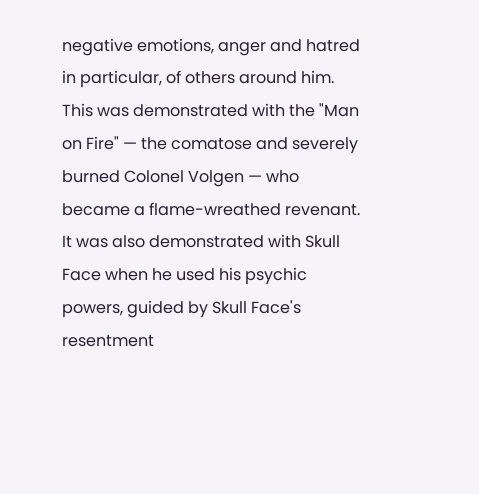negative emotions, anger and hatred in particular, of others around him. This was demonstrated with the "Man on Fire" — the comatose and severely burned Colonel Volgen — who became a flame-wreathed revenant. It was also demonstrated with Skull Face when he used his psychic powers, guided by Skull Face's resentment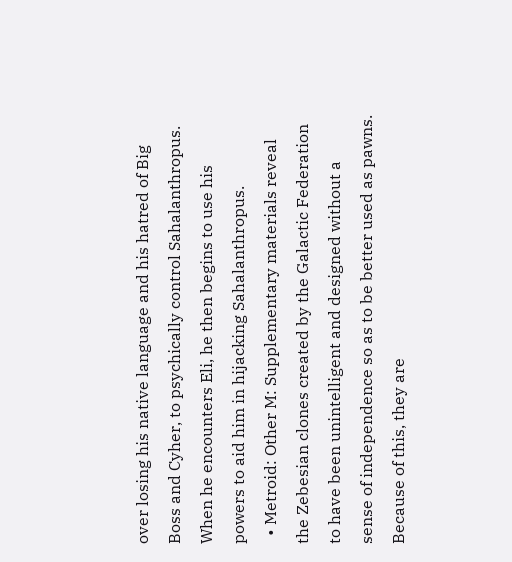over losing his native language and his hatred of Big Boss and Cyher, to psychically control Sahalanthropus. When he encounters Eli, he then begins to use his powers to aid him in hijacking Sahalanthropus.
  • Metroid: Other M: Supplementary materials reveal the Zebesian clones created by the Galactic Federation to have been unintelligent and designed without a sense of independence so as to be better used as pawns. Because of this, they are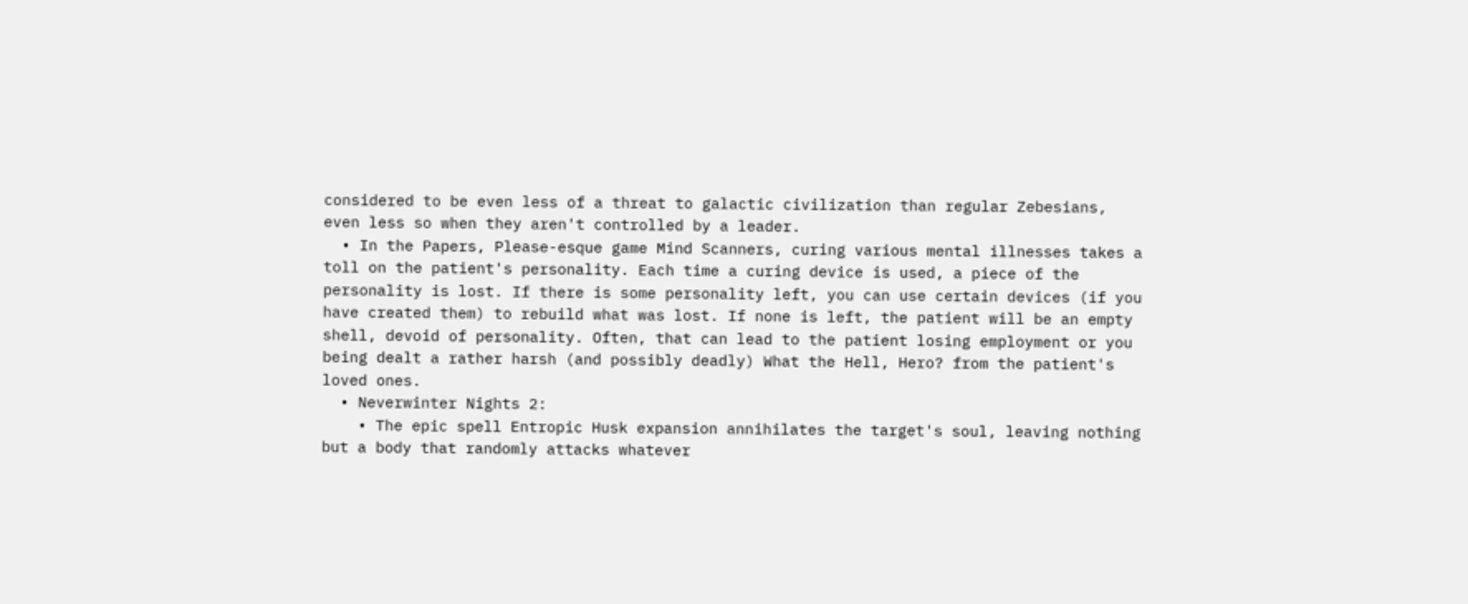considered to be even less of a threat to galactic civilization than regular Zebesians, even less so when they aren't controlled by a leader.
  • In the Papers, Please-esque game Mind Scanners, curing various mental illnesses takes a toll on the patient's personality. Each time a curing device is used, a piece of the personality is lost. If there is some personality left, you can use certain devices (if you have created them) to rebuild what was lost. If none is left, the patient will be an empty shell, devoid of personality. Often, that can lead to the patient losing employment or you being dealt a rather harsh (and possibly deadly) What the Hell, Hero? from the patient's loved ones.
  • Neverwinter Nights 2:
    • The epic spell Entropic Husk expansion annihilates the target's soul, leaving nothing but a body that randomly attacks whatever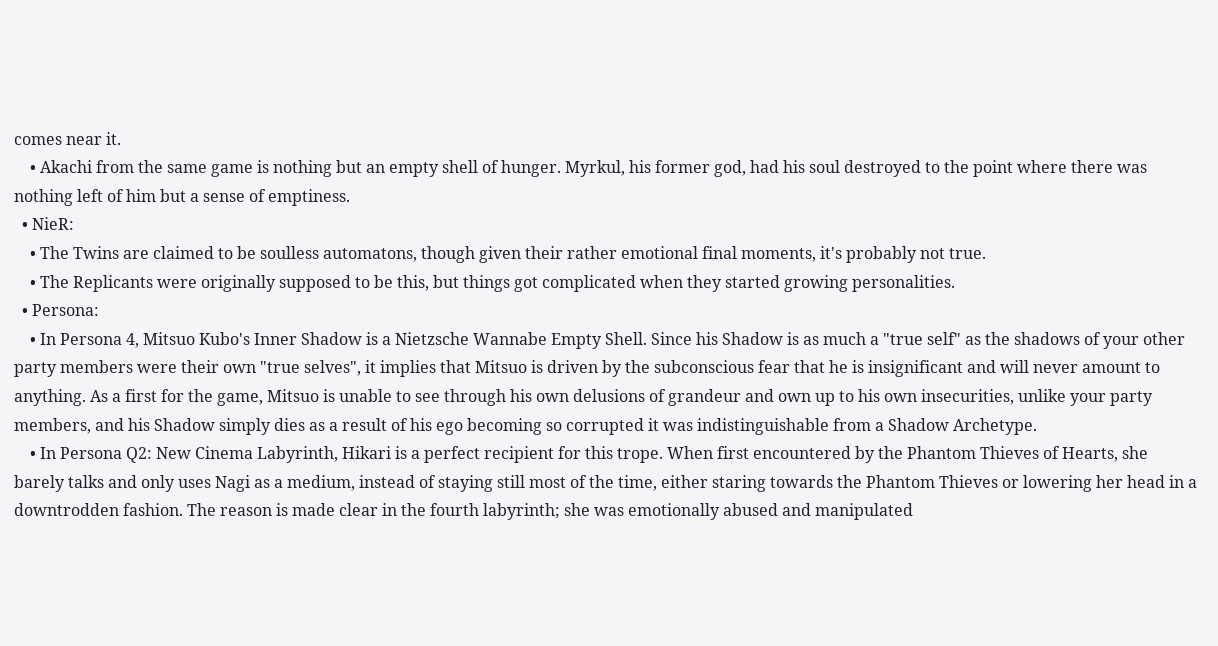comes near it.
    • Akachi from the same game is nothing but an empty shell of hunger. Myrkul, his former god, had his soul destroyed to the point where there was nothing left of him but a sense of emptiness.
  • NieR:
    • The Twins are claimed to be soulless automatons, though given their rather emotional final moments, it's probably not true.
    • The Replicants were originally supposed to be this, but things got complicated when they started growing personalities.
  • Persona:
    • In Persona 4, Mitsuo Kubo's Inner Shadow is a Nietzsche Wannabe Empty Shell. Since his Shadow is as much a "true self" as the shadows of your other party members were their own "true selves", it implies that Mitsuo is driven by the subconscious fear that he is insignificant and will never amount to anything. As a first for the game, Mitsuo is unable to see through his own delusions of grandeur and own up to his own insecurities, unlike your party members, and his Shadow simply dies as a result of his ego becoming so corrupted it was indistinguishable from a Shadow Archetype.
    • In Persona Q2: New Cinema Labyrinth, Hikari is a perfect recipient for this trope. When first encountered by the Phantom Thieves of Hearts, she barely talks and only uses Nagi as a medium, instead of staying still most of the time, either staring towards the Phantom Thieves or lowering her head in a downtrodden fashion. The reason is made clear in the fourth labyrinth; she was emotionally abused and manipulated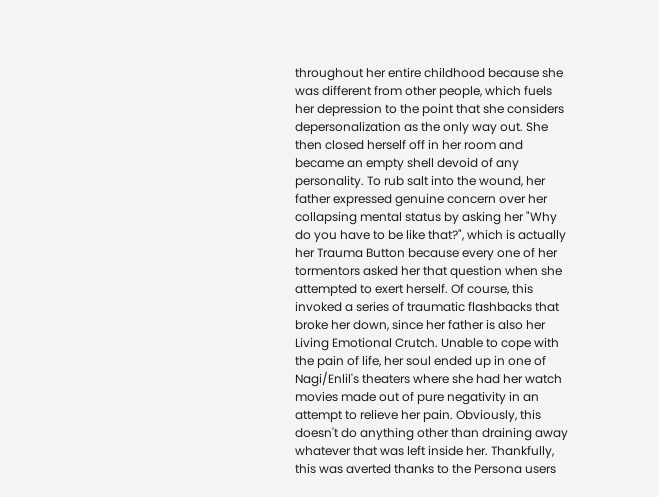throughout her entire childhood because she was different from other people, which fuels her depression to the point that she considers depersonalization as the only way out. She then closed herself off in her room and became an empty shell devoid of any personality. To rub salt into the wound, her father expressed genuine concern over her collapsing mental status by asking her "Why do you have to be like that?", which is actually her Trauma Button because every one of her tormentors asked her that question when she attempted to exert herself. Of course, this invoked a series of traumatic flashbacks that broke her down, since her father is also her Living Emotional Crutch. Unable to cope with the pain of life, her soul ended up in one of Nagi/Enlil's theaters where she had her watch movies made out of pure negativity in an attempt to relieve her pain. Obviously, this doesn't do anything other than draining away whatever that was left inside her. Thankfully, this was averted thanks to the Persona users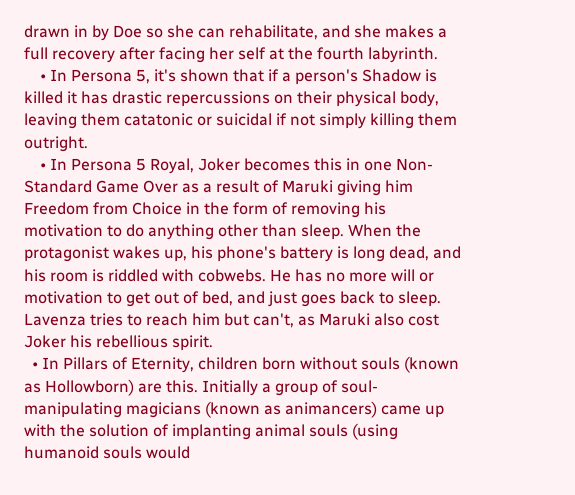drawn in by Doe so she can rehabilitate, and she makes a full recovery after facing her self at the fourth labyrinth.
    • In Persona 5, it's shown that if a person's Shadow is killed it has drastic repercussions on their physical body, leaving them catatonic or suicidal if not simply killing them outright.
    • In Persona 5 Royal, Joker becomes this in one Non-Standard Game Over as a result of Maruki giving him Freedom from Choice in the form of removing his motivation to do anything other than sleep. When the protagonist wakes up, his phone's battery is long dead, and his room is riddled with cobwebs. He has no more will or motivation to get out of bed, and just goes back to sleep. Lavenza tries to reach him but can't, as Maruki also cost Joker his rebellious spirit.
  • In Pillars of Eternity, children born without souls (known as Hollowborn) are this. Initially a group of soul-manipulating magicians (known as animancers) came up with the solution of implanting animal souls (using humanoid souls would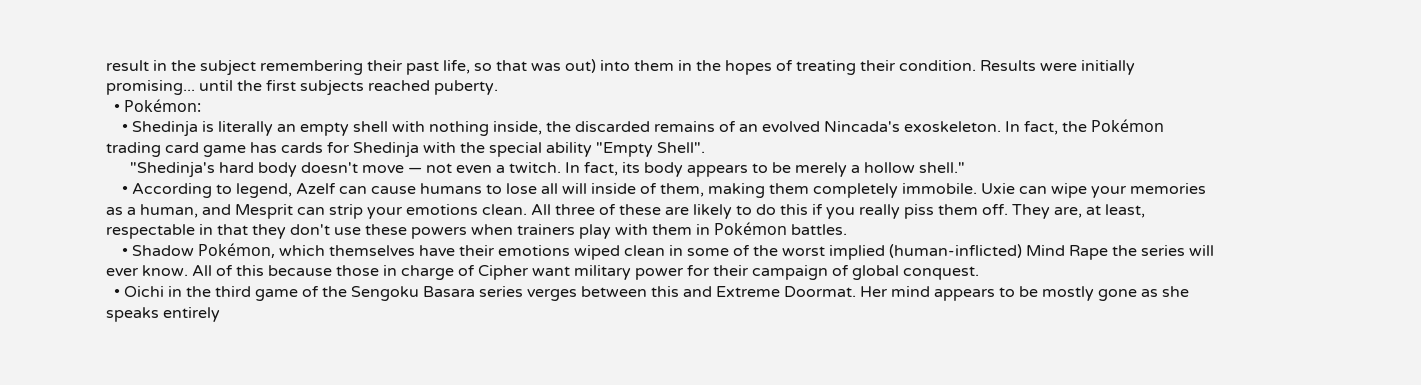result in the subject remembering their past life, so that was out) into them in the hopes of treating their condition. Results were initially promising... until the first subjects reached puberty.
  • Pokémon:
    • Shedinja is literally an empty shell with nothing inside, the discarded remains of an evolved Nincada's exoskeleton. In fact, the Pokémon trading card game has cards for Shedinja with the special ability "Empty Shell".
      "Shedinja's hard body doesn't move — not even a twitch. In fact, its body appears to be merely a hollow shell."
    • According to legend, Azelf can cause humans to lose all will inside of them, making them completely immobile. Uxie can wipe your memories as a human, and Mesprit can strip your emotions clean. All three of these are likely to do this if you really piss them off. They are, at least, respectable in that they don't use these powers when trainers play with them in Pokémon battles.
    • Shadow Pokémon, which themselves have their emotions wiped clean in some of the worst implied (human-inflicted) Mind Rape the series will ever know. All of this because those in charge of Cipher want military power for their campaign of global conquest.
  • Oichi in the third game of the Sengoku Basara series verges between this and Extreme Doormat. Her mind appears to be mostly gone as she speaks entirely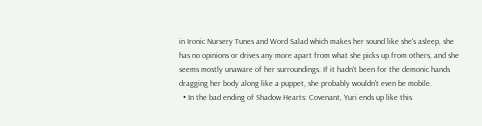in Ironic Nursery Tunes and Word Salad which makes her sound like she's asleep, she has no opinions or drives any more apart from what she picks up from others, and she seems mostly unaware of her surroundings. If it hadn't been for the demonic hands dragging her body along like a puppet, she probably wouldn't even be mobile.
  • In the bad ending of Shadow Hearts: Covenant, Yuri ends up like this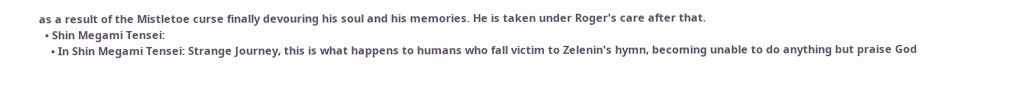as a result of the Mistletoe curse finally devouring his soul and his memories. He is taken under Roger's care after that.
  • Shin Megami Tensei:
    • In Shin Megami Tensei: Strange Journey, this is what happens to humans who fall victim to Zelenin's hymn, becoming unable to do anything but praise God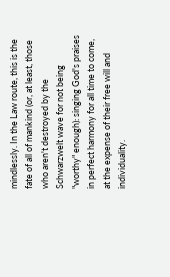mindlessly. In the Law route, this is the fate of all of mankind (or, at least, those who aren't destroyed by the Schwarzwelt wave for not being "worthy" enough): singing God's praises in perfect harmony for all time to come, at the expense of their free will and individuality.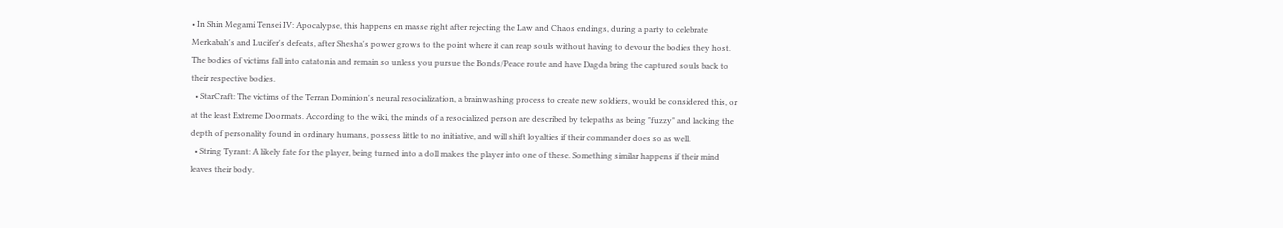• In Shin Megami Tensei IV: Apocalypse, this happens en masse right after rejecting the Law and Chaos endings, during a party to celebrate Merkabah's and Lucifer's defeats, after Shesha's power grows to the point where it can reap souls without having to devour the bodies they host. The bodies of victims fall into catatonia and remain so unless you pursue the Bonds/Peace route and have Dagda bring the captured souls back to their respective bodies.
  • StarCraft: The victims of the Terran Dominion's neural resocialization, a brainwashing process to create new soldiers, would be considered this, or at the least Extreme Doormats. According to the wiki, the minds of a resocialized person are described by telepaths as being "fuzzy" and lacking the depth of personality found in ordinary humans, possess little to no initiative, and will shift loyalties if their commander does so as well.
  • String Tyrant: A likely fate for the player, being turned into a doll makes the player into one of these. Something similar happens if their mind leaves their body.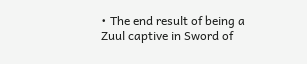• The end result of being a Zuul captive in Sword of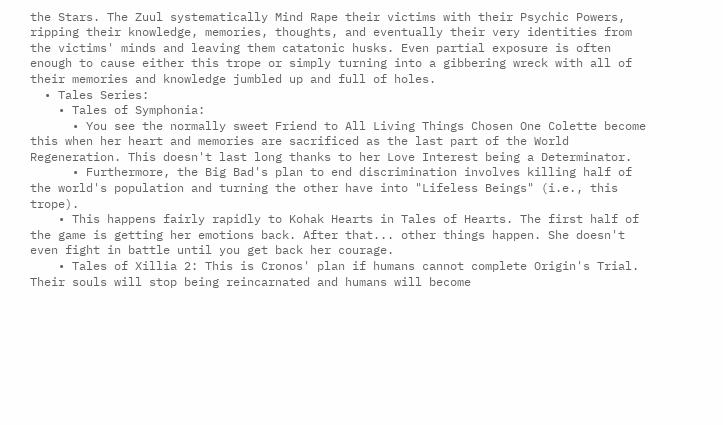the Stars. The Zuul systematically Mind Rape their victims with their Psychic Powers, ripping their knowledge, memories, thoughts, and eventually their very identities from the victims' minds and leaving them catatonic husks. Even partial exposure is often enough to cause either this trope or simply turning into a gibbering wreck with all of their memories and knowledge jumbled up and full of holes.
  • Tales Series:
    • Tales of Symphonia:
      • You see the normally sweet Friend to All Living Things Chosen One Colette become this when her heart and memories are sacrificed as the last part of the World Regeneration. This doesn't last long thanks to her Love Interest being a Determinator.
      • Furthermore, the Big Bad's plan to end discrimination involves killing half of the world's population and turning the other have into "Lifeless Beings" (i.e., this trope).
    • This happens fairly rapidly to Kohak Hearts in Tales of Hearts. The first half of the game is getting her emotions back. After that... other things happen. She doesn't even fight in battle until you get back her courage.
    • Tales of Xillia 2: This is Cronos' plan if humans cannot complete Origin's Trial. Their souls will stop being reincarnated and humans will become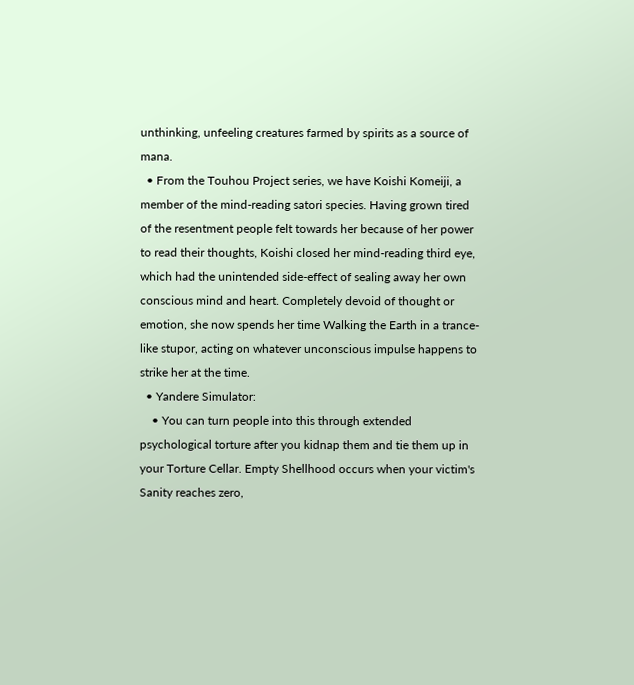unthinking, unfeeling creatures farmed by spirits as a source of mana.
  • From the Touhou Project series, we have Koishi Komeiji, a member of the mind-reading satori species. Having grown tired of the resentment people felt towards her because of her power to read their thoughts, Koishi closed her mind-reading third eye, which had the unintended side-effect of sealing away her own conscious mind and heart. Completely devoid of thought or emotion, she now spends her time Walking the Earth in a trance-like stupor, acting on whatever unconscious impulse happens to strike her at the time.
  • Yandere Simulator:
    • You can turn people into this through extended psychological torture after you kidnap them and tie them up in your Torture Cellar. Empty Shellhood occurs when your victim's Sanity reaches zero,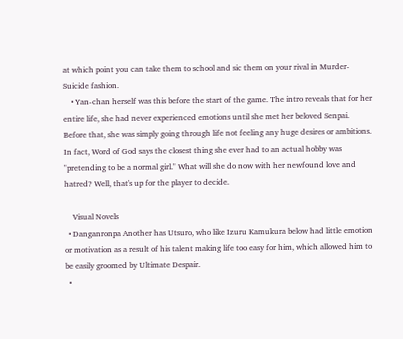at which point you can take them to school and sic them on your rival in Murder-Suicide fashion.
    • Yan-chan herself was this before the start of the game. The intro reveals that for her entire life, she had never experienced emotions until she met her beloved Senpai. Before that, she was simply going through life not feeling any huge desires or ambitions. In fact, Word of God says the closest thing she ever had to an actual hobby was "pretending to be a normal girl." What will she do now with her newfound love and hatred? Well, that's up for the player to decide.

    Visual Novels
  • Danganronpa Another has Utsuro, who like Izuru Kamukura below had little emotion or motivation as a result of his talent making life too easy for him, which allowed him to be easily groomed by Ultimate Despair.
  •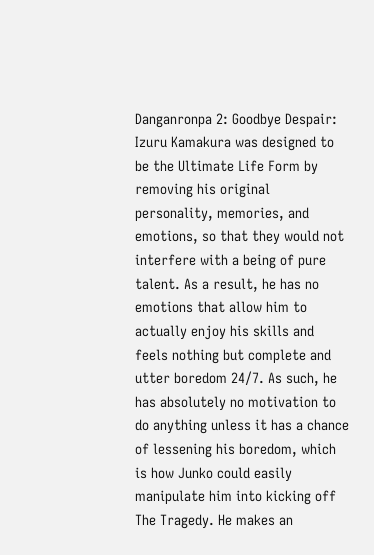Danganronpa 2: Goodbye Despair: Izuru Kamakura was designed to be the Ultimate Life Form by removing his original personality, memories, and emotions, so that they would not interfere with a being of pure talent. As a result, he has no emotions that allow him to actually enjoy his skills and feels nothing but complete and utter boredom 24/7. As such, he has absolutely no motivation to do anything unless it has a chance of lessening his boredom, which is how Junko could easily manipulate him into kicking off The Tragedy. He makes an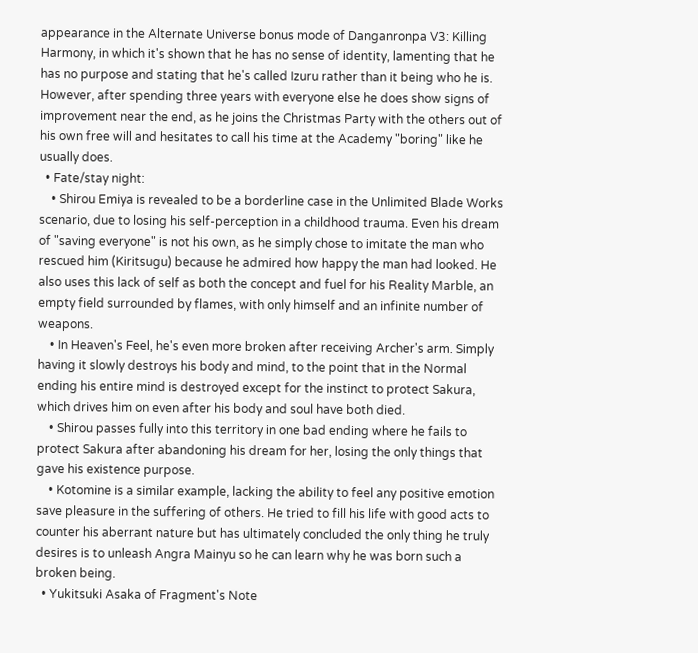appearance in the Alternate Universe bonus mode of Danganronpa V3: Killing Harmony, in which it's shown that he has no sense of identity, lamenting that he has no purpose and stating that he's called Izuru rather than it being who he is. However, after spending three years with everyone else he does show signs of improvement near the end, as he joins the Christmas Party with the others out of his own free will and hesitates to call his time at the Academy "boring" like he usually does.
  • Fate/stay night:
    • Shirou Emiya is revealed to be a borderline case in the Unlimited Blade Works scenario, due to losing his self-perception in a childhood trauma. Even his dream of "saving everyone" is not his own, as he simply chose to imitate the man who rescued him (Kiritsugu) because he admired how happy the man had looked. He also uses this lack of self as both the concept and fuel for his Reality Marble, an empty field surrounded by flames, with only himself and an infinite number of weapons.
    • In Heaven's Feel, he's even more broken after receiving Archer's arm. Simply having it slowly destroys his body and mind, to the point that in the Normal ending his entire mind is destroyed except for the instinct to protect Sakura, which drives him on even after his body and soul have both died.
    • Shirou passes fully into this territory in one bad ending where he fails to protect Sakura after abandoning his dream for her, losing the only things that gave his existence purpose.
    • Kotomine is a similar example, lacking the ability to feel any positive emotion save pleasure in the suffering of others. He tried to fill his life with good acts to counter his aberrant nature but has ultimately concluded the only thing he truly desires is to unleash Angra Mainyu so he can learn why he was born such a broken being.
  • Yukitsuki Asaka of Fragment's Note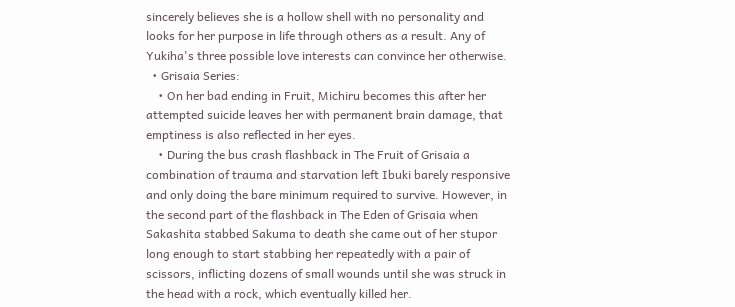sincerely believes she is a hollow shell with no personality and looks for her purpose in life through others as a result. Any of Yukiha's three possible love interests can convince her otherwise.
  • Grisaia Series:
    • On her bad ending in Fruit, Michiru becomes this after her attempted suicide leaves her with permanent brain damage, that emptiness is also reflected in her eyes.
    • During the bus crash flashback in The Fruit of Grisaia a combination of trauma and starvation left Ibuki barely responsive and only doing the bare minimum required to survive. However, in the second part of the flashback in The Eden of Grisaia when Sakashita stabbed Sakuma to death she came out of her stupor long enough to start stabbing her repeatedly with a pair of scissors, inflicting dozens of small wounds until she was struck in the head with a rock, which eventually killed her.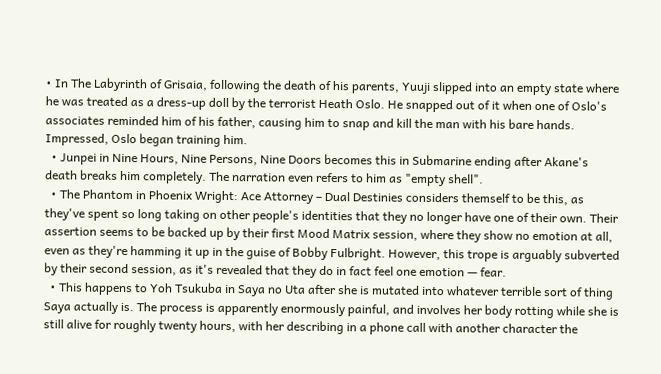• In The Labyrinth of Grisaia, following the death of his parents, Yuuji slipped into an empty state where he was treated as a dress-up doll by the terrorist Heath Oslo. He snapped out of it when one of Oslo's associates reminded him of his father, causing him to snap and kill the man with his bare hands. Impressed, Oslo began training him.
  • Junpei in Nine Hours, Nine Persons, Nine Doors becomes this in Submarine ending after Akane's death breaks him completely. The narration even refers to him as "empty shell".
  • The Phantom in Phoenix Wright: Ace Attorney – Dual Destinies considers themself to be this, as they've spent so long taking on other people's identities that they no longer have one of their own. Their assertion seems to be backed up by their first Mood Matrix session, where they show no emotion at all, even as they're hamming it up in the guise of Bobby Fulbright. However, this trope is arguably subverted by their second session, as it's revealed that they do in fact feel one emotion — fear.
  • This happens to Yoh Tsukuba in Saya no Uta after she is mutated into whatever terrible sort of thing Saya actually is. The process is apparently enormously painful, and involves her body rotting while she is still alive for roughly twenty hours, with her describing in a phone call with another character the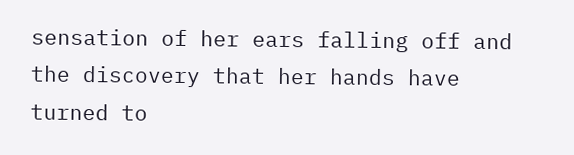sensation of her ears falling off and the discovery that her hands have turned to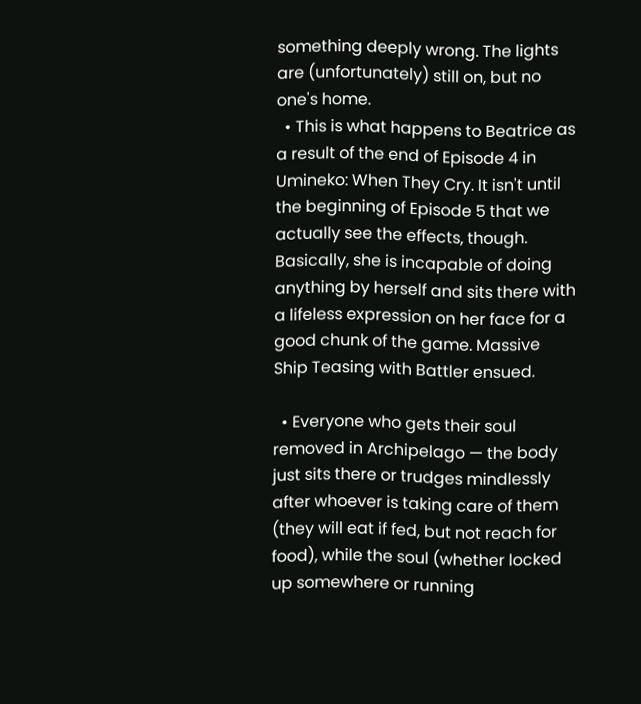something deeply wrong. The lights are (unfortunately) still on, but no one's home.
  • This is what happens to Beatrice as a result of the end of Episode 4 in Umineko: When They Cry. It isn't until the beginning of Episode 5 that we actually see the effects, though. Basically, she is incapable of doing anything by herself and sits there with a lifeless expression on her face for a good chunk of the game. Massive Ship Teasing with Battler ensued.

  • Everyone who gets their soul removed in Archipelago — the body just sits there or trudges mindlessly after whoever is taking care of them (they will eat if fed, but not reach for food), while the soul (whether locked up somewhere or running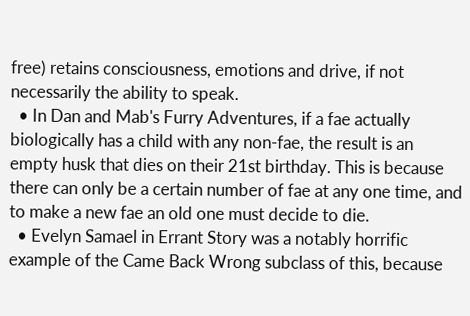free) retains consciousness, emotions and drive, if not necessarily the ability to speak.
  • In Dan and Mab's Furry Adventures, if a fae actually biologically has a child with any non-fae, the result is an empty husk that dies on their 21st birthday. This is because there can only be a certain number of fae at any one time, and to make a new fae an old one must decide to die.
  • Evelyn Samael in Errant Story was a notably horrific example of the Came Back Wrong subclass of this, because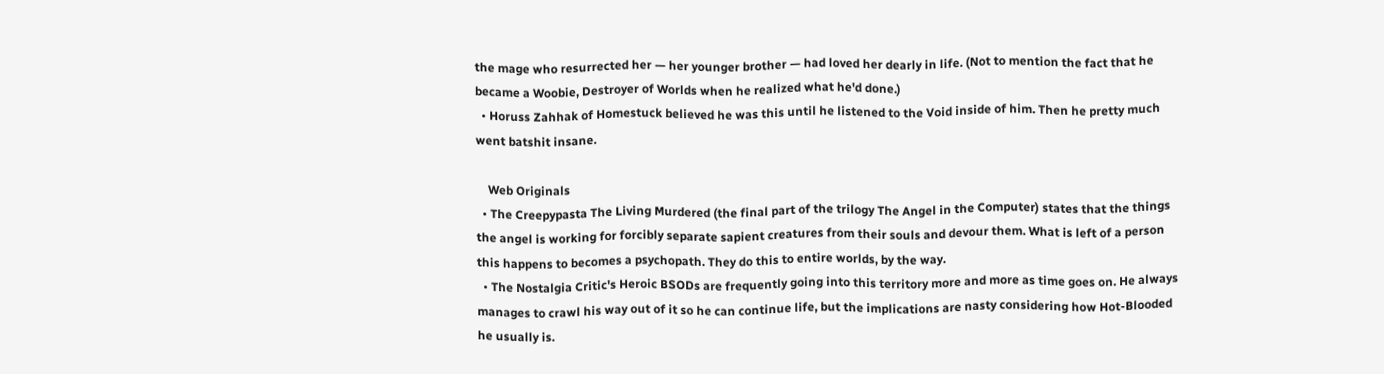the mage who resurrected her — her younger brother — had loved her dearly in life. (Not to mention the fact that he became a Woobie, Destroyer of Worlds when he realized what he'd done.)
  • Horuss Zahhak of Homestuck believed he was this until he listened to the Void inside of him. Then he pretty much went batshit insane.

    Web Originals
  • The Creepypasta The Living Murdered (the final part of the trilogy The Angel in the Computer) states that the things the angel is working for forcibly separate sapient creatures from their souls and devour them. What is left of a person this happens to becomes a psychopath. They do this to entire worlds, by the way.
  • The Nostalgia Critic's Heroic BSODs are frequently going into this territory more and more as time goes on. He always manages to crawl his way out of it so he can continue life, but the implications are nasty considering how Hot-Blooded he usually is.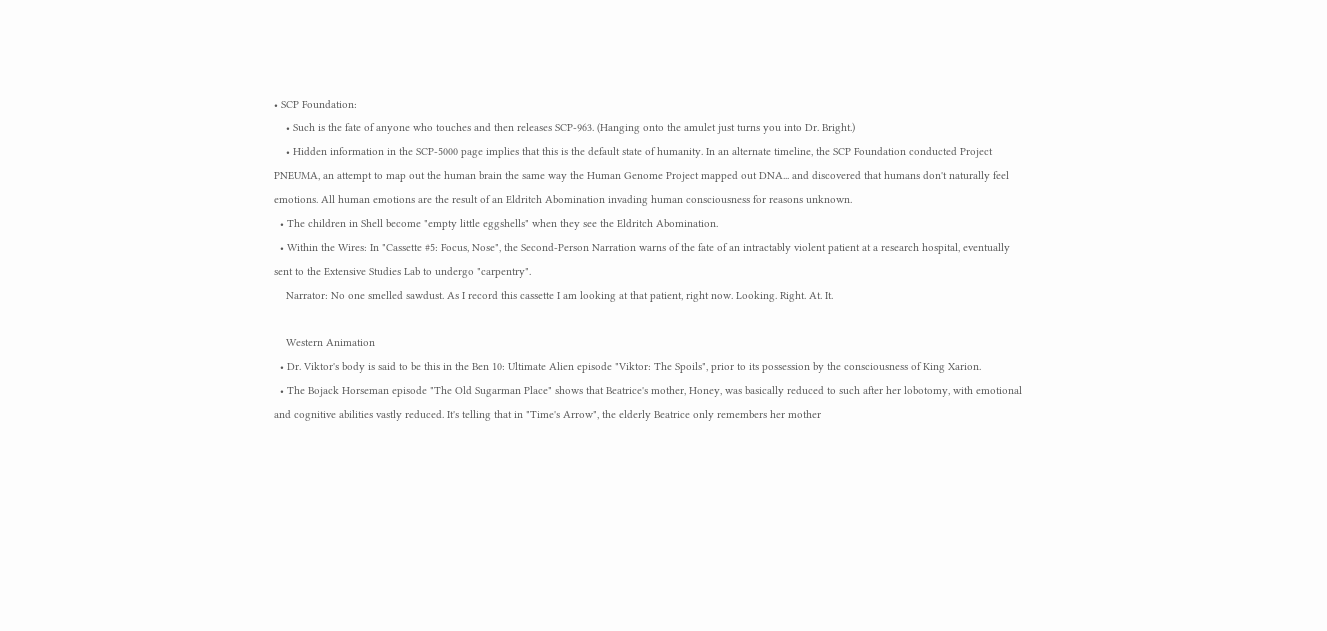• SCP Foundation:
    • Such is the fate of anyone who touches and then releases SCP-963. (Hanging onto the amulet just turns you into Dr. Bright.)
    • Hidden information in the SCP-5000 page implies that this is the default state of humanity. In an alternate timeline, the SCP Foundation conducted Project PNEUMA, an attempt to map out the human brain the same way the Human Genome Project mapped out DNA... and discovered that humans don't naturally feel emotions. All human emotions are the result of an Eldritch Abomination invading human consciousness for reasons unknown.
  • The children in Shell become "empty little eggshells" when they see the Eldritch Abomination.
  • Within the Wires: In "Cassette #5: Focus, Nose", the Second-Person Narration warns of the fate of an intractably violent patient at a research hospital, eventually sent to the Extensive Studies Lab to undergo "carpentry".
    Narrator: No one smelled sawdust. As I record this cassette I am looking at that patient, right now. Looking. Right. At. It.

    Western Animation
  • Dr. Viktor's body is said to be this in the Ben 10: Ultimate Alien episode "Viktor: The Spoils", prior to its possession by the consciousness of King Xarion.
  • The Bojack Horseman episode "The Old Sugarman Place" shows that Beatrice's mother, Honey, was basically reduced to such after her lobotomy, with emotional and cognitive abilities vastly reduced. It's telling that in "Time's Arrow", the elderly Beatrice only remembers her mother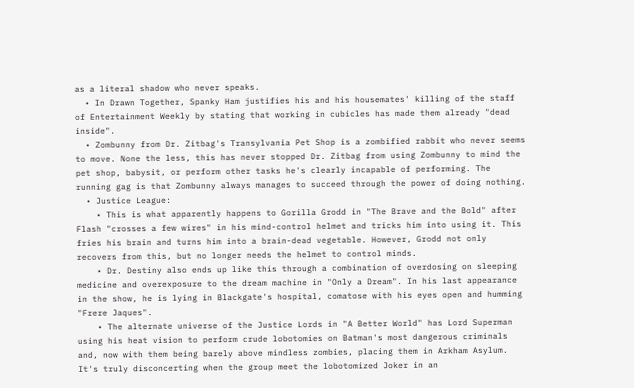as a literal shadow who never speaks.
  • In Drawn Together, Spanky Ham justifies his and his housemates' killing of the staff of Entertainment Weekly by stating that working in cubicles has made them already "dead inside".
  • Zombunny from Dr. Zitbag's Transylvania Pet Shop is a zombified rabbit who never seems to move. None the less, this has never stopped Dr. Zitbag from using Zombunny to mind the pet shop, babysit, or perform other tasks he's clearly incapable of performing. The running gag is that Zombunny always manages to succeed through the power of doing nothing.
  • Justice League:
    • This is what apparently happens to Gorilla Grodd in "The Brave and the Bold" after Flash "crosses a few wires" in his mind-control helmet and tricks him into using it. This fries his brain and turns him into a brain-dead vegetable. However, Grodd not only recovers from this, but no longer needs the helmet to control minds.
    • Dr. Destiny also ends up like this through a combination of overdosing on sleeping medicine and overexposure to the dream machine in "Only a Dream". In his last appearance in the show, he is lying in Blackgate's hospital, comatose with his eyes open and humming "Frere Jaques".
    • The alternate universe of the Justice Lords in "A Better World" has Lord Superman using his heat vision to perform crude lobotomies on Batman's most dangerous criminals and, now with them being barely above mindless zombies, placing them in Arkham Asylum. It's truly disconcerting when the group meet the lobotomized Joker in an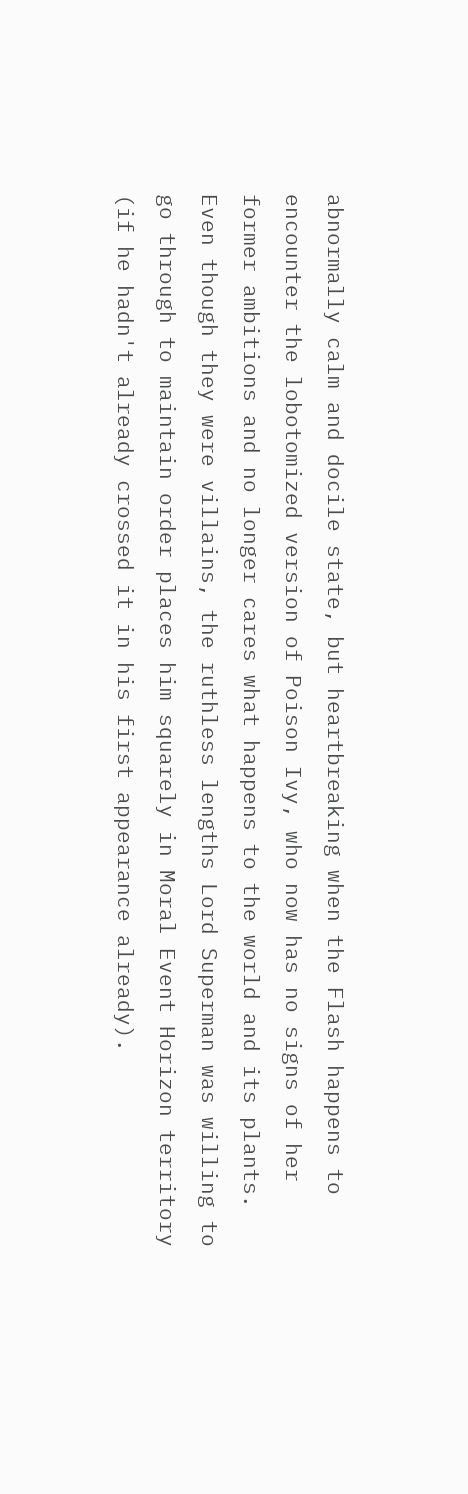abnormally calm and docile state, but heartbreaking when the Flash happens to encounter the lobotomized version of Poison Ivy, who now has no signs of her former ambitions and no longer cares what happens to the world and its plants. Even though they were villains, the ruthless lengths Lord Superman was willing to go through to maintain order places him squarely in Moral Event Horizon territory (if he hadn't already crossed it in his first appearance already).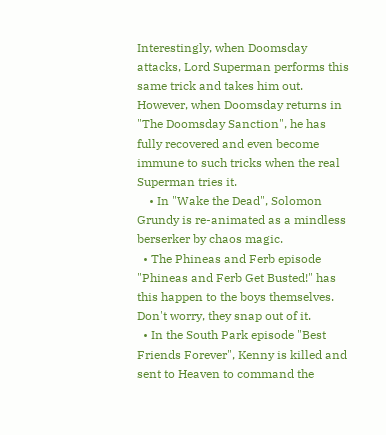Interestingly, when Doomsday attacks, Lord Superman performs this same trick and takes him out. However, when Doomsday returns in "The Doomsday Sanction", he has fully recovered and even become immune to such tricks when the real Superman tries it.
    • In "Wake the Dead", Solomon Grundy is re-animated as a mindless berserker by chaos magic.
  • The Phineas and Ferb episode "Phineas and Ferb Get Busted!" has this happen to the boys themselves. Don't worry, they snap out of it.
  • In the South Park episode "Best Friends Forever", Kenny is killed and sent to Heaven to command the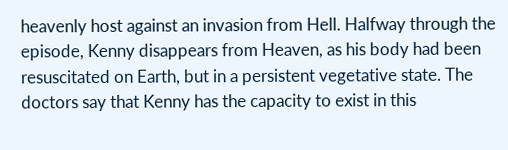heavenly host against an invasion from Hell. Halfway through the episode, Kenny disappears from Heaven, as his body had been resuscitated on Earth, but in a persistent vegetative state. The doctors say that Kenny has the capacity to exist in this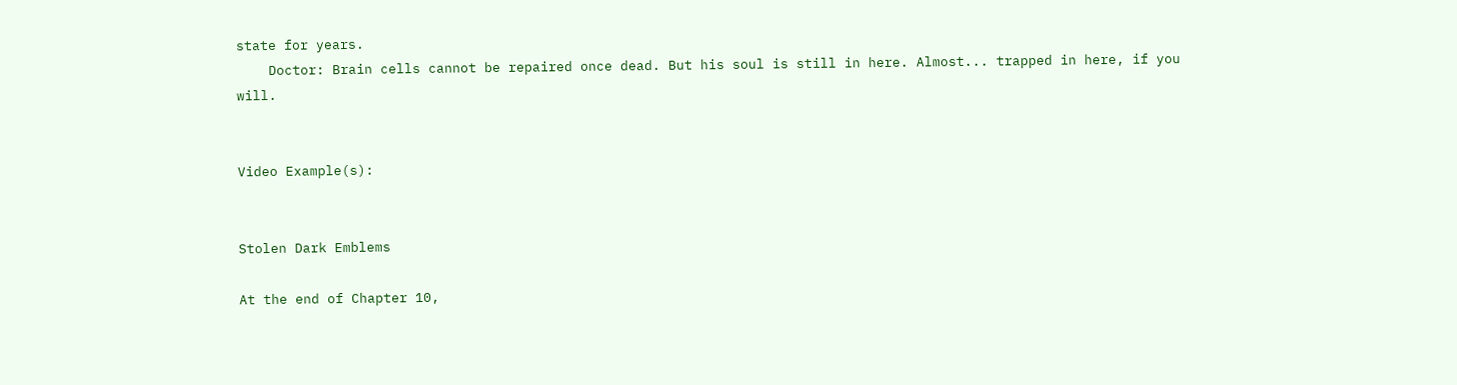state for years.
    Doctor: Brain cells cannot be repaired once dead. But his soul is still in here. Almost... trapped in here, if you will.


Video Example(s):


Stolen Dark Emblems

At the end of Chapter 10,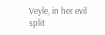Veyle, in her evil split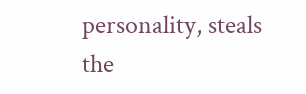personality, steals the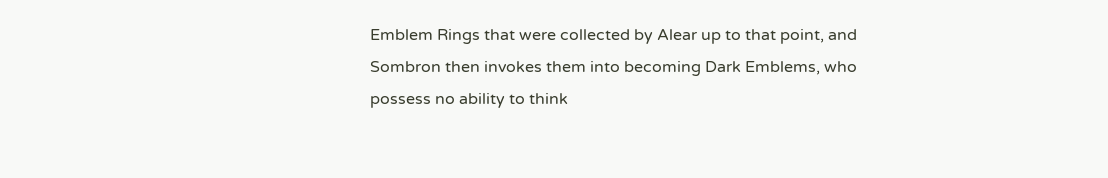Emblem Rings that were collected by Alear up to that point, and Sombron then invokes them into becoming Dark Emblems, who possess no ability to think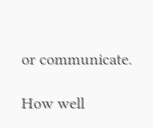or communicate.

How well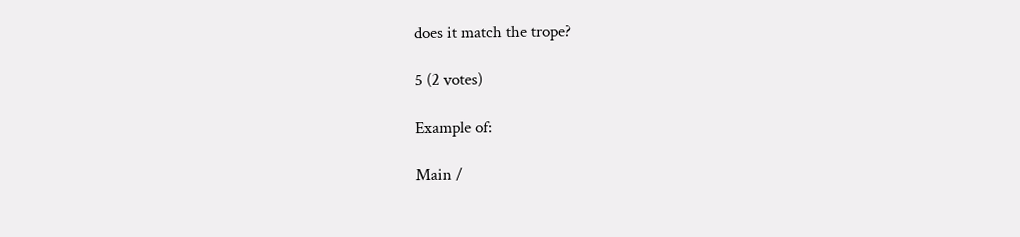does it match the trope?

5 (2 votes)

Example of:

Main /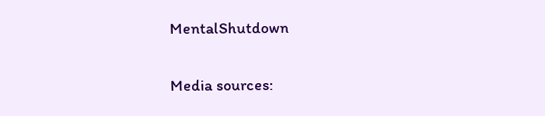MentalShutdown

Media sources: